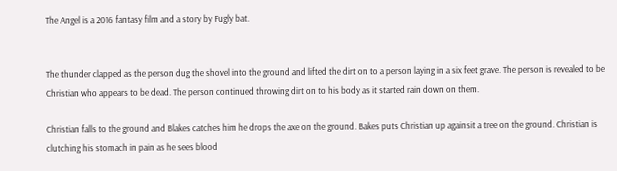The Angel is a 2016 fantasy film and a story by Fugly bat.


The thunder clapped as the person dug the shovel into the ground and lifted the dirt on to a person laying in a six feet grave. The person is revealed to be Christian who appears to be dead. The person continued throwing dirt on to his body as it started rain down on them.

Christian falls to the ground and Blakes catches him he drops the axe on the ground. Bakes puts Christian up againsit a tree on the ground. Christian is clutching his stomach in pain as he sees blood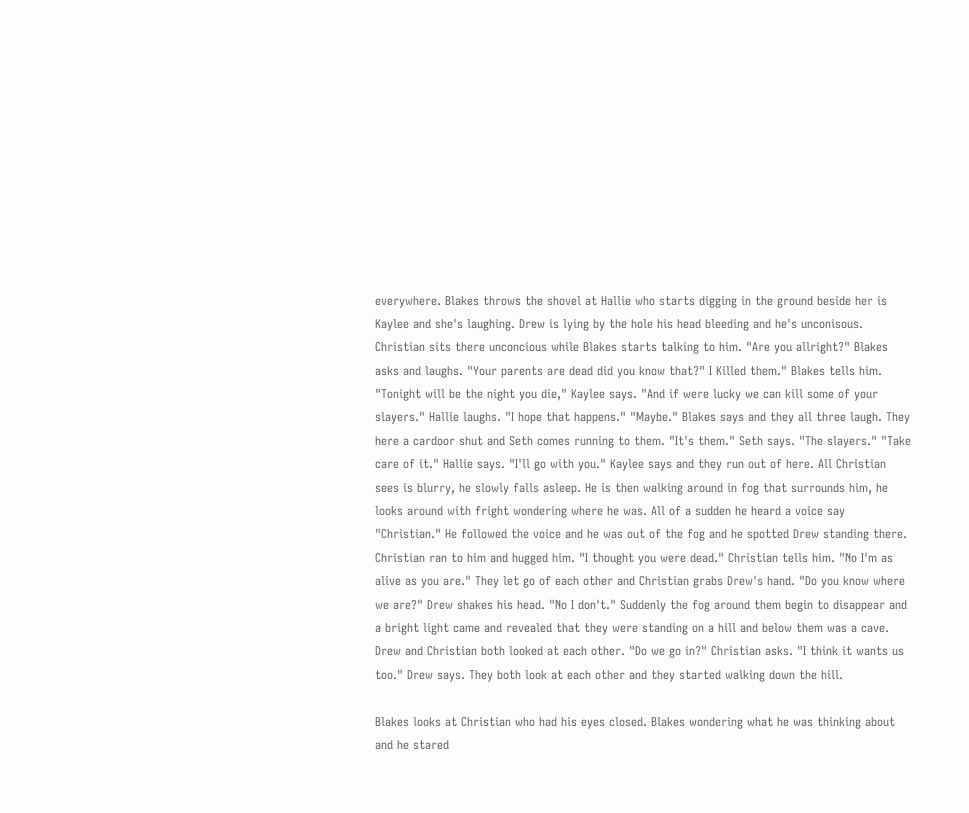everywhere. Blakes throws the shovel at Hallie who starts digging in the ground beside her is Kaylee and she's laughing. Drew is lying by the hole his head bleeding and he's unconisous. Christian sits there unconcious while Blakes starts talking to him. "Are you allright?" Blakes asks and laughs. "Your parents are dead did you know that?" I Killed them." Blakes tells him. "Tonight will be the night you die," Kaylee says. "And if were lucky we can kill some of your slayers." Hallie laughs. "I hope that happens." "Maybe." Blakes says and they all three laugh. They here a cardoor shut and Seth comes running to them. "It's them." Seth says. "The slayers." "Take care of it." Hallie says. "I'll go with you." Kaylee says and they run out of here. All Christian sees is blurry, he slowly falls asleep. He is then walking around in fog that surrounds him, he looks around with fright wondering where he was. All of a sudden he heard a voice say "Christian." He followed the voice and he was out of the fog and he spotted Drew standing there. Christian ran to him and hugged him. "I thought you were dead." Christian tells him. "No I'm as alive as you are." They let go of each other and Christian grabs Drew's hand. "Do you know where we are?" Drew shakes his head. "No I don't." Suddenly the fog around them begin to disappear and a bright light came and revealed that they were standing on a hill and below them was a cave. Drew and Christian both looked at each other. "Do we go in?" Christian asks. "I think it wants us too." Drew says. They both look at each other and they started walking down the hill.

Blakes looks at Christian who had his eyes closed. Blakes wondering what he was thinking about and he stared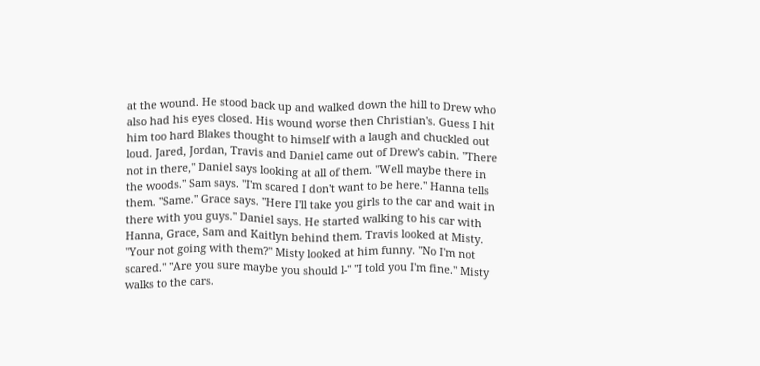at the wound. He stood back up and walked down the hill to Drew who also had his eyes closed. His wound worse then Christian's. Guess I hit him too hard Blakes thought to himself with a laugh and chuckled out loud. Jared, Jordan, Travis and Daniel came out of Drew's cabin. "There not in there," Daniel says looking at all of them. "Well maybe there in the woods." Sam says. "I'm scared I don't want to be here." Hanna tells them. "Same." Grace says. "Here I'll take you girls to the car and wait in there with you guys." Daniel says. He started walking to his car with Hanna, Grace, Sam and Kaitlyn behind them. Travis looked at Misty. "Your not going with them?" Misty looked at him funny. "No I'm not scared." "Are you sure maybe you should l-" "I told you I'm fine." Misty walks to the cars.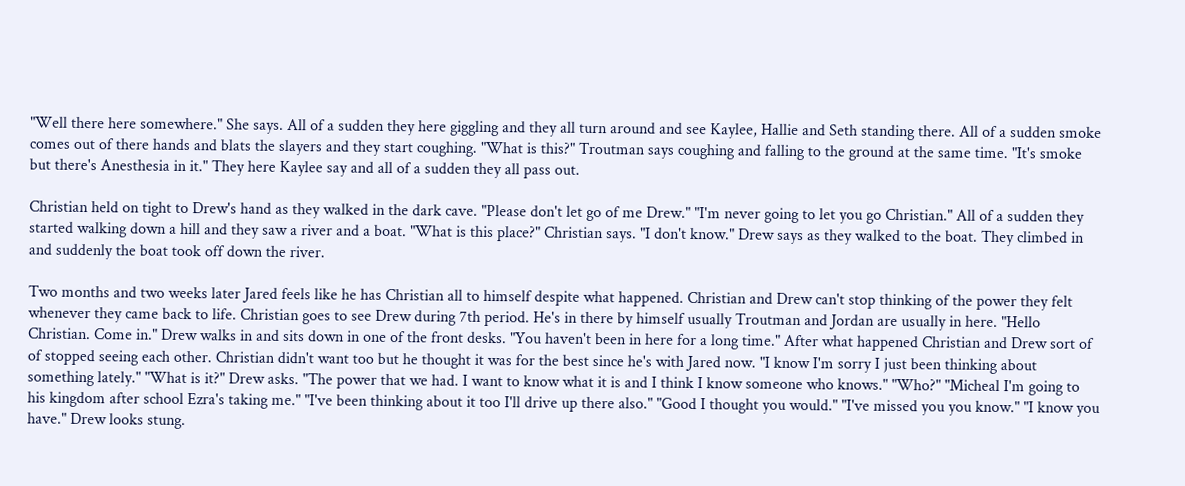"Well there here somewhere." She says. All of a sudden they here giggling and they all turn around and see Kaylee, Hallie and Seth standing there. All of a sudden smoke comes out of there hands and blats the slayers and they start coughing. "What is this?" Troutman says coughing and falling to the ground at the same time. "It's smoke but there's Anesthesia in it." They here Kaylee say and all of a sudden they all pass out.

Christian held on tight to Drew's hand as they walked in the dark cave. "Please don't let go of me Drew." "I'm never going to let you go Christian." All of a sudden they started walking down a hill and they saw a river and a boat. "What is this place?" Christian says. "I don't know." Drew says as they walked to the boat. They climbed in and suddenly the boat took off down the river.

Two months and two weeks later Jared feels like he has Christian all to himself despite what happened. Christian and Drew can't stop thinking of the power they felt whenever they came back to life. Christian goes to see Drew during 7th period. He's in there by himself usually Troutman and Jordan are usually in here. "Hello Christian. Come in." Drew walks in and sits down in one of the front desks. "You haven't been in here for a long time." After what happened Christian and Drew sort of of stopped seeing each other. Christian didn't want too but he thought it was for the best since he's with Jared now. "I know I'm sorry I just been thinking about something lately." "What is it?" Drew asks. "The power that we had. I want to know what it is and I think I know someone who knows." "Who?" "Micheal I'm going to his kingdom after school Ezra's taking me." "I've been thinking about it too I'll drive up there also." "Good I thought you would." "I've missed you you know." "I know you have." Drew looks stung.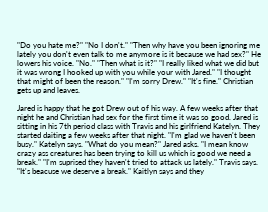"Do you hate me?" "No I don't." "Then why have you been ignoring me lately you don't even talk to me anymore is it because we had sex?" He lowers his voice. "No." "Then what is it?" "I really liked what we did but it was wrong I hooked up with you while your with Jared." "I thought that might of been the reason." "I'm sorry Drew." "It's fine." Christian gets up and leaves.

Jared is happy that he got Drew out of his way. A few weeks after that night he and Christian had sex for the first time it was so good. Jared is sitting in his 7th period class with Travis and his girlfriend Katelyn. They started daiting a few weeks after that night. "I'm glad we haven't been busy." Katelyn says. "What do you mean?" Jared asks. "I mean know crazy ass creatures has been trying to kill us which is good we need a break." "I'm suprised they haven't tried to attack us lately." Travis says. "It's beacuse we deserve a break." Kaitlyn says and they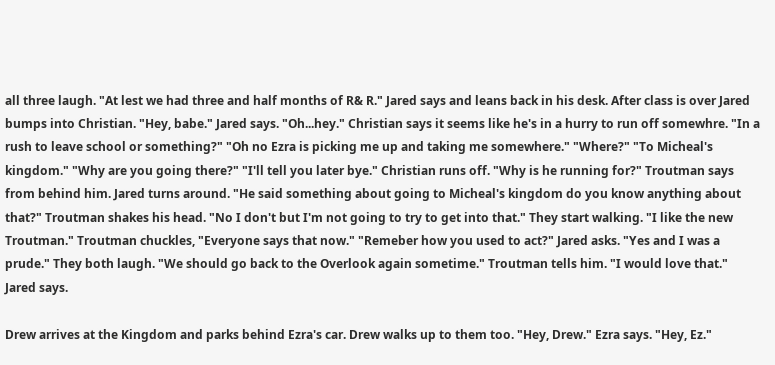all three laugh. "At lest we had three and half months of R& R." Jared says and leans back in his desk. After class is over Jared bumps into Christian. "Hey, babe." Jared says. "Oh...hey." Christian says it seems like he's in a hurry to run off somewhre. "In a rush to leave school or something?" "Oh no Ezra is picking me up and taking me somewhere." "Where?" "To Micheal's kingdom." "Why are you going there?" "I'll tell you later bye." Christian runs off. "Why is he running for?" Troutman says from behind him. Jared turns around. "He said something about going to Micheal's kingdom do you know anything about that?" Troutman shakes his head. "No I don't but I'm not going to try to get into that." They start walking. "I like the new Troutman." Troutman chuckles, "Everyone says that now." "Remeber how you used to act?" Jared asks. "Yes and I was a prude." They both laugh. "We should go back to the Overlook again sometime." Troutman tells him. "I would love that." Jared says.

Drew arrives at the Kingdom and parks behind Ezra's car. Drew walks up to them too. "Hey, Drew." Ezra says. "Hey, Ez."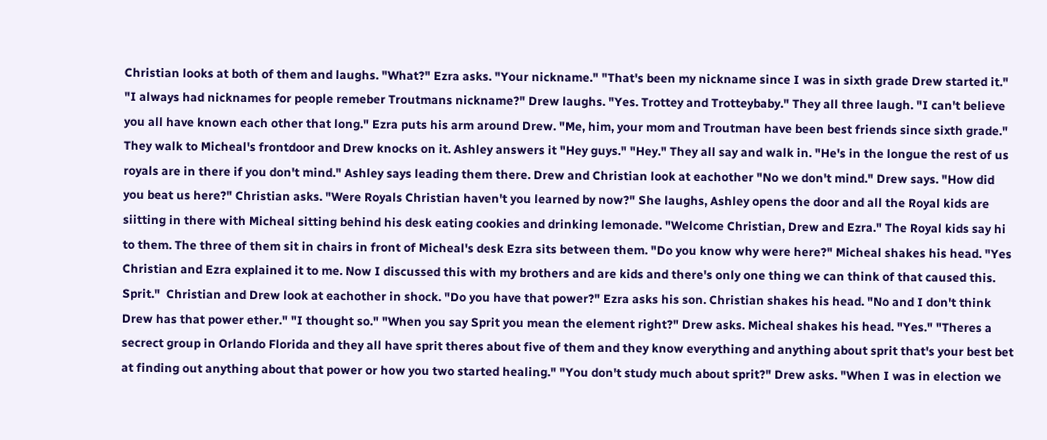Christian looks at both of them and laughs. "What?" Ezra asks. "Your nickname." "That's been my nickname since I was in sixth grade Drew started it." "I always had nicknames for people remeber Troutmans nickname?" Drew laughs. "Yes. Trottey and Trotteybaby." They all three laugh. "I can't believe you all have known each other that long." Ezra puts his arm around Drew. "Me, him, your mom and Troutman have been best friends since sixth grade." They walk to Micheal's frontdoor and Drew knocks on it. Ashley answers it "Hey guys." "Hey." They all say and walk in. "He's in the longue the rest of us royals are in there if you don't mind." Ashley says leading them there. Drew and Christian look at eachother "No we don't mind." Drew says. "How did you beat us here?" Christian asks. "Were Royals Christian haven't you learned by now?" She laughs, Ashley opens the door and all the Royal kids are siitting in there with Micheal sitting behind his desk eating cookies and drinking lemonade. "Welcome Christian, Drew and Ezra." The Royal kids say hi to them. The three of them sit in chairs in front of Micheal's desk Ezra sits between them. "Do you know why were here?" Micheal shakes his head. "Yes Christian and Ezra explained it to me. Now I discussed this with my brothers and are kids and there's only one thing we can think of that caused this. Sprit."  Christian and Drew look at eachother in shock. "Do you have that power?" Ezra asks his son. Christian shakes his head. "No and I don't think Drew has that power ether." "I thought so." "When you say Sprit you mean the element right?" Drew asks. Micheal shakes his head. "Yes." "Theres a secrect group in Orlando Florida and they all have sprit theres about five of them and they know everything and anything about sprit that's your best bet at finding out anything about that power or how you two started healing." "You don't study much about sprit?" Drew asks. "When I was in election we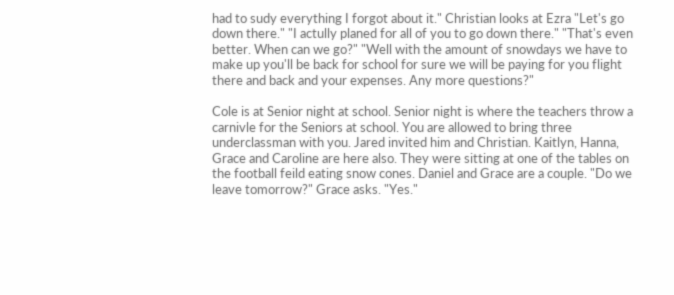had to sudy everything I forgot about it." Christian looks at Ezra "Let's go down there." "I actully planed for all of you to go down there." "That's even better. When can we go?" "Well with the amount of snowdays we have to make up you'll be back for school for sure we will be paying for you flight there and back and your expenses. Any more questions?"

Cole is at Senior night at school. Senior night is where the teachers throw a carnivle for the Seniors at school. You are allowed to bring three underclassman with you. Jared invited him and Christian. Kaitlyn, Hanna, Grace and Caroline are here also. They were sitting at one of the tables on the football feild eating snow cones. Daniel and Grace are a couple. "Do we leave tomorrow?" Grace asks. "Yes."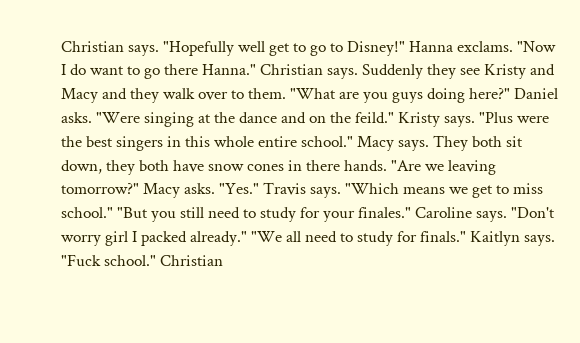Christian says. "Hopefully well get to go to Disney!" Hanna exclams. "Now I do want to go there Hanna." Christian says. Suddenly they see Kristy and Macy and they walk over to them. "What are you guys doing here?" Daniel asks. "Were singing at the dance and on the feild." Kristy says. "Plus were the best singers in this whole entire school." Macy says. They both sit down, they both have snow cones in there hands. "Are we leaving tomorrow?" Macy asks. "Yes." Travis says. "Which means we get to miss school." "But you still need to study for your finales." Caroline says. "Don't worry girl I packed already." "We all need to study for finals." Kaitlyn says. "Fuck school." Christian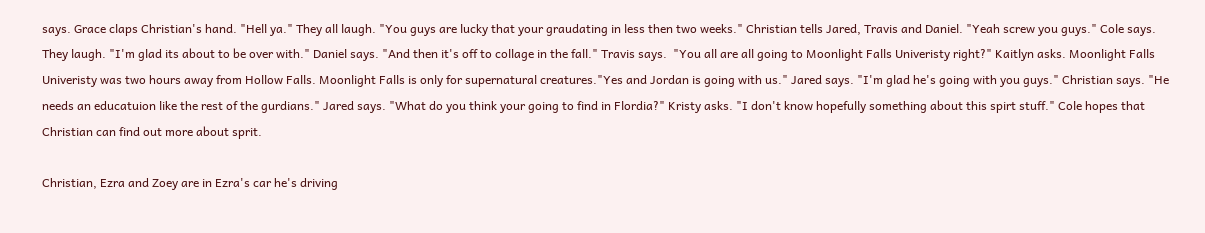says. Grace claps Christian's hand. "Hell ya." They all laugh. "You guys are lucky that your graudating in less then two weeks." Christian tells Jared, Travis and Daniel. "Yeah screw you guys." Cole says. They laugh. "I'm glad its about to be over with." Daniel says. "And then it's off to collage in the fall." Travis says.  "You all are all going to Moonlight Falls Univeristy right?" Kaitlyn asks. Moonlight Falls Univeristy was two hours away from Hollow Falls. Moonlight Falls is only for supernatural creatures."Yes and Jordan is going with us." Jared says. "I'm glad he's going with you guys." Christian says. "He needs an educatuion like the rest of the gurdians." Jared says. "What do you think your going to find in Flordia?" Kristy asks. "I don't know hopefully something about this spirt stuff." Cole hopes that Christian can find out more about sprit.

Christian, Ezra and Zoey are in Ezra's car he's driving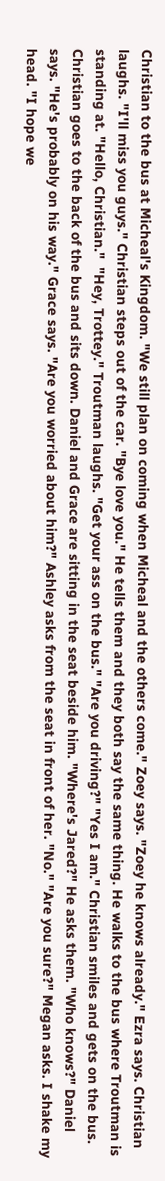Christian to the bus at Micheal's Kingdom. "We still plan on coming when Micheal and the others come." Zoey says. "Zoey he knows already." Ezra says. Christian laughs. "I'll miss you guys." Christian steps out of the car. "Bye love you." He tells them and they both say the same thing. He walks to the bus where Troutman is standing at. "Hello, Christian."  "Hey, Trottey." Troutman laughs. "Get your ass on the bus." "Are you driving?" "Yes I am." Christian smiles and gets on the bus. Christian goes to the back of the bus and sits down. Daniel and Grace are sitting in the seat beside him. "Where's Jared?" He asks them. "Who knows?" Daniel says. "He's probably on his way." Grace says. "Are you worried about him?" Ashley asks from the seat in front of her. "No." "Are you sure?" Megan asks. I shake my head. "I hope we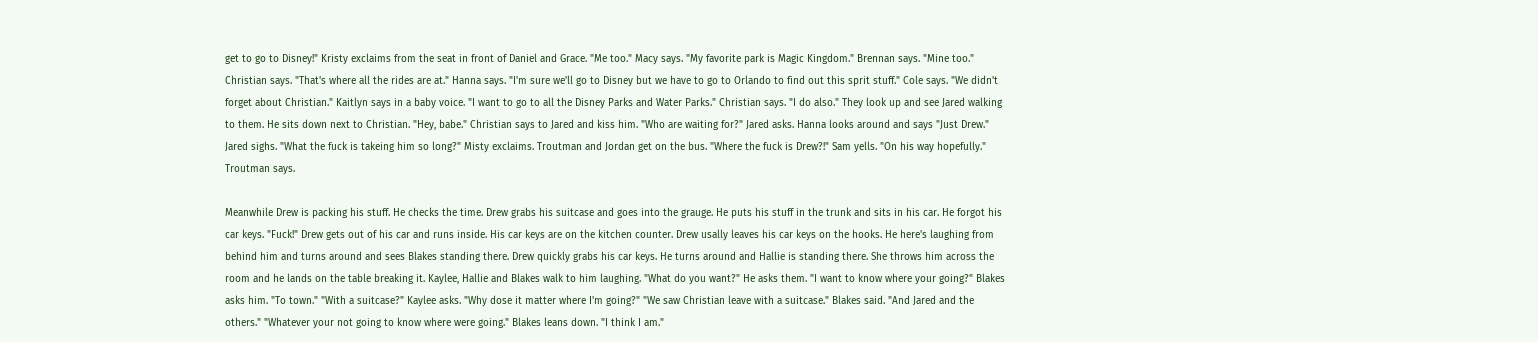get to go to Disney!" Kristy exclaims from the seat in front of Daniel and Grace. "Me too." Macy says. "My favorite park is Magic Kingdom." Brennan says. "Mine too." Christian says. "That's where all the rides are at." Hanna says. "I'm sure we'll go to Disney but we have to go to Orlando to find out this sprit stuff." Cole says. "We didn't forget about Christian." Kaitlyn says in a baby voice. "I want to go to all the Disney Parks and Water Parks." Christian says. "I do also." They look up and see Jared walking to them. He sits down next to Christian. "Hey, babe." Christian says to Jared and kiss him. "Who are waiting for?" Jared asks. Hanna looks around and says "Just Drew." Jared sighs. "What the fuck is takeing him so long?" Misty exclaims. Troutman and Jordan get on the bus. "Where the fuck is Drew?!" Sam yells. "On his way hopefully." Troutman says.

Meanwhile Drew is packing his stuff. He checks the time. Drew grabs his suitcase and goes into the grauge. He puts his stuff in the trunk and sits in his car. He forgot his car keys. "Fuck!" Drew gets out of his car and runs inside. His car keys are on the kitchen counter. Drew usally leaves his car keys on the hooks. He here's laughing from behind him and turns around and sees Blakes standing there. Drew quickly grabs his car keys. He turns around and Hallie is standing there. She throws him across the room and he lands on the table breaking it. Kaylee, Hallie and Blakes walk to him laughing. "What do you want?" He asks them. "I want to know where your going?" Blakes asks him. "To town." "With a suitcase?" Kaylee asks. "Why dose it matter where I'm going?" "We saw Christian leave with a suitcase." Blakes said. "And Jared and the others." "Whatever your not going to know where were going." Blakes leans down. "I think I am."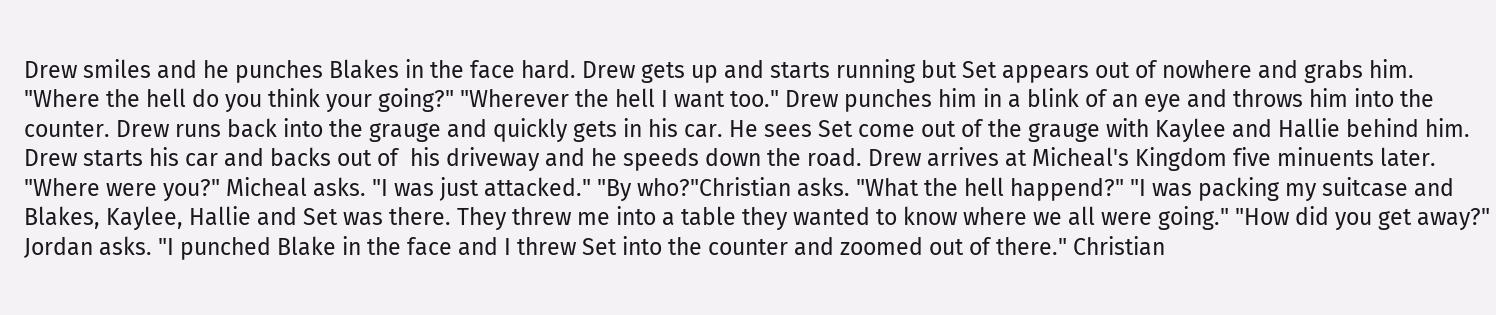Drew smiles and he punches Blakes in the face hard. Drew gets up and starts running but Set appears out of nowhere and grabs him. "Where the hell do you think your going?" "Wherever the hell I want too." Drew punches him in a blink of an eye and throws him into the counter. Drew runs back into the grauge and quickly gets in his car. He sees Set come out of the grauge with Kaylee and Hallie behind him. Drew starts his car and backs out of  his driveway and he speeds down the road. Drew arrives at Micheal's Kingdom five minuents later. "Where were you?" Micheal asks. "I was just attacked." "By who?"Christian asks. "What the hell happend?" "I was packing my suitcase and Blakes, Kaylee, Hallie and Set was there. They threw me into a table they wanted to know where we all were going." "How did you get away?" Jordan asks. "I punched Blake in the face and I threw Set into the counter and zoomed out of there." Christian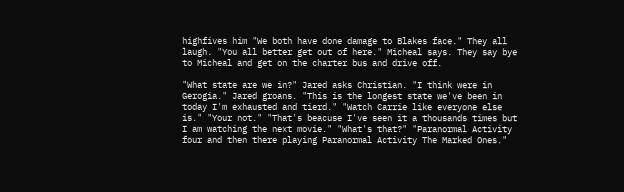highfives him "We both have done damage to Blakes face." They all laugh. "You all better get out of here." Micheal says. They say bye to Micheal and get on the charter bus and drive off.

"What state are we in?" Jared asks Christian. "I think were in Gerogia." Jared groans. "This is the longest state we've been in today I'm exhausted and tierd." "Watch Carrie like everyone else is." "Your not." "That's beacuse I've seen it a thousands times but I am watching the next movie." "What's that?" "Paranormal Activity four and then there playing Paranormal Activity The Marked Ones."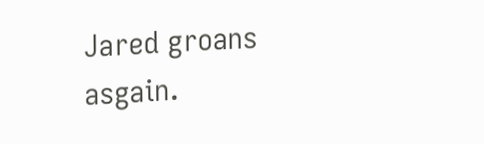Jared groans asgain.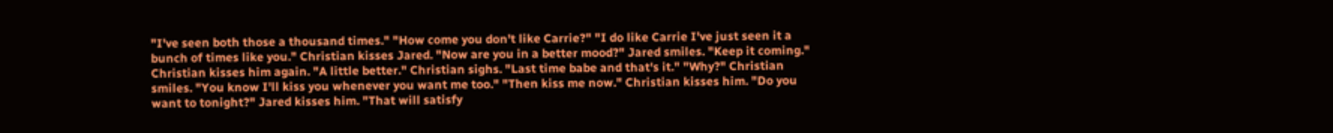"I've seen both those a thousand times." "How come you don't like Carrie?" "I do like Carrie I've just seen it a bunch of times like you." Christian kisses Jared. "Now are you in a better mood?" Jared smiles. "Keep it coming." Christian kisses him again. "A little better." Christian sighs. "Last time babe and that's it." "Why?" Christian smiles. "You know I'll kiss you whenever you want me too." "Then kiss me now." Christian kisses him. "Do you want to tonight?" Jared kisses him. "That will satisfy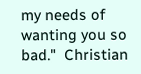my needs of wanting you so bad."  Christian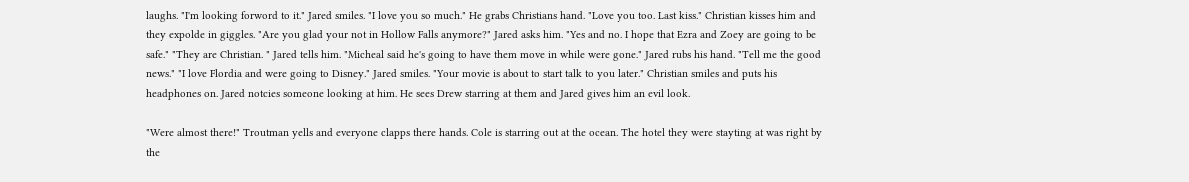laughs. "I'm looking forword to it." Jared smiles. "I love you so much." He grabs Christians hand. "Love you too. Last kiss." Christian kisses him and they expolde in giggles. "Are you glad your not in Hollow Falls anymore?" Jared asks him. "Yes and no. I hope that Ezra and Zoey are going to be safe." "They are Christian. " Jared tells him. "Micheal said he's going to have them move in while were gone." Jared rubs his hand. "Tell me the good news." "I love Flordia and were going to Disney." Jared smiles. "Your movie is about to start talk to you later." Christian smiles and puts his headphones on. Jared notcies someone looking at him. He sees Drew starring at them and Jared gives him an evil look.

"Were almost there!" Troutman yells and everyone clapps there hands. Cole is starring out at the ocean. The hotel they were stayting at was right by the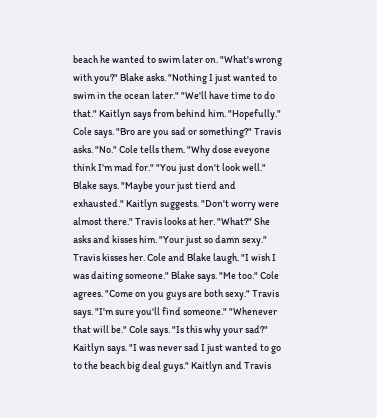beach he wanted to swim later on. "What's wrong with you?" Blake asks. "Nothing I just wanted to swim in the ocean later." "We'll have time to do that." Kaitlyn says from behind him. "Hopefully." Cole says. "Bro are you sad or something?" Travis asks. "No." Cole tells them. "Why dose eveyone think I'm mad for." "You just don't look well." Blake says. "Maybe your just tierd and exhausted." Kaitlyn suggests. "Don't worry were almost there." Travis looks at her. "What?" She asks and kisses him. "Your just so damn sexy." Travis kisses her. Cole and Blake laugh. "I wish I was daiting someone." Blake says. "Me too." Cole agrees. "Come on you guys are both sexy." Travis says. "I'm sure you'll find someone." "Whenever that will be." Cole says. "Is this why your sad?" Kaitlyn says. "I was never sad I just wanted to go to the beach big deal guys." Kaitlyn and Travis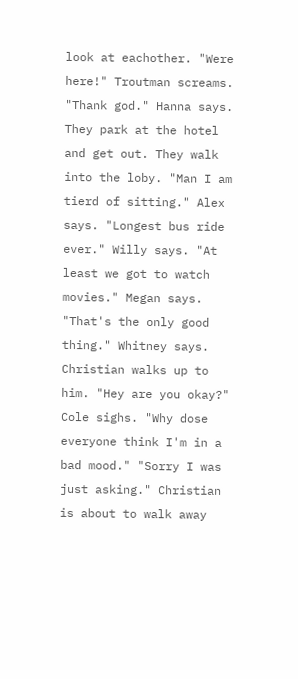look at eachother. "Were here!" Troutman screams. "Thank god." Hanna says. They park at the hotel and get out. They walk into the loby. "Man I am tierd of sitting." Alex says. "Longest bus ride ever." Willy says. "At least we got to watch movies." Megan says. "That's the only good thing." Whitney says. Christian walks up to him. "Hey are you okay?" Cole sighs. "Why dose everyone think I'm in a bad mood." "Sorry I was just asking." Christian is about to walk away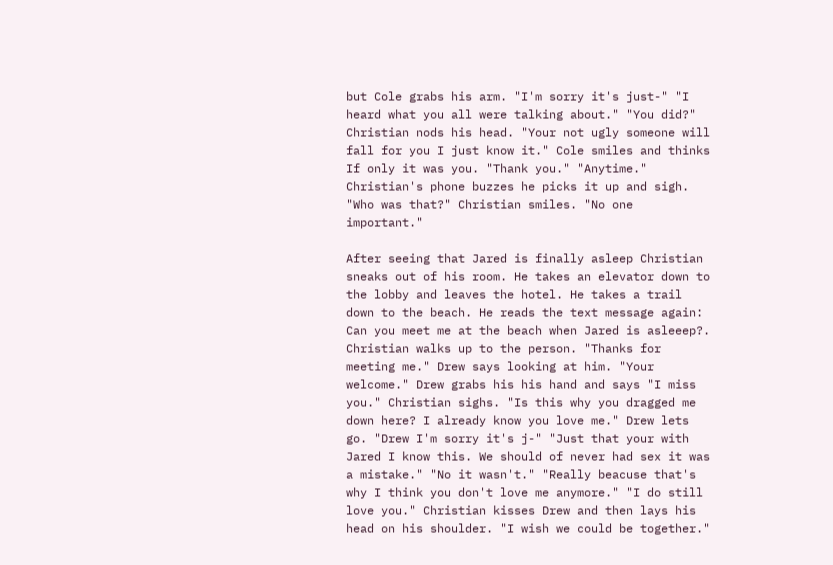but Cole grabs his arm. "I'm sorry it's just-" "I heard what you all were talking about." "You did?" Christian nods his head. "Your not ugly someone will fall for you I just know it." Cole smiles and thinks If only it was you. "Thank you." "Anytime." Christian's phone buzzes he picks it up and sigh. "Who was that?" Christian smiles. "No one important."

After seeing that Jared is finally asleep Christian sneaks out of his room. He takes an elevator down to the lobby and leaves the hotel. He takes a trail down to the beach. He reads the text message again: Can you meet me at the beach when Jared is asleeep?. Christian walks up to the person. "Thanks for meeting me." Drew says looking at him. "Your welcome." Drew grabs his his hand and says "I miss you." Christian sighs. "Is this why you dragged me down here? I already know you love me." Drew lets go. "Drew I'm sorry it's j-" "Just that your with Jared I know this. We should of never had sex it was a mistake." "No it wasn't." "Really beacuse that's why I think you don't love me anymore." "I do still love you." Christian kisses Drew and then lays his head on his shoulder. "I wish we could be together."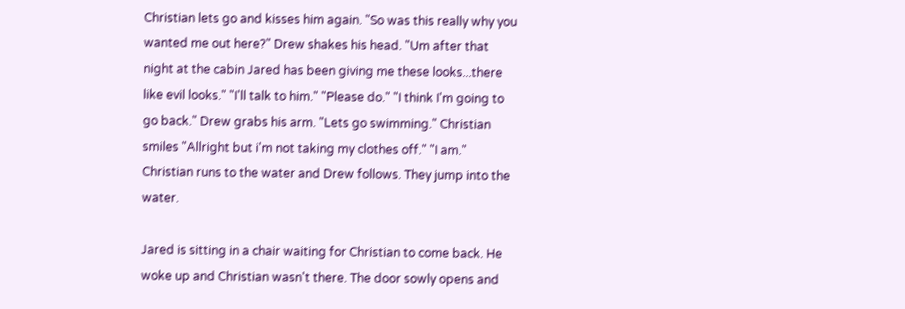Christian lets go and kisses him again. "So was this really why you wanted me out here?" Drew shakes his head. "Um after that night at the cabin Jared has been giving me these looks...there like evil looks." "I'll talk to him." "Please do." "I think I'm going to go back." Drew grabs his arm. "Lets go swimming." Christian smiles "Allright but i'm not taking my clothes off." "I am." Christian runs to the water and Drew follows. They jump into the water.

Jared is sitting in a chair waiting for Christian to come back. He woke up and Christian wasn't there. The door sowly opens and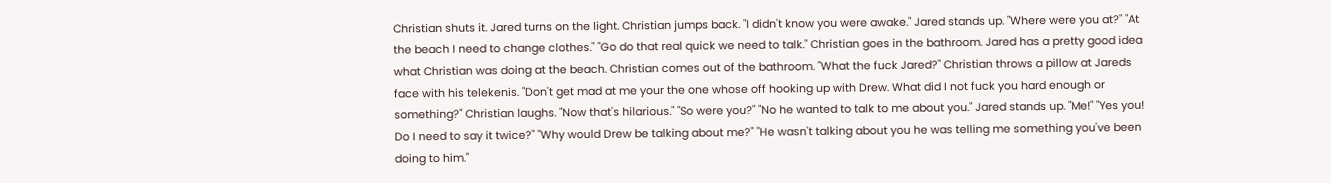Christian shuts it. Jared turns on the light. Christian jumps back. "I didn't know you were awake." Jared stands up. "Where were you at?" "At the beach I need to change clothes." "Go do that real quick we need to talk." Christian goes in the bathroom. Jared has a pretty good idea what Christian was doing at the beach. Christian comes out of the bathroom. "What the fuck Jared?" Christian throws a pillow at Jareds face with his telekenis. "Don't get mad at me your the one whose off hooking up with Drew. What did I not fuck you hard enough or something?" Christian laughs. "Now that's hilarious." "So were you?" "No he wanted to talk to me about you." Jared stands up. "Me!" "Yes you! Do I need to say it twice?" "Why would Drew be talking about me?" "He wasn't talking about you he was telling me something you've been doing to him."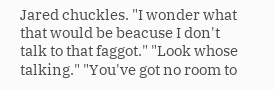Jared chuckles. "I wonder what that would be beacuse I don't talk to that faggot." "Look whose talking." "You've got no room to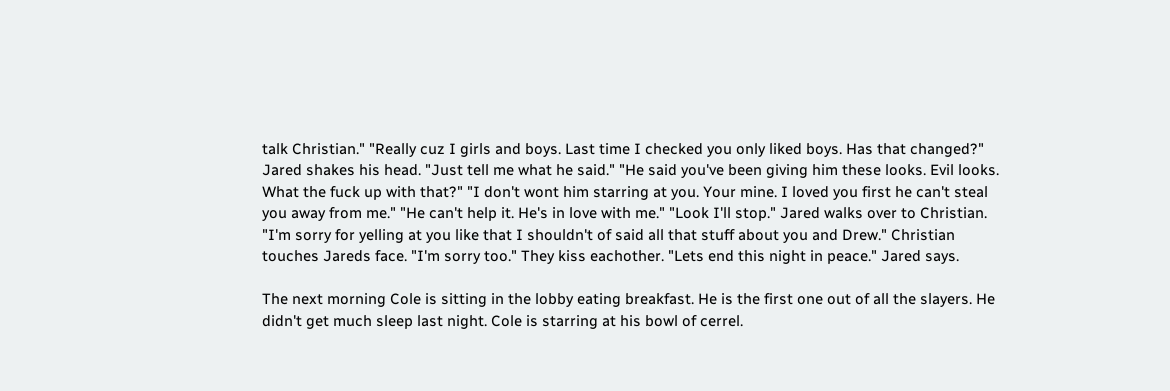talk Christian." "Really cuz I girls and boys. Last time I checked you only liked boys. Has that changed?" Jared shakes his head. "Just tell me what he said." "He said you've been giving him these looks. Evil looks. What the fuck up with that?" "I don't wont him starring at you. Your mine. I loved you first he can't steal you away from me." "He can't help it. He's in love with me." "Look I'll stop." Jared walks over to Christian. "I'm sorry for yelling at you like that I shouldn't of said all that stuff about you and Drew." Christian touches Jareds face. "I'm sorry too." They kiss eachother. "Lets end this night in peace." Jared says.

The next morning Cole is sitting in the lobby eating breakfast. He is the first one out of all the slayers. He didn't get much sleep last night. Cole is starring at his bowl of cerrel.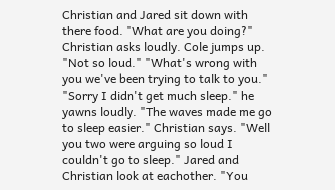Christian and Jared sit down with there food. "What are you doing?" Christian asks loudly. Cole jumps up. "Not so loud." "What's wrong with you we've been trying to talk to you." "Sorry I didn't get much sleep." he yawns loudly. "The waves made me go to sleep easier." Christian says. "Well you two were arguing so loud I couldn't go to sleep." Jared and Christian look at eachother. "You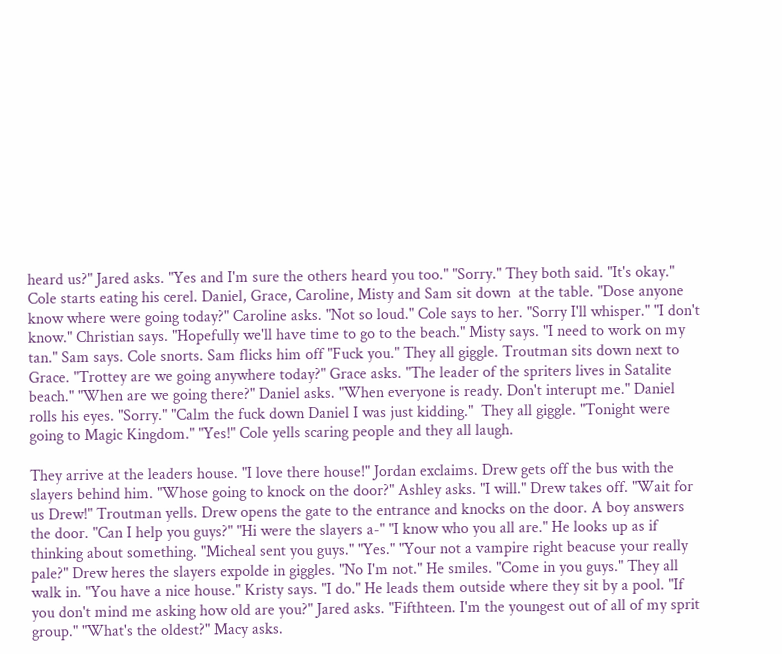heard us?" Jared asks. "Yes and I'm sure the others heard you too." "Sorry." They both said. "It's okay." Cole starts eating his cerel. Daniel, Grace, Caroline, Misty and Sam sit down  at the table. "Dose anyone know where were going today?" Caroline asks. "Not so loud." Cole says to her. "Sorry I'll whisper." "I don't know." Christian says. "Hopefully we'll have time to go to the beach." Misty says. "I need to work on my tan." Sam says. Cole snorts. Sam flicks him off "Fuck you." They all giggle. Troutman sits down next to Grace. "Trottey are we going anywhere today?" Grace asks. "The leader of the spriters lives in Satalite beach." "When are we going there?" Daniel asks. "When everyone is ready. Don't interupt me." Daniel rolls his eyes. "Sorry." "Calm the fuck down Daniel I was just kidding."  They all giggle. "Tonight were going to Magic Kingdom." "Yes!" Cole yells scaring people and they all laugh.

They arrive at the leaders house. "I love there house!" Jordan exclaims. Drew gets off the bus with the slayers behind him. "Whose going to knock on the door?" Ashley asks. "I will." Drew takes off. "Wait for us Drew!" Troutman yells. Drew opens the gate to the entrance and knocks on the door. A boy answers the door. "Can I help you guys?" "Hi were the slayers a-" "I know who you all are." He looks up as if thinking about something. "Micheal sent you guys." "Yes." "Your not a vampire right beacuse your really pale?" Drew heres the slayers expolde in giggles. "No I'm not." He smiles. "Come in you guys." They all walk in. "You have a nice house." Kristy says. "I do." He leads them outside where they sit by a pool. "If you don't mind me asking how old are you?" Jared asks. "Fifthteen. I'm the youngest out of all of my sprit group." "What's the oldest?" Macy asks.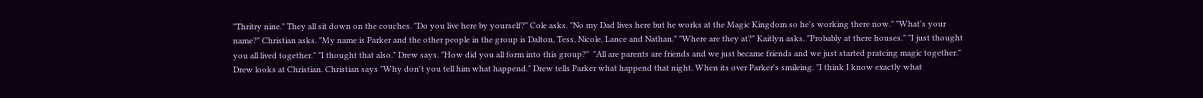"Thritry nine." They all sit down on the couches. "Do you live here by yourself?" Cole asks. "No my Dad lives here but he works at the Magic Kingdom so he's working there now." "What's your name?" Christian asks. "My name is Parker and the other people in the group is Dalton, Tess, Nicole, Lance and Nathan." "Where are they at?" Kaitlyn asks. "Probably at there houses." "I just thought you all lived together." "I thought that also." Drew says. "How did you all form into this group?"  "All are parents are friends and we just became friends and we just started pratcing magic together." Drew looks at Christian. Christian says "Why don't you tell him what happend." Drew tells Parker what happend that night. When its over Parker's smileing. "I think I know exactly what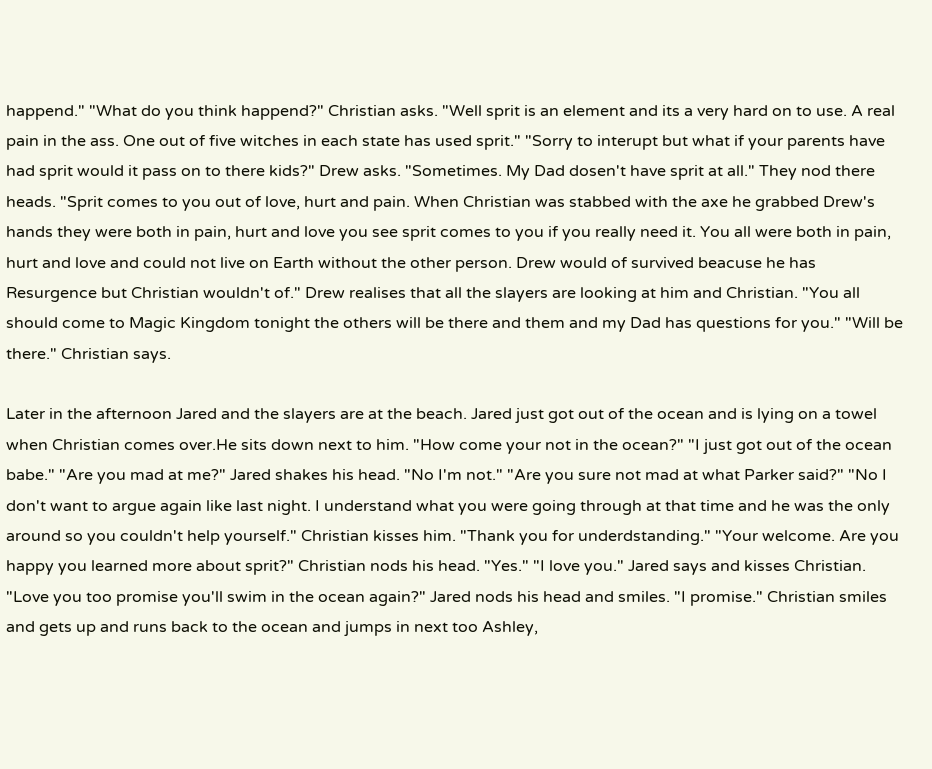happend." "What do you think happend?" Christian asks. "Well sprit is an element and its a very hard on to use. A real pain in the ass. One out of five witches in each state has used sprit." "Sorry to interupt but what if your parents have had sprit would it pass on to there kids?" Drew asks. "Sometimes. My Dad dosen't have sprit at all." They nod there heads. "Sprit comes to you out of love, hurt and pain. When Christian was stabbed with the axe he grabbed Drew's hands they were both in pain, hurt and love you see sprit comes to you if you really need it. You all were both in pain, hurt and love and could not live on Earth without the other person. Drew would of survived beacuse he has Resurgence but Christian wouldn't of." Drew realises that all the slayers are looking at him and Christian. "You all should come to Magic Kingdom tonight the others will be there and them and my Dad has questions for you." "Will be there." Christian says.

Later in the afternoon Jared and the slayers are at the beach. Jared just got out of the ocean and is lying on a towel when Christian comes over.He sits down next to him. "How come your not in the ocean?" "I just got out of the ocean babe." "Are you mad at me?" Jared shakes his head. "No I'm not." "Are you sure not mad at what Parker said?" "No I don't want to argue again like last night. I understand what you were going through at that time and he was the only around so you couldn't help yourself." Christian kisses him. "Thank you for underdstanding." "Your welcome. Are you happy you learned more about sprit?" Christian nods his head. "Yes." "I love you." Jared says and kisses Christian. "Love you too promise you'll swim in the ocean again?" Jared nods his head and smiles. "I promise." Christian smiles and gets up and runs back to the ocean and jumps in next too Ashley,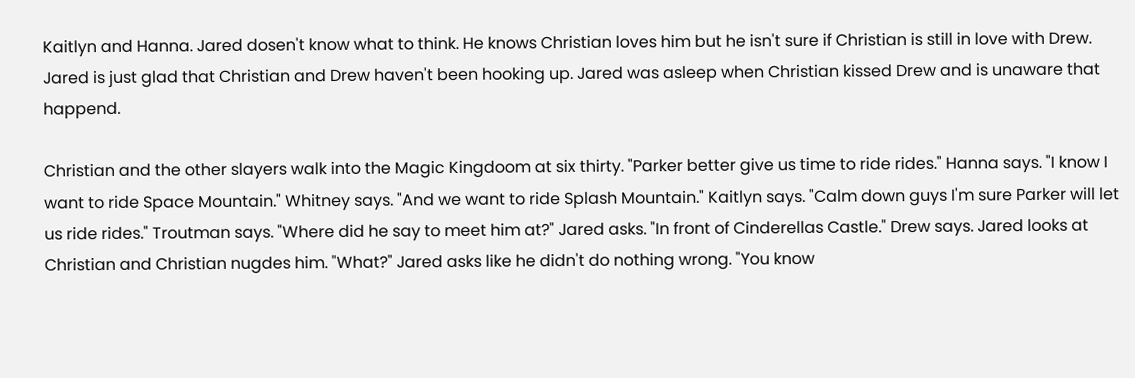Kaitlyn and Hanna. Jared dosen't know what to think. He knows Christian loves him but he isn't sure if Christian is still in love with Drew. Jared is just glad that Christian and Drew haven't been hooking up. Jared was asleep when Christian kissed Drew and is unaware that happend.

Christian and the other slayers walk into the Magic Kingdoom at six thirty. "Parker better give us time to ride rides." Hanna says. "I know I want to ride Space Mountain." Whitney says. "And we want to ride Splash Mountain." Kaitlyn says. "Calm down guys I'm sure Parker will let us ride rides." Troutman says. "Where did he say to meet him at?" Jared asks. "In front of Cinderellas Castle." Drew says. Jared looks at Christian and Christian nugdes him. "What?" Jared asks like he didn't do nothing wrong. "You know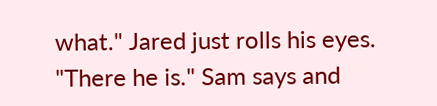what." Jared just rolls his eyes. "There he is." Sam says and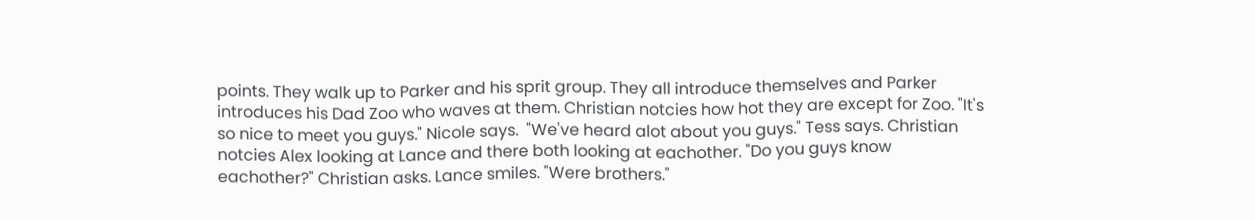points. They walk up to Parker and his sprit group. They all introduce themselves and Parker introduces his Dad Zoo who waves at them. Christian notcies how hot they are except for Zoo. "It's so nice to meet you guys." Nicole says.  "We've heard alot about you guys." Tess says. Christian notcies Alex looking at Lance and there both looking at eachother. "Do you guys know eachother?" Christian asks. Lance smiles. "Were brothers."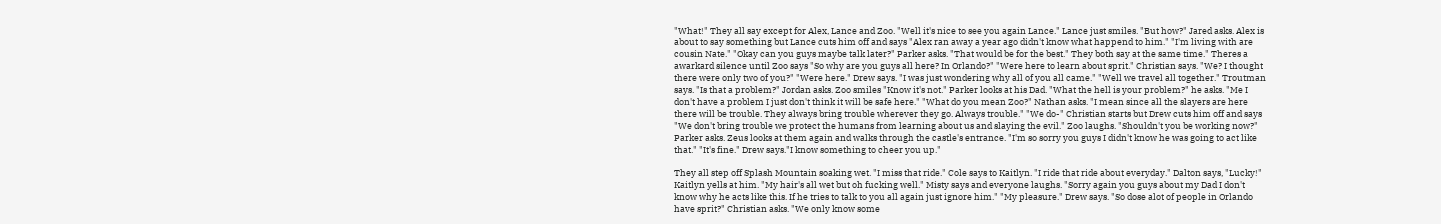"What!" They all say except for Alex, Lance and Zoo. "Well it's nice to see you again Lance." Lance just smiles. "But how?" Jared asks. Alex is about to say something but Lance cuts him off and says "Alex ran away a year ago didn't know what happend to him." "I'm living with are cousin Nate." "Okay can you guys maybe talk later?" Parker asks. "That would be for the best." They both say at the same time." Theres a awarkard silence until Zoo says "So why are you guys all here? In Orlando?" "Were here to learn about sprit." Christian says. "We? I thought there were only two of you?" "Were here." Drew says. "I was just wondering why all of you all came." "Well we travel all together." Troutman says. "Is that a problem?" Jordan asks. Zoo smiles "Know it's not." Parker looks at his Dad. "What the hell is your problem?" he asks. "Me I don't have a problem I just don't think it will be safe here." "What do you mean Zoo?" Nathan asks. "I mean since all the slayers are here there will be trouble. They always bring trouble wherever they go. Always trouble." "We do-" Christian starts but Drew cuts him off and says "We don't bring trouble we protect the humans from learning about us and slaying the evil." Zoo laughs. "Shouldn't you be working now?" Parker asks. Zeus looks at them again and walks through the castle's entrance. "I'm so sorry you guys I didn't know he was going to act like that." "It's fine." Drew says."I know something to cheer you up."

They all step off Splash Mountain soaking wet. "I miss that ride." Cole says to Kaitlyn. "I ride that ride about everyday." Dalton says, "Lucky!" Kaitlyn yells at him. "My hair's all wet but oh fucking well." Misty says and everyone laughs. "Sorry again you guys about my Dad I don't know why he acts like this. If he tries to talk to you all again just ignore him." "My pleasure." Drew says. "So dose alot of people in Orlando have sprit?" Christian asks. "We only know some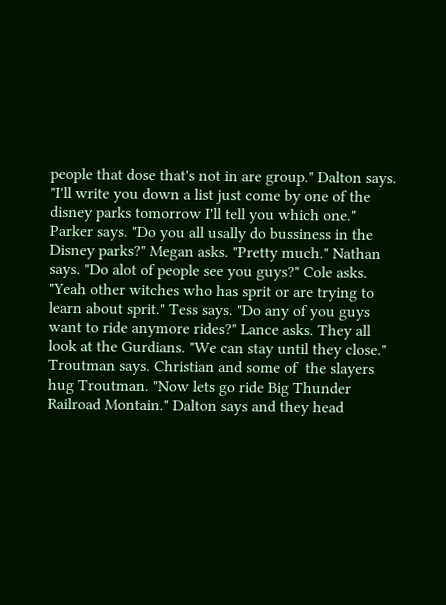people that dose that's not in are group." Dalton says. "I'll write you down a list just come by one of the disney parks tomorrow I'll tell you which one." Parker says. "Do you all usally do bussiness in the Disney parks?" Megan asks. "Pretty much." Nathan says. "Do alot of people see you guys?" Cole asks. "Yeah other witches who has sprit or are trying to learn about sprit." Tess says. "Do any of you guys want to ride anymore rides?" Lance asks. They all look at the Gurdians. "We can stay until they close." Troutman says. Christian and some of  the slayers hug Troutman. "Now lets go ride Big Thunder Railroad Montain." Dalton says and they head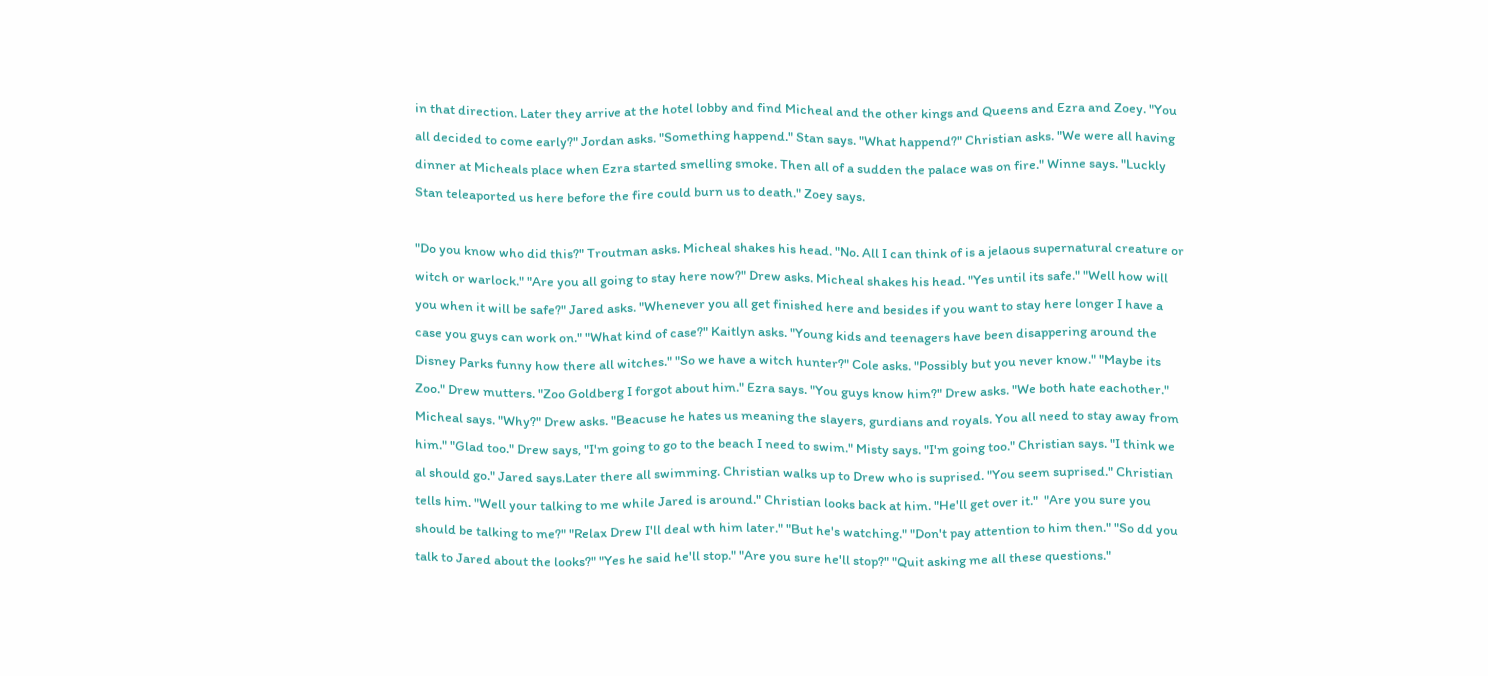in that direction. Later they arrive at the hotel lobby and find Micheal and the other kings and Queens and Ezra and Zoey. "You all decided to come early?" Jordan asks. "Something happend." Stan says. "What happend?" Christian asks. "We were all having dinner at Micheals place when Ezra started smelling smoke. Then all of a sudden the palace was on fire." Winne says. "Luckly Stan teleaported us here before the fire could burn us to death." Zoey says.

"Do you know who did this?" Troutman asks. Micheal shakes his head. "No. All I can think of is a jelaous supernatural creature or witch or warlock." "Are you all going to stay here now?" Drew asks. Micheal shakes his head. "Yes until its safe." "Well how will you when it will be safe?" Jared asks. "Whenever you all get finished here and besides if you want to stay here longer I have a case you guys can work on." "What kind of case?" Kaitlyn asks. "Young kids and teenagers have been disappering around the Disney Parks funny how there all witches." "So we have a witch hunter?" Cole asks. "Possibly but you never know." "Maybe its Zoo." Drew mutters. "Zoo Goldberg I forgot about him." Ezra says. "You guys know him?" Drew asks. "We both hate eachother." Micheal says. "Why?" Drew asks. "Beacuse he hates us meaning the slayers, gurdians and royals. You all need to stay away from him." "Glad too." Drew says, "I'm going to go to the beach I need to swim." Misty says. "I'm going too." Christian says. "I think we al should go." Jared says.Later there all swimming. Christian walks up to Drew who is suprised. "You seem suprised." Christian tells him. "Well your talking to me while Jared is around." Christian looks back at him. "He'll get over it."  "Are you sure you should be talking to me?" "Relax Drew I'll deal wth him later." "But he's watching." "Don't pay attention to him then." "So dd you talk to Jared about the looks?" "Yes he said he'll stop." "Are you sure he'll stop?" "Quit asking me all these questions."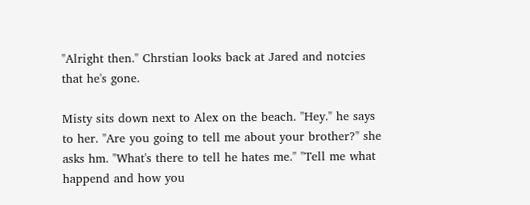"Alright then." Chrstian looks back at Jared and notcies that he's gone.

Misty sits down next to Alex on the beach. "Hey." he says to her. "Are you going to tell me about your brother?" she asks hm. "What's there to tell he hates me." "Tell me what happend and how you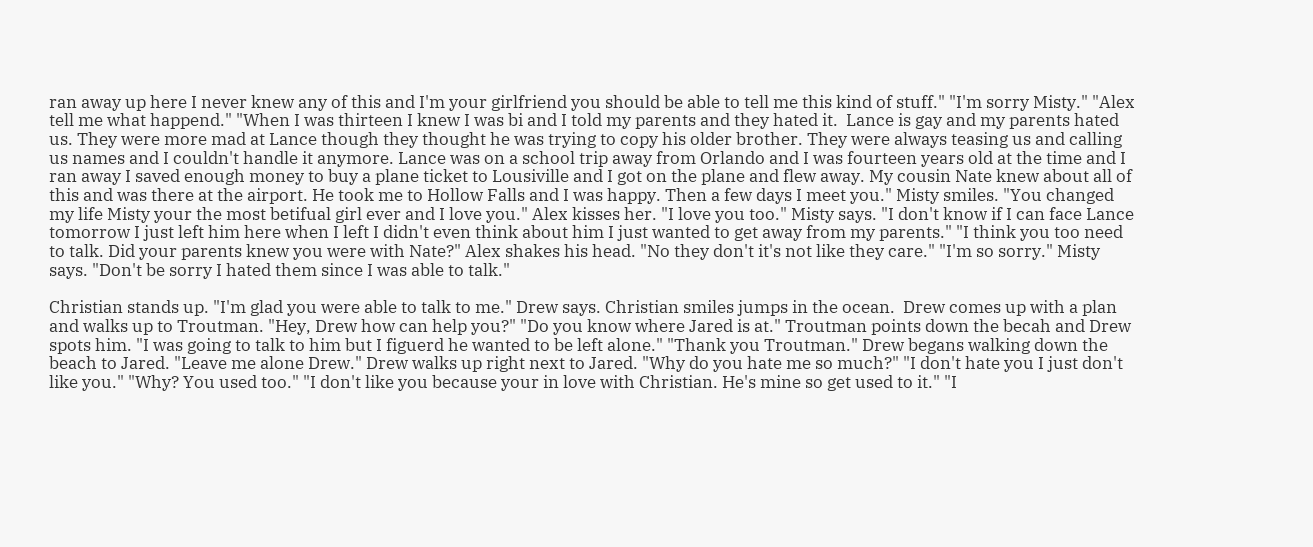ran away up here I never knew any of this and I'm your girlfriend you should be able to tell me this kind of stuff." "I'm sorry Misty." "Alex tell me what happend." "When I was thirteen I knew I was bi and I told my parents and they hated it.  Lance is gay and my parents hated us. They were more mad at Lance though they thought he was trying to copy his older brother. They were always teasing us and calling us names and I couldn't handle it anymore. Lance was on a school trip away from Orlando and I was fourteen years old at the time and I ran away I saved enough money to buy a plane ticket to Lousiville and I got on the plane and flew away. My cousin Nate knew about all of this and was there at the airport. He took me to Hollow Falls and I was happy. Then a few days I meet you." Misty smiles. "You changed my life Misty your the most betifual girl ever and I love you." Alex kisses her. "I love you too." Misty says. "I don't know if I can face Lance tomorrow I just left him here when I left I didn't even think about him I just wanted to get away from my parents." "I think you too need to talk. Did your parents knew you were with Nate?" Alex shakes his head. "No they don't it's not like they care." "I'm so sorry." Misty says. "Don't be sorry I hated them since I was able to talk."

Christian stands up. "I'm glad you were able to talk to me." Drew says. Christian smiles jumps in the ocean.  Drew comes up with a plan and walks up to Troutman. "Hey, Drew how can help you?" "Do you know where Jared is at." Troutman points down the becah and Drew spots him. "I was going to talk to him but I figuerd he wanted to be left alone." "Thank you Troutman." Drew begans walking down the beach to Jared. "Leave me alone Drew." Drew walks up right next to Jared. "Why do you hate me so much?" "I don't hate you I just don't like you." "Why? You used too." "I don't like you because your in love with Christian. He's mine so get used to it." "I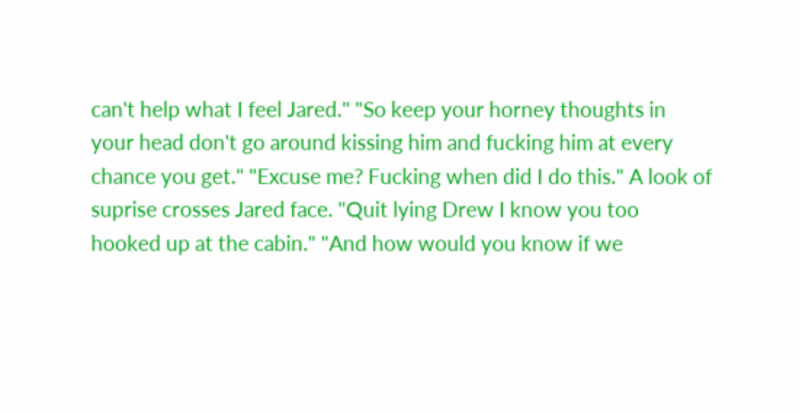can't help what I feel Jared." "So keep your horney thoughts in your head don't go around kissing him and fucking him at every chance you get." "Excuse me? Fucking when did I do this." A look of suprise crosses Jared face. "Quit lying Drew I know you too hooked up at the cabin." "And how would you know if we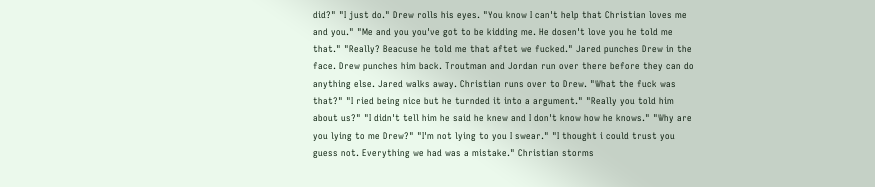did?" "I just do." Drew rolls his eyes. "You know I can't help that Christian loves me and you." "Me and you you've got to be kidding me. He dosen't love you he told me that." "Really? Beacuse he told me that aftet we fucked." Jared punches Drew in the face. Drew punches him back. Troutman and Jordan run over there before they can do anything else. Jared walks away. Christian runs over to Drew. "What the fuck was that?" "I ried being nice but he turnded it into a argument." "Really you told him about us?" "I didn't tell him he said he knew and I don't know how he knows." "Why are you lying to me Drew?" "I'm not lying to you I swear." "I thought i could trust you guess not. Everything we had was a mistake." Christian storms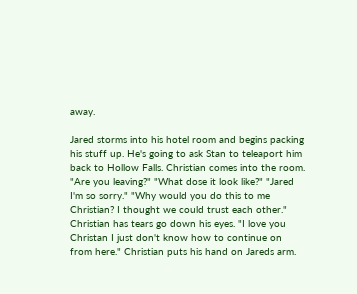away.

Jared storms into his hotel room and begins packing his stuff up. He's going to ask Stan to teleaport him back to Hollow Falls. Christian comes into the room. "Are you leaving?" "What dose it look like?" "Jared I'm so sorry." "Why would you do this to me Christian? I thought we could trust each other." Christian has tears go down his eyes. "I love you Christan I just don't know how to continue on from here." Christian puts his hand on Jareds arm.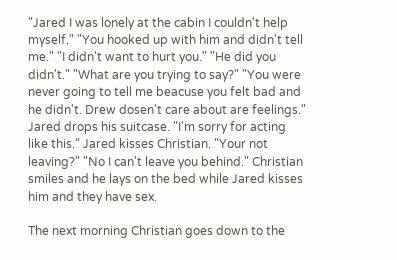"Jared I was lonely at the cabin I couldn't help myself." "You hooked up with him and didn't tell me." "I didn't want to hurt you." "He did you didn't." "What are you trying to say?" "You were never going to tell me beacuse you felt bad and he didn't. Drew dosen't care about are feelings." Jared drops his suitcase. "I'm sorry for acting like this." Jared kisses Christian. "Your not leaving?" "No I can't leave you behind." Christian smiles and he lays on the bed while Jared kisses him and they have sex.

The next morning Christian goes down to the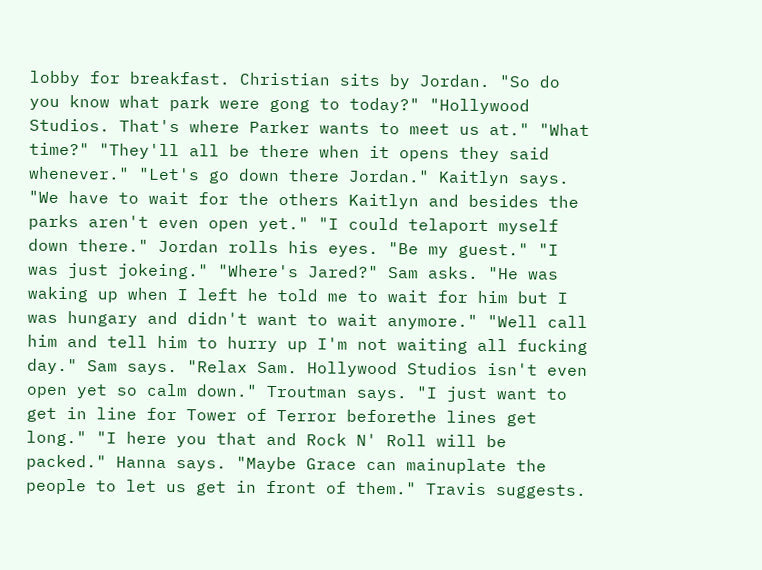lobby for breakfast. Christian sits by Jordan. "So do you know what park were gong to today?" "Hollywood Studios. That's where Parker wants to meet us at." "What time?" "They'll all be there when it opens they said whenever." "Let's go down there Jordan." Kaitlyn says. "We have to wait for the others Kaitlyn and besides the parks aren't even open yet." "I could telaport myself down there." Jordan rolls his eyes. "Be my guest." "I was just jokeing." "Where's Jared?" Sam asks. "He was waking up when I left he told me to wait for him but I was hungary and didn't want to wait anymore." "Well call him and tell him to hurry up I'm not waiting all fucking day." Sam says. "Relax Sam. Hollywood Studios isn't even open yet so calm down." Troutman says. "I just want to get in line for Tower of Terror beforethe lines get long." "I here you that and Rock N' Roll will be packed." Hanna says. "Maybe Grace can mainuplate the people to let us get in front of them." Travis suggests.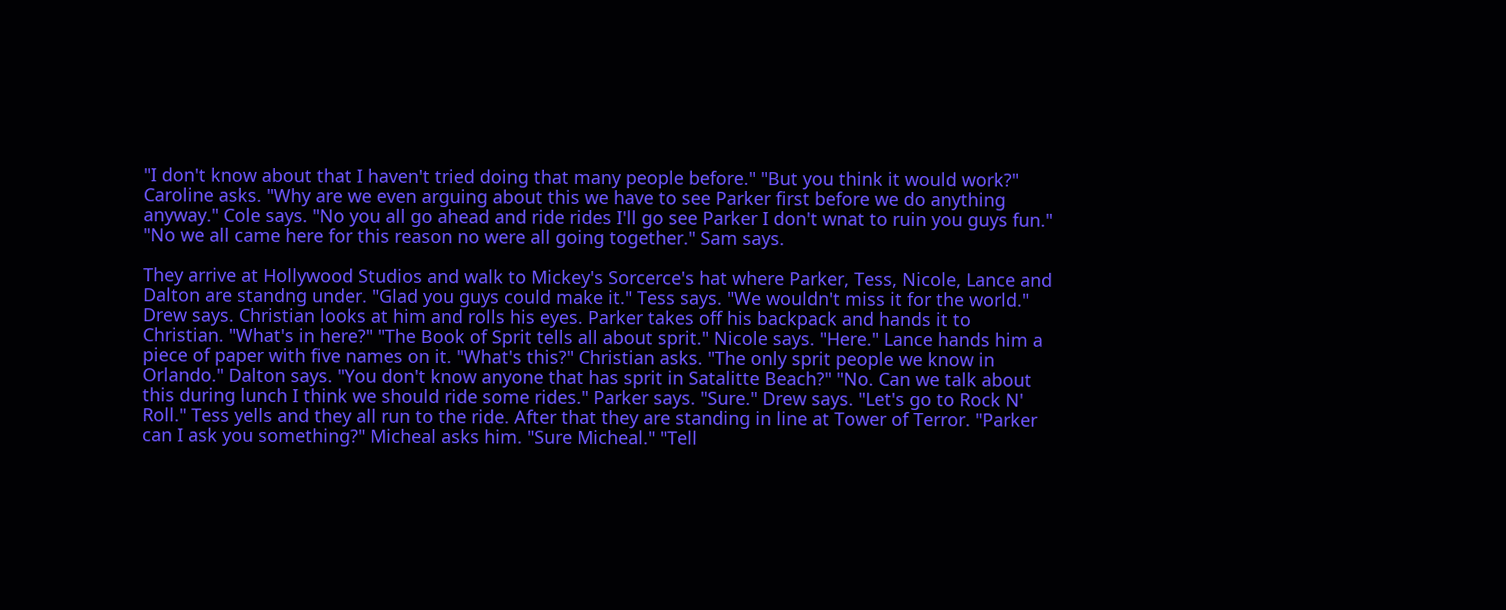"I don't know about that I haven't tried doing that many people before." "But you think it would work?" Caroline asks. "Why are we even arguing about this we have to see Parker first before we do anything anyway." Cole says. "No you all go ahead and ride rides I'll go see Parker I don't wnat to ruin you guys fun." "No we all came here for this reason no were all going together." Sam says.

They arrive at Hollywood Studios and walk to Mickey's Sorcerce's hat where Parker, Tess, Nicole, Lance and Dalton are standng under. "Glad you guys could make it." Tess says. "We wouldn't miss it for the world." Drew says. Christian looks at him and rolls his eyes. Parker takes off his backpack and hands it to Christian. "What's in here?" "The Book of Sprit tells all about sprit." Nicole says. "Here." Lance hands him a piece of paper with five names on it. "What's this?" Christian asks. "The only sprit people we know in Orlando." Dalton says. "You don't know anyone that has sprit in Satalitte Beach?" "No. Can we talk about this during lunch I think we should ride some rides." Parker says. "Sure." Drew says. "Let's go to Rock N' Roll." Tess yells and they all run to the ride. After that they are standing in line at Tower of Terror. "Parker can I ask you something?" Micheal asks him. "Sure Micheal." "Tell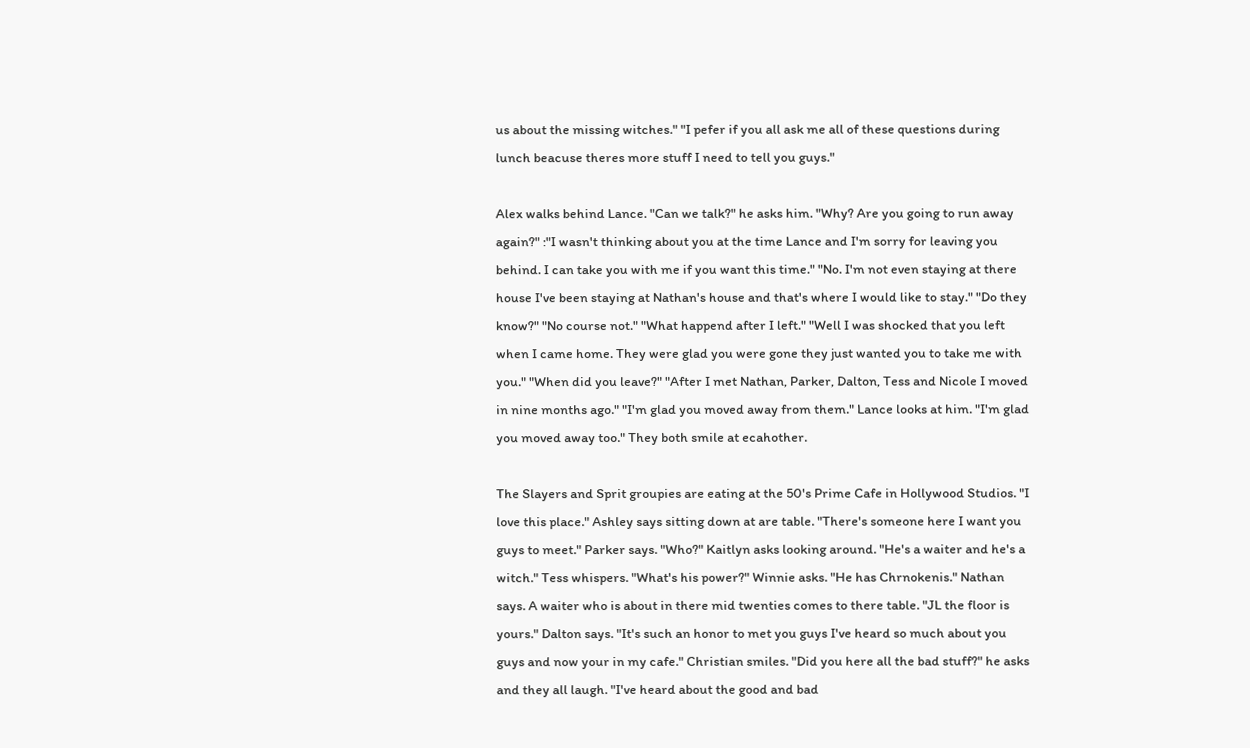us about the missing witches." "I pefer if you all ask me all of these questions during lunch beacuse theres more stuff I need to tell you guys."

Alex walks behind Lance. "Can we talk?" he asks him. "Why? Are you going to run away again?" :"I wasn't thinking about you at the time Lance and I'm sorry for leaving you behind. I can take you with me if you want this time." "No. I'm not even staying at there house I've been staying at Nathan's house and that's where I would like to stay." "Do they know?" "No course not." "What happend after I left." "Well I was shocked that you left when I came home. They were glad you were gone they just wanted you to take me with you." "When did you leave?" "After I met Nathan, Parker, Dalton, Tess and Nicole I moved in nine months ago." "I'm glad you moved away from them." Lance looks at him. "I'm glad you moved away too." They both smile at ecahother.

The Slayers and Sprit groupies are eating at the 50's Prime Cafe in Hollywood Studios. "I love this place." Ashley says sitting down at are table. "There's someone here I want you guys to meet." Parker says. "Who?" Kaitlyn asks looking around. "He's a waiter and he's a witch." Tess whispers. "What's his power?" Winnie asks. "He has Chrnokenis." Nathan says. A waiter who is about in there mid twenties comes to there table. "JL the floor is yours." Dalton says. "It's such an honor to met you guys I've heard so much about you guys and now your in my cafe." Christian smiles. "Did you here all the bad stuff?" he asks and they all laugh. "I've heard about the good and bad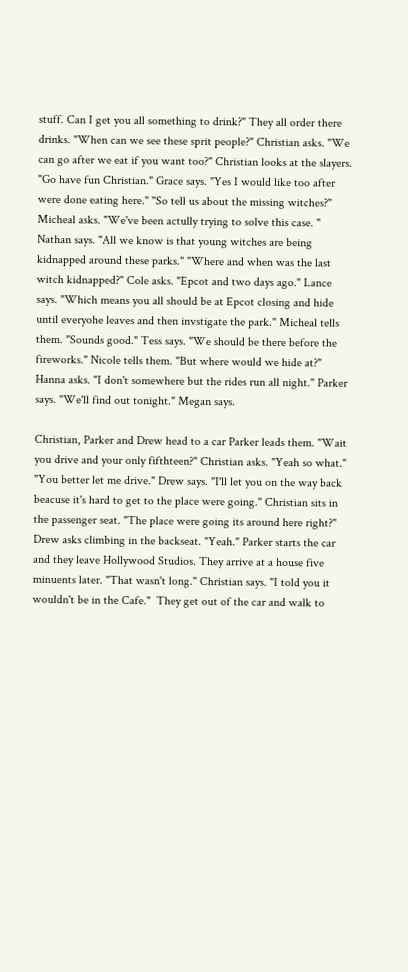stuff. Can I get you all something to drink?" They all order there drinks. "When can we see these sprit people?" Christian asks. "We can go after we eat if you want too?" Christian looks at the slayers. "Go have fun Christian." Grace says. "Yes I would like too after were done eating here." "So tell us about the missing witches?" Micheal asks. "We've been actully trying to solve this case. " Nathan says. "All we know is that young witches are being kidnapped around these parks." "Where and when was the last witch kidnapped?" Cole asks. "Epcot and two days ago." Lance says. "Which means you all should be at Epcot closing and hide until everyohe leaves and then invstigate the park." Micheal tells them. "Sounds good." Tess says. "We should be there before the fireworks." Nicole tells them. "But where would we hide at?" Hanna asks. "I don't somewhere but the rides run all night." Parker says. "We'll find out tonight." Megan says.

Christian, Parker and Drew head to a car Parker leads them. "Wait you drive and your only fifthteen?" Christian asks. "Yeah so what." "You better let me drive." Drew says. "I'll let you on the way back beacuse it's hard to get to the place were going." Christian sits in the passenger seat. "The place were going its around here right?" Drew asks climbing in the backseat. "Yeah." Parker starts the car and they leave Hollywood Studios. They arrive at a house five minuents later. "That wasn't long." Christian says. "I told you it wouldn't be in the Cafe."  They get out of the car and walk to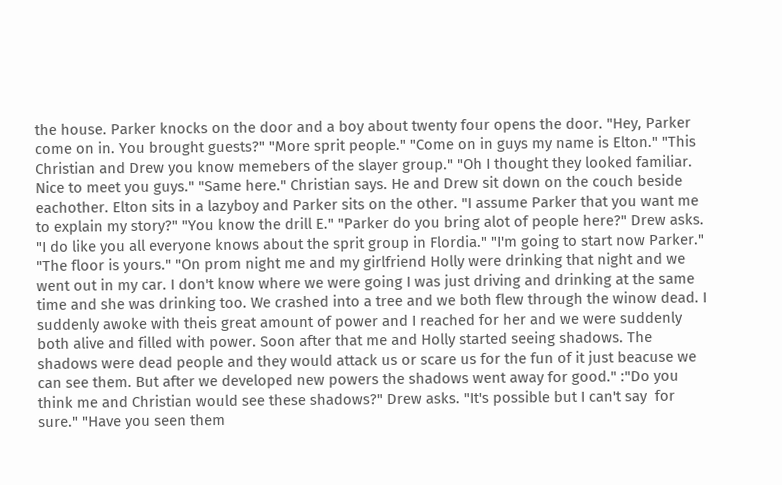the house. Parker knocks on the door and a boy about twenty four opens the door. "Hey, Parker come on in. You brought guests?" "More sprit people." "Come on in guys my name is Elton." "This Christian and Drew you know memebers of the slayer group." "Oh I thought they looked familiar. Nice to meet you guys." "Same here." Christian says. He and Drew sit down on the couch beside eachother. Elton sits in a lazyboy and Parker sits on the other. "I assume Parker that you want me to explain my story?" "You know the drill E." "Parker do you bring alot of people here?" Drew asks. "I do like you all everyone knows about the sprit group in Flordia." "I'm going to start now Parker." "The floor is yours." "On prom night me and my girlfriend Holly were drinking that night and we went out in my car. I don't know where we were going I was just driving and drinking at the same time and she was drinking too. We crashed into a tree and we both flew through the winow dead. I suddenly awoke with theis great amount of power and I reached for her and we were suddenly both alive and filled with power. Soon after that me and Holly started seeing shadows. The shadows were dead people and they would attack us or scare us for the fun of it just beacuse we can see them. But after we developed new powers the shadows went away for good." :"Do you think me and Christian would see these shadows?" Drew asks. "It's possible but I can't say  for sure." "Have you seen them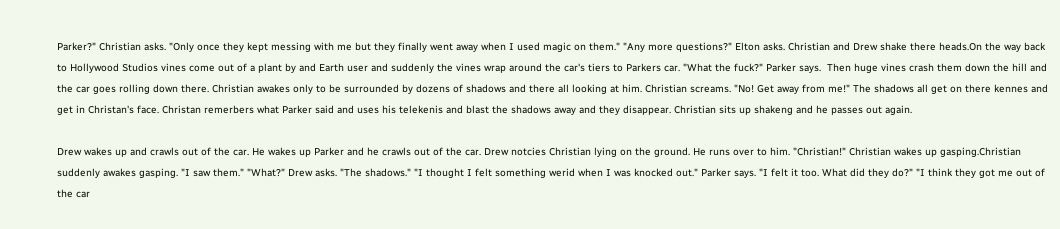Parker?" Christian asks. "Only once they kept messing with me but they finally went away when I used magic on them." "Any more questions?" Elton asks. Christian and Drew shake there heads.On the way back to Hollywood Studios vines come out of a plant by and Earth user and suddenly the vines wrap around the car's tiers to Parkers car. "What the fuck?" Parker says.  Then huge vines crash them down the hill and the car goes rolling down there. Christian awakes only to be surrounded by dozens of shadows and there all looking at him. Christian screams. "No! Get away from me!" The shadows all get on there kennes and get in Christan's face. Christan remerbers what Parker said and uses his telekenis and blast the shadows away and they disappear. Christian sits up shakeng and he passes out again.

Drew wakes up and crawls out of the car. He wakes up Parker and he crawls out of the car. Drew notcies Christian lying on the ground. He runs over to him. "Christian!" Christian wakes up gasping.Christian suddenly awakes gasping. "I saw them." "What?" Drew asks. "The shadows." "I thought I felt something werid when I was knocked out." Parker says. "I felt it too. What did they do?" "I think they got me out of the car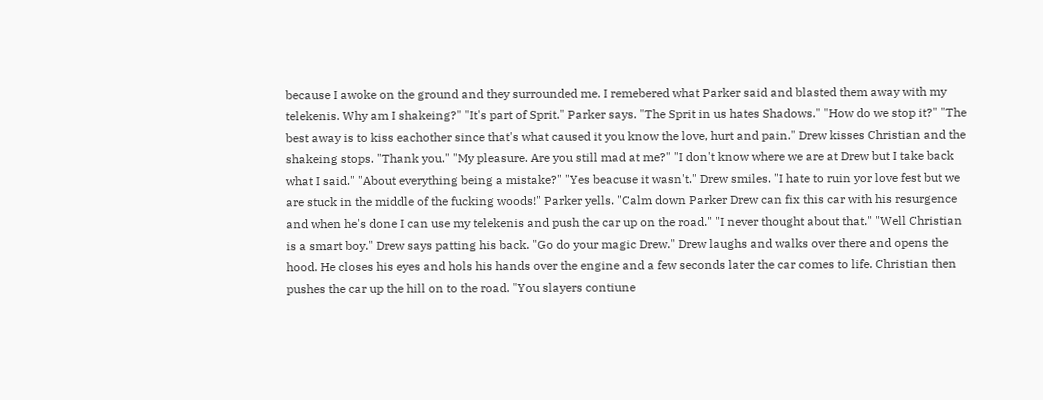because I awoke on the ground and they surrounded me. I remebered what Parker said and blasted them away with my telekenis. Why am I shakeing?" "It's part of Sprit." Parker says. "The Sprit in us hates Shadows." "How do we stop it?" "The best away is to kiss eachother since that's what caused it you know the love, hurt and pain." Drew kisses Christian and the shakeing stops. "Thank you." "My pleasure. Are you still mad at me?" "I don't know where we are at Drew but I take back what I said." "About everything being a mistake?" "Yes beacuse it wasn't." Drew smiles. "I hate to ruin yor love fest but we are stuck in the middle of the fucking woods!" Parker yells. "Calm down Parker Drew can fix this car with his resurgence and when he's done I can use my telekenis and push the car up on the road." "I never thought about that." "Well Christian is a smart boy." Drew says patting his back. "Go do your magic Drew." Drew laughs and walks over there and opens the hood. He closes his eyes and hols his hands over the engine and a few seconds later the car comes to life. Christian then pushes the car up the hill on to the road. "You slayers contiune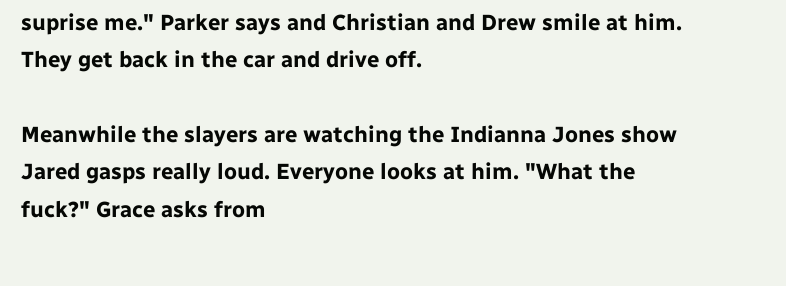suprise me." Parker says and Christian and Drew smile at him. They get back in the car and drive off.

Meanwhile the slayers are watching the Indianna Jones show Jared gasps really loud. Everyone looks at him. "What the fuck?" Grace asks from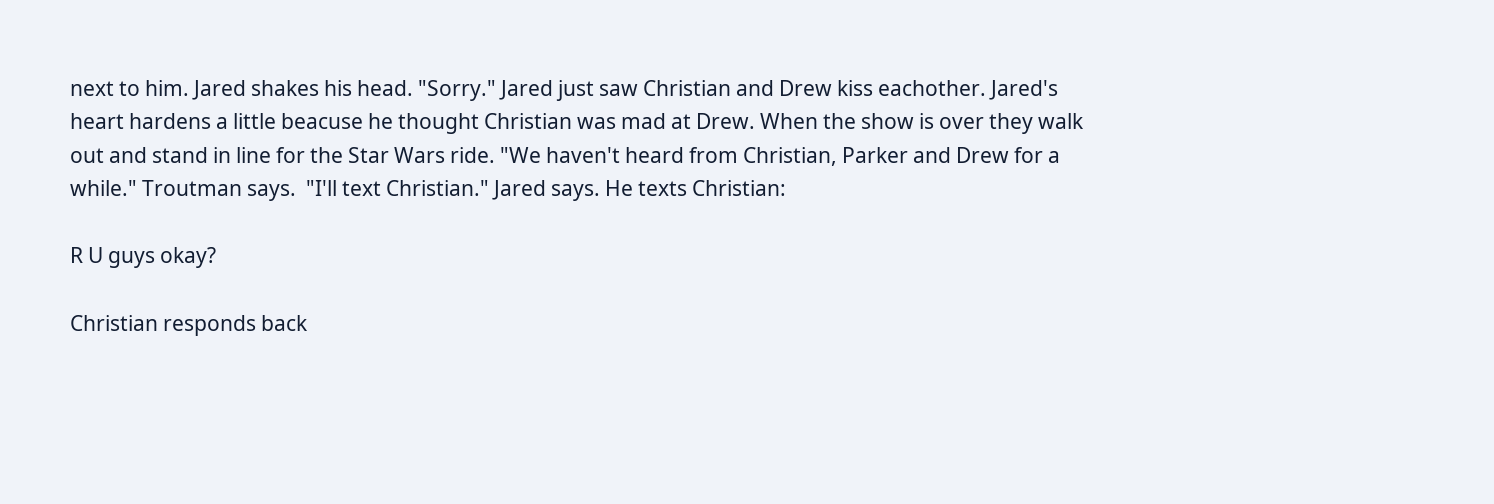next to him. Jared shakes his head. "Sorry." Jared just saw Christian and Drew kiss eachother. Jared's heart hardens a little beacuse he thought Christian was mad at Drew. When the show is over they walk out and stand in line for the Star Wars ride. "We haven't heard from Christian, Parker and Drew for a while." Troutman says.  "I'll text Christian." Jared says. He texts Christian:

R U guys okay?

Christian responds back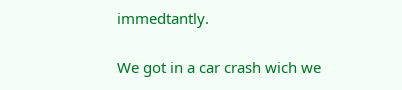immedtantly.

We got in a car crash wich we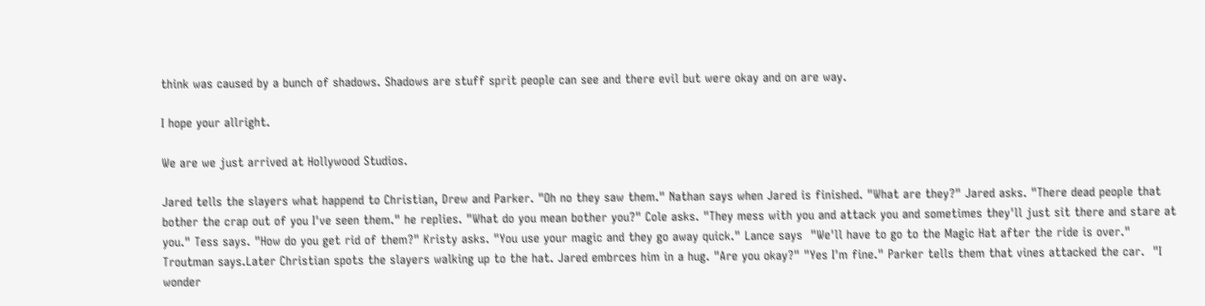think was caused by a bunch of shadows. Shadows are stuff sprit people can see and there evil but were okay and on are way.

I hope your allright.

We are we just arrived at Hollywood Studios.

Jared tells the slayers what happend to Christian, Drew and Parker. "Oh no they saw them." Nathan says when Jared is finished. "What are they?" Jared asks. "There dead people that bother the crap out of you I've seen them." he replies. "What do you mean bother you?" Cole asks. "They mess with you and attack you and sometimes they'll just sit there and stare at you." Tess says. "How do you get rid of them?" Kristy asks. "You use your magic and they go away quick." Lance says  "We'll have to go to the Magic Hat after the ride is over." Troutman says.Later Christian spots the slayers walking up to the hat. Jared embrces him in a hug. "Are you okay?" "Yes I'm fine." Parker tells them that vines attacked the car.  "I wonder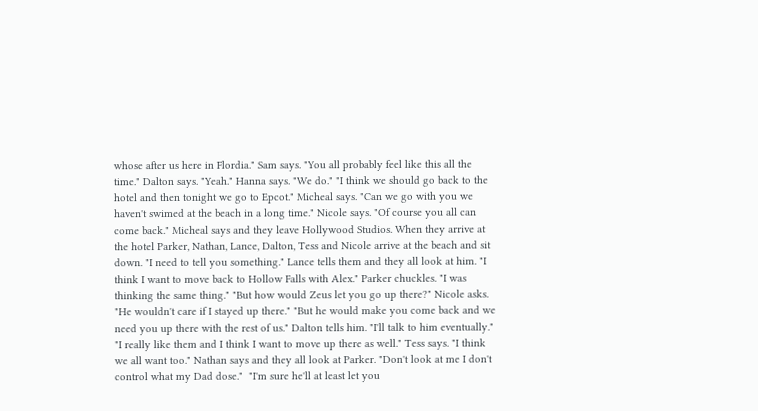whose after us here in Flordia." Sam says. "You all probably feel like this all the time." Dalton says. "Yeah." Hanna says. "We do." "I think we should go back to the hotel and then tonight we go to Epcot." Micheal says. "Can we go with you we haven't swimed at the beach in a long time." Nicole says. "Of course you all can come back." Micheal says and they leave Hollywood Studios. When they arrive at the hotel Parker, Nathan, Lance, Dalton, Tess and Nicole arrive at the beach and sit down. "I need to tell you something." Lance tells them and they all look at him. "I think I want to move back to Hollow Falls with Alex." Parker chuckles. "I was thinking the same thing." "But how would Zeus let you go up there?" Nicole asks. "He wouldn't care if I stayed up there." "But he would make you come back and we need you up there with the rest of us." Dalton tells him. "I'll talk to him eventually." "I really like them and I think I want to move up there as well." Tess says. "I think we all want too." Nathan says and they all look at Parker. "Don't look at me I don't control what my Dad dose."  "I'm sure he'll at least let you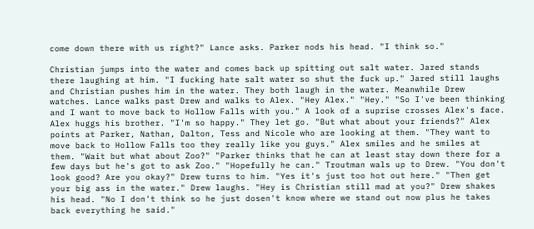come down there with us right?" Lance asks. Parker nods his head. "I think so."

Christian jumps into the water and comes back up spitting out salt water. Jared stands there laughing at him. "I fucking hate salt water so shut the fuck up." Jared still laughs and Christian pushes him in the water. They both laugh in the water. Meanwhile Drew watches. Lance walks past Drew and walks to Alex. "Hey Alex." "Hey." "So I've been thinking and I want to move back to Hollow Falls with you." A look of a suprise crosses Alex's face. Alex huggs his brother. "I'm so happy." They let go. "But what about your friends?" Alex points at Parker, Nathan, Dalton, Tess and Nicole who are looking at them. "They want to move back to Hollow Falls too they really like you guys." Alex smiles and he smiles at them. "Wait but what about Zoo?" "Parker thinks that he can at least stay down there for a few days but he's got to ask Zoo." "Hopefully he can." Troutman wals up to Drew. "You don't look good? Are you okay?" Drew turns to him. "Yes it's just too hot out here." "Then get your big ass in the water." Drew laughs. "Hey is Christian still mad at you?" Drew shakes his head. "No I don't think so he just dosen't know where we stand out now plus he takes back everything he said."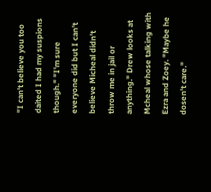"I can't believe you too daited I had my suspions though." "I'm sure everyone did but I can't believe Micheal didn't throw me in jail or anything." Drew looks at Mcheal whose talking with Ezra and Zoey. "Maybe he dosen't care."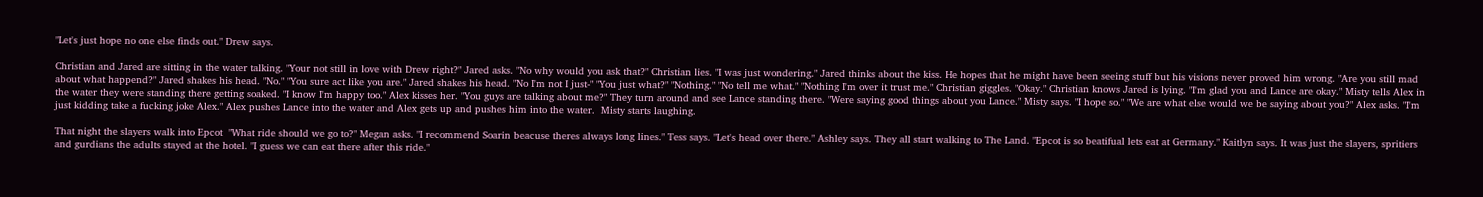"Let's just hope no one else finds out." Drew says.

Christian and Jared are sitting in the water talking. "Your not still in love with Drew right?" Jared asks. "No why would you ask that?" Christian lies. "I was just wondering." Jared thinks about the kiss. He hopes that he might have been seeing stuff but his visions never proved him wrong. "Are you still mad about what happend?" Jared shakes his head. "No." "You sure act like you are." Jared shakes his head. "No I'm not I just-" "You just what?" "Nothing." "No tell me what." "Nothing I'm over it trust me." Christian giggles. "Okay." Christian knows Jared is lying. "I'm glad you and Lance are okay." Misty tells Alex in the water they were standing there getting soaked. "I know I'm happy too." Alex kisses her. "You guys are talking about me?" They turn around and see Lance standing there. "Were saying good things about you Lance." Misty says. "I hope so." "We are what else would we be saying about you?" Alex asks. "I'm just kidding take a fucking joke Alex." Alex pushes Lance into the water and Alex gets up and pushes him into the water.  Misty starts laughing.

That night the slayers walk into Epcot  "What ride should we go to?" Megan asks. "I recommend Soarin beacuse theres always long lines." Tess says. "Let's head over there." Ashley says. They all start walking to The Land. "Epcot is so beatifual lets eat at Germany." Kaitlyn says. It was just the slayers, spritiers and gurdians the adults stayed at the hotel. "I guess we can eat there after this ride."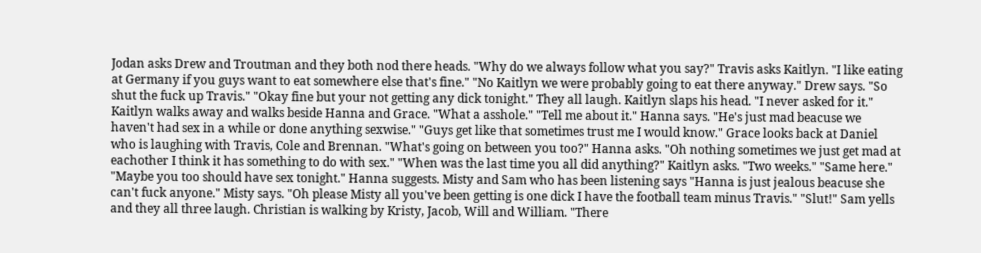Jodan asks Drew and Troutman and they both nod there heads. "Why do we always follow what you say?" Travis asks Kaitlyn. "I like eating at Germany if you guys want to eat somewhere else that's fine." "No Kaitlyn we were probably going to eat there anyway." Drew says. "So shut the fuck up Travis." "Okay fine but your not getting any dick tonight." They all laugh. Kaitlyn slaps his head. "I never asked for it." Kaitlyn walks away and walks beside Hanna and Grace. "What a asshole." "Tell me about it." Hanna says. "He's just mad beacuse we haven't had sex in a while or done anything sexwise." "Guys get like that sometimes trust me I would know." Grace looks back at Daniel who is laughing with Travis, Cole and Brennan. "What's going on between you too?" Hanna asks. "Oh nothing sometimes we just get mad at eachother I think it has something to do with sex." "When was the last time you all did anything?" Kaitlyn asks. "Two weeks." "Same here." "Maybe you too should have sex tonight." Hanna suggests. Misty and Sam who has been listening says "Hanna is just jealous beacuse she can't fuck anyone." Misty says. "Oh please Misty all you've been getting is one dick I have the football team minus Travis." "Slut!" Sam yells and they all three laugh. Christian is walking by Kristy, Jacob, Will and William. "There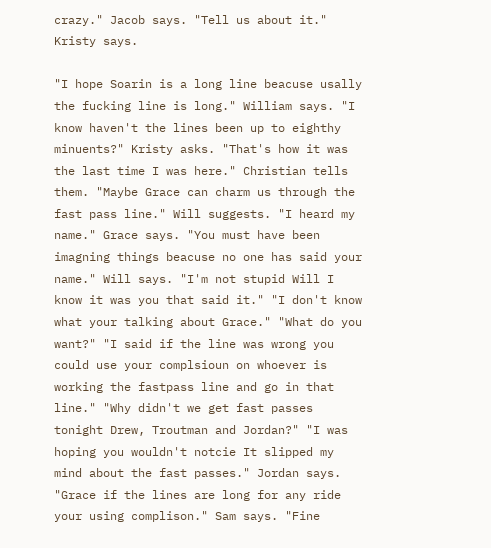crazy." Jacob says. "Tell us about it." Kristy says.

"I hope Soarin is a long line beacuse usally the fucking line is long." William says. "I know haven't the lines been up to eighthy minuents?" Kristy asks. "That's how it was the last time I was here." Christian tells them. "Maybe Grace can charm us through the fast pass line." Will suggests. "I heard my name." Grace says. "You must have been imagning things beacuse no one has said your name." Will says. "I'm not stupid Will I know it was you that said it." "I don't know what your talking about Grace." "What do you want?" "I said if the line was wrong you could use your complsioun on whoever is working the fastpass line and go in that line." "Why didn't we get fast passes tonight Drew, Troutman and Jordan?" "I was hoping you wouldn't notcie It slipped my mind about the fast passes." Jordan says. "Grace if the lines are long for any ride your using complison." Sam says. "Fine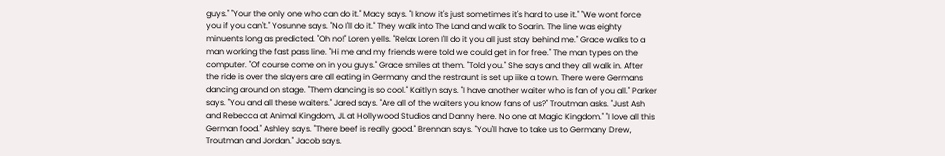guys." "Your the only one who can do it." Macy says. "I know it's just sometimes it's hard to use it." "We wont force you if you can't." Yosunne says. "No I'll do it." They walk into The Land and walk to Soarin. The line was eighty minuents long as predicted. "Oh no!" Loren yells. "Relax Loren I'll do it you all just stay behind me." Grace walks to a man working the fast pass line. "Hi me and my friends were told we could get in for free." The man types on the computer. "Of course come on in you guys." Grace smiles at them. "Told you." She says and they all walk in. After the ride is over the slayers are all eating in Germany and the restraunt is set up iike a town. There were Germans dancing around on stage. "Them dancing is so cool." Kaitlyn says. "I have another waiter who is fan of you all." Parker says. "You and all these waiters." Jared says. "Are all of the waiters you know fans of us?" Troutman asks. "Just Ash and Rebecca at Animal Kingdom, JL at Hollywood Studios and Danny here. No one at Magic Kingdom." "I love all this German food." Ashley says. "There beef is really good." Brennan says. "You'll have to take us to Germany Drew, Troutman and Jordan." Jacob says.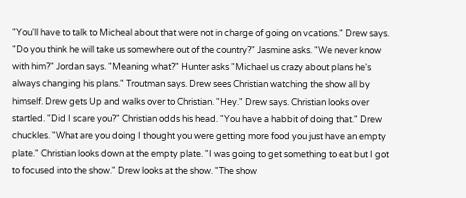"You'll have to talk to Micheal about that were not in charge of going on vcations." Drew says. "Do you think he will take us somewhere out of the country?" Jasmine asks. "We never know with him?" Jordan says. "Meaning what?" Hunter asks "Michael us crazy about plans he's always changing his plans." Troutman says. Drew sees Christian watching the show all by himself. Drew gets Up and walks over to Christian. "Hey." Drew says. Christian looks over startled. "Did I scare you?" Christian odds his head. "You have a habbit of doing that." Drew chuckles. "What are you doing I thought you were getting more food you just have an empty plate." Christian looks down at the empty plate. "I was going to get something to eat but I got to focused into the show." Drew looks at the show. "The show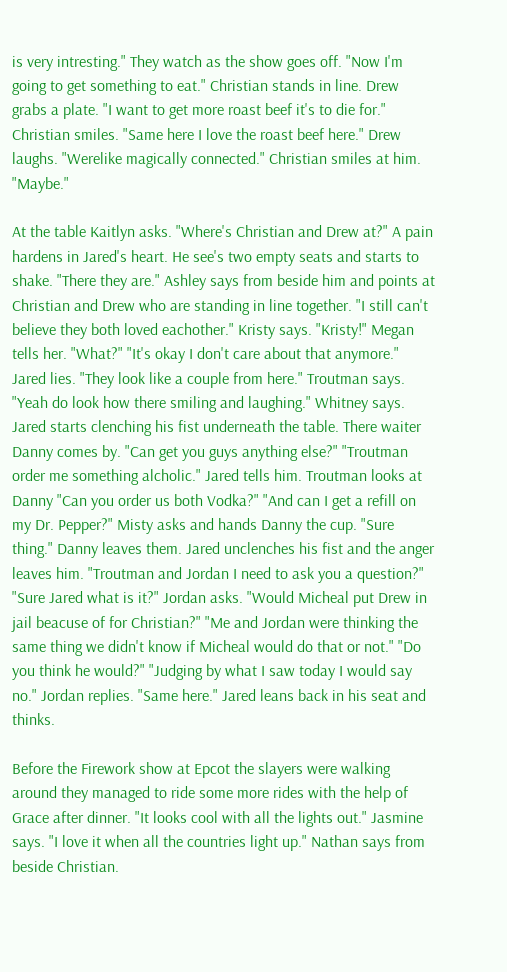is very intresting." They watch as the show goes off. "Now I'm going to get something to eat." Christian stands in line. Drew grabs a plate. "I want to get more roast beef it's to die for." Christian smiles. "Same here I love the roast beef here." Drew laughs. "Werelike magically connected." Christian smiles at him. "Maybe."

At the table Kaitlyn asks. "Where's Christian and Drew at?" A pain hardens in Jared's heart. He see's two empty seats and starts to shake. "There they are." Ashley says from beside him and points at Christian and Drew who are standing in line together. "I still can't believe they both loved eachother." Kristy says. "Kristy!" Megan tells her. "What?" "It's okay I don't care about that anymore." Jared lies. "They look like a couple from here." Troutman says. "Yeah do look how there smiling and laughing." Whitney says. Jared starts clenching his fist underneath the table. There waiter Danny comes by. "Can get you guys anything else?" "Troutman order me something alcholic." Jared tells him. Troutman looks at Danny "Can you order us both Vodka?" "And can I get a refill on my Dr. Pepper?" Misty asks and hands Danny the cup. "Sure thing." Danny leaves them. Jared unclenches his fist and the anger leaves him. "Troutman and Jordan I need to ask you a question?" "Sure Jared what is it?" Jordan asks. "Would Micheal put Drew in jail beacuse of for Christian?" "Me and Jordan were thinking the same thing we didn't know if Micheal would do that or not." "Do you think he would?" "Judging by what I saw today I would say no." Jordan replies. "Same here." Jared leans back in his seat and thinks.

Before the Firework show at Epcot the slayers were walking around they managed to ride some more rides with the help of Grace after dinner. "It looks cool with all the lights out." Jasmine says. "I love it when all the countries light up." Nathan says from beside Christian.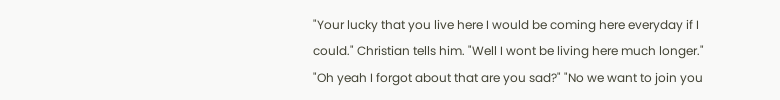"Your lucky that you live here I would be coming here everyday if I could." Christian tells him. "Well I wont be living here much longer." "Oh yeah I forgot about that are you sad?" "No we want to join you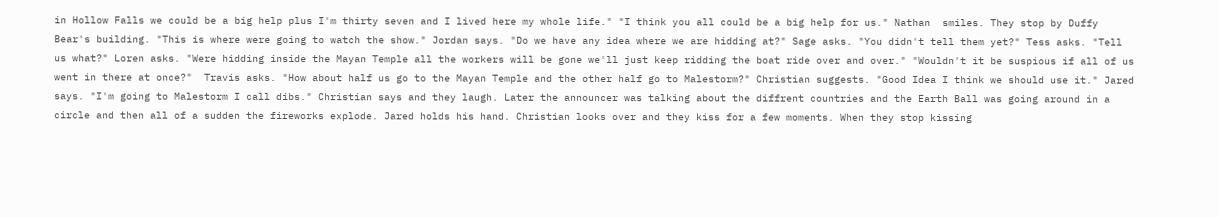in Hollow Falls we could be a big help plus I'm thirty seven and I lived here my whole life." "I think you all could be a big help for us." Nathan  smiles. They stop by Duffy Bear's building. "This is where were going to watch the show." Jordan says. "Do we have any idea where we are hidding at?" Sage asks. "You didn't tell them yet?" Tess asks. "Tell us what?" Loren asks. "Were hidding inside the Mayan Temple all the workers will be gone we'll just keep ridding the boat ride over and over." "Wouldn't it be suspious if all of us went in there at once?"  Travis asks. "How about half us go to the Mayan Temple and the other half go to Malestorm?" Christian suggests. "Good Idea I think we should use it." Jared says. "I'm going to Malestorm I call dibs." Christian says and they laugh. Later the announcer was talking about the diffrent countries and the Earth Ball was going around in a circle and then all of a sudden the fireworks explode. Jared holds his hand. Christian looks over and they kiss for a few moments. When they stop kissing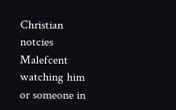Christian notcies Malefcent watching him or someone in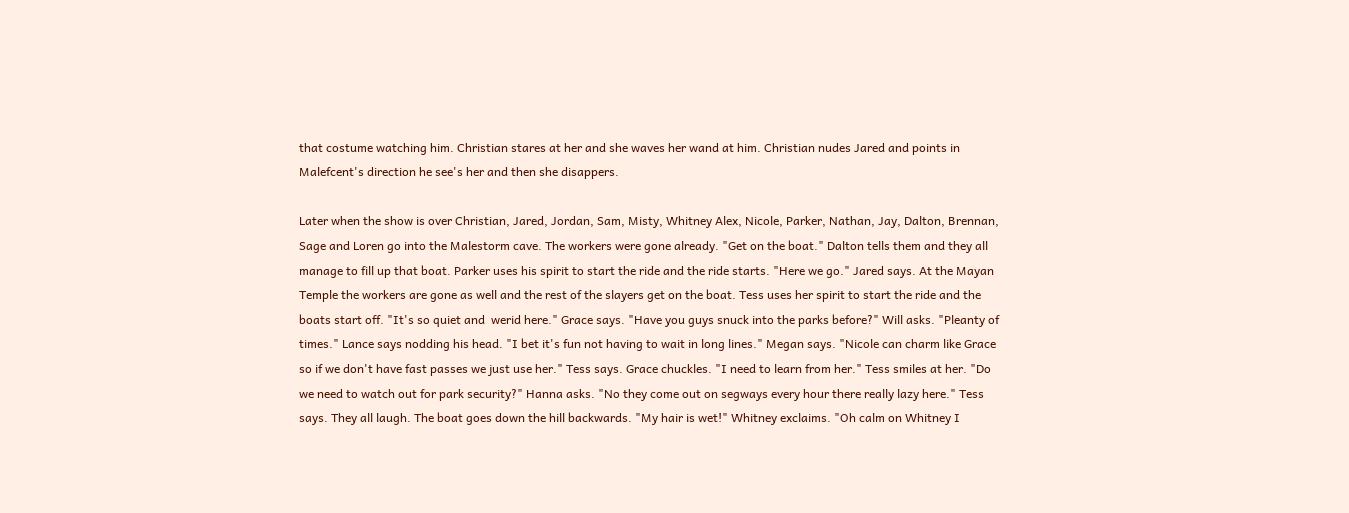that costume watching him. Christian stares at her and she waves her wand at him. Christian nudes Jared and points in Malefcent's direction he see's her and then she disappers.

Later when the show is over Christian, Jared, Jordan, Sam, Misty, Whitney Alex, Nicole, Parker, Nathan, Jay, Dalton, Brennan, Sage and Loren go into the Malestorm cave. The workers were gone already. "Get on the boat." Dalton tells them and they all manage to fill up that boat. Parker uses his spirit to start the ride and the ride starts. "Here we go." Jared says. At the Mayan Temple the workers are gone as well and the rest of the slayers get on the boat. Tess uses her spirit to start the ride and the boats start off. "It's so quiet and  werid here." Grace says. "Have you guys snuck into the parks before?" Will asks. "Pleanty of times." Lance says nodding his head. "I bet it's fun not having to wait in long lines." Megan says. "Nicole can charm like Grace so if we don't have fast passes we just use her." Tess says. Grace chuckles. "I need to learn from her." Tess smiles at her. "Do we need to watch out for park security?" Hanna asks. "No they come out on segways every hour there really lazy here." Tess says. They all laugh. The boat goes down the hill backwards. "My hair is wet!" Whitney exclaims. "Oh calm on Whitney I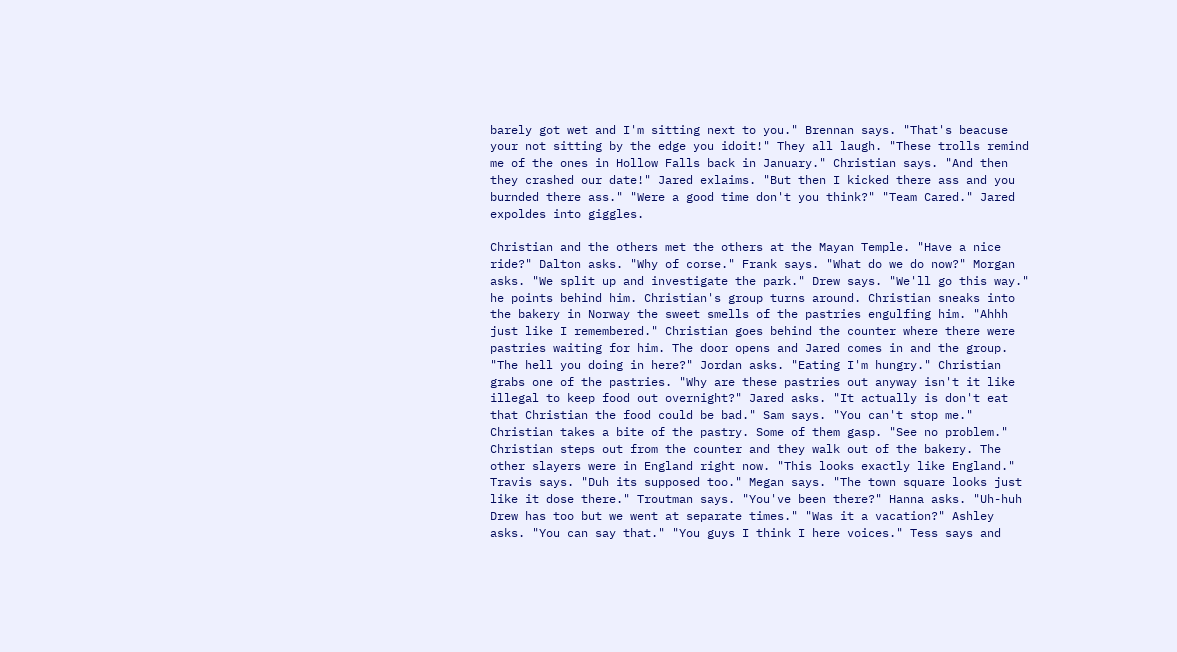barely got wet and I'm sitting next to you." Brennan says. "That's beacuse your not sitting by the edge you idoit!" They all laugh. "These trolls remind me of the ones in Hollow Falls back in January." Christian says. "And then they crashed our date!" Jared exlaims. "But then I kicked there ass and you burnded there ass." "Were a good time don't you think?" "Team Cared." Jared expoldes into giggles.

Christian and the others met the others at the Mayan Temple. "Have a nice ride?" Dalton asks. "Why of corse." Frank says. "What do we do now?" Morgan asks. "We split up and investigate the park." Drew says. "We'll go this way." he points behind him. Christian's group turns around. Christian sneaks into the bakery in Norway the sweet smells of the pastries engulfing him. "Ahhh just like I remembered." Christian goes behind the counter where there were pastries waiting for him. The door opens and Jared comes in and the group. "The hell you doing in here?" Jordan asks. "Eating I'm hungry." Christian grabs one of the pastries. "Why are these pastries out anyway isn't it like illegal to keep food out overnight?" Jared asks. "It actually is don't eat that Christian the food could be bad." Sam says. "You can't stop me." Christian takes a bite of the pastry. Some of them gasp. "See no problem." Christian steps out from the counter and they walk out of the bakery. The other slayers were in England right now. "This looks exactly like England." Travis says. "Duh its supposed too." Megan says. "The town square looks just like it dose there." Troutman says. "You've been there?" Hanna asks. "Uh-huh Drew has too but we went at separate times." "Was it a vacation?" Ashley asks. "You can say that." "You guys I think I here voices." Tess says and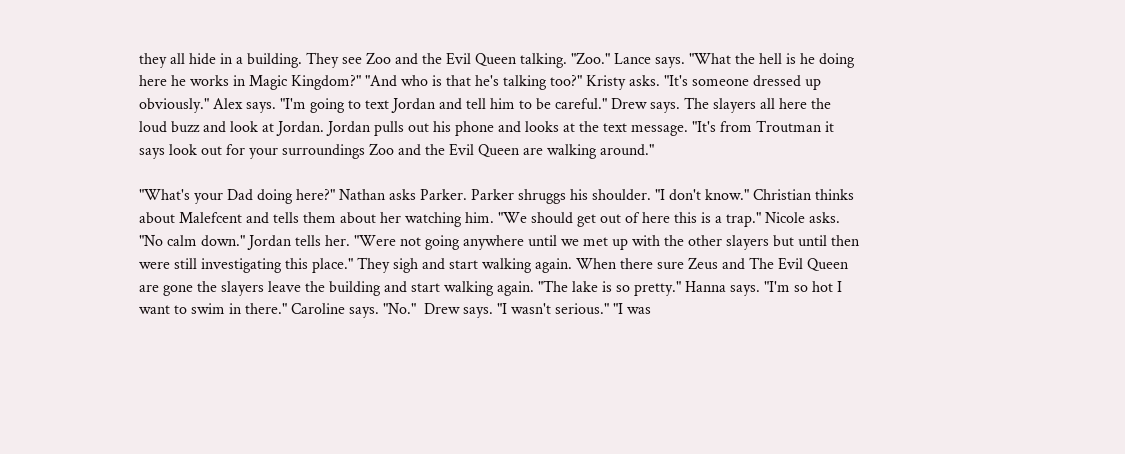they all hide in a building. They see Zoo and the Evil Queen talking. "Zoo." Lance says. "What the hell is he doing here he works in Magic Kingdom?" "And who is that he's talking too?" Kristy asks. "It's someone dressed up obviously." Alex says. "I'm going to text Jordan and tell him to be careful." Drew says. The slayers all here the loud buzz and look at Jordan. Jordan pulls out his phone and looks at the text message. "It's from Troutman it says look out for your surroundings Zoo and the Evil Queen are walking around."

"What's your Dad doing here?" Nathan asks Parker. Parker shruggs his shoulder. "I don't know." Christian thinks about Malefcent and tells them about her watching him. "We should get out of here this is a trap." Nicole asks. "No calm down." Jordan tells her. "Were not going anywhere until we met up with the other slayers but until then were still investigating this place." They sigh and start walking again. When there sure Zeus and The Evil Queen are gone the slayers leave the building and start walking again. "The lake is so pretty." Hanna says. "I'm so hot I want to swim in there." Caroline says. "No."  Drew says. "I wasn't serious." "I was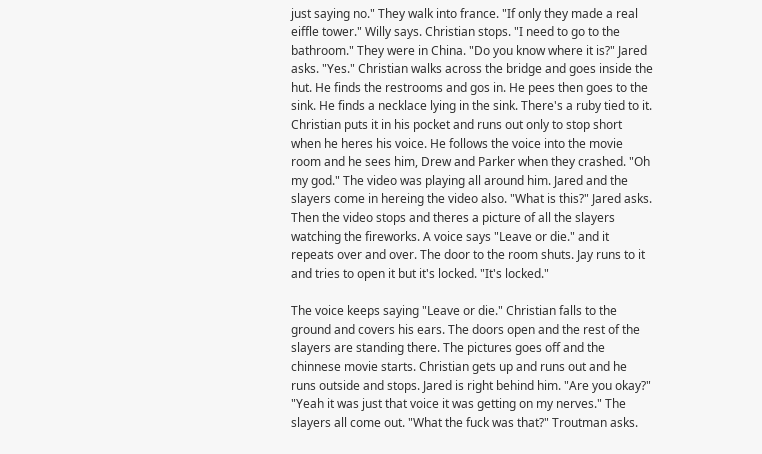just saying no." They walk into france. "If only they made a real eiffle tower." Willy says. Christian stops. "I need to go to the bathroom." They were in China. "Do you know where it is?" Jared asks. "Yes." Christian walks across the bridge and goes inside the hut. He finds the restrooms and gos in. He pees then goes to the sink. He finds a necklace lying in the sink. There's a ruby tied to it. Christian puts it in his pocket and runs out only to stop short when he heres his voice. He follows the voice into the movie room and he sees him, Drew and Parker when they crashed. "Oh my god." The video was playing all around him. Jared and the slayers come in hereing the video also. "What is this?" Jared asks. Then the video stops and theres a picture of all the slayers watching the fireworks. A voice says "Leave or die." and it repeats over and over. The door to the room shuts. Jay runs to it and tries to open it but it's locked. "It's locked."

The voice keeps saying "Leave or die." Christian falls to the ground and covers his ears. The doors open and the rest of the slayers are standing there. The pictures goes off and the chinnese movie starts. Christian gets up and runs out and he runs outside and stops. Jared is right behind him. "Are you okay?" "Yeah it was just that voice it was getting on my nerves." The slayers all come out. "What the fuck was that?" Troutman asks.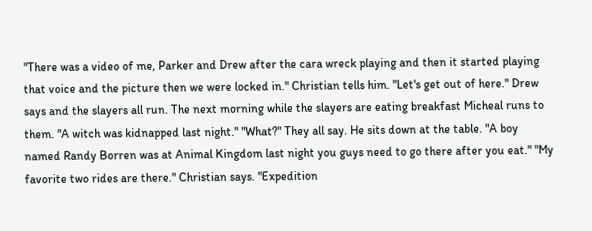"There was a video of me, Parker and Drew after the cara wreck playing and then it started playing that voice and the picture then we were locked in." Christian tells him. "Let's get out of here." Drew says and the slayers all run. The next morning while the slayers are eating breakfast Micheal runs to them. "A witch was kidnapped last night." "What?" They all say. He sits down at the table. "A boy named Randy Borren was at Animal Kingdom last night you guys need to go there after you eat." "My favorite two rides are there." Christian says. "Expedition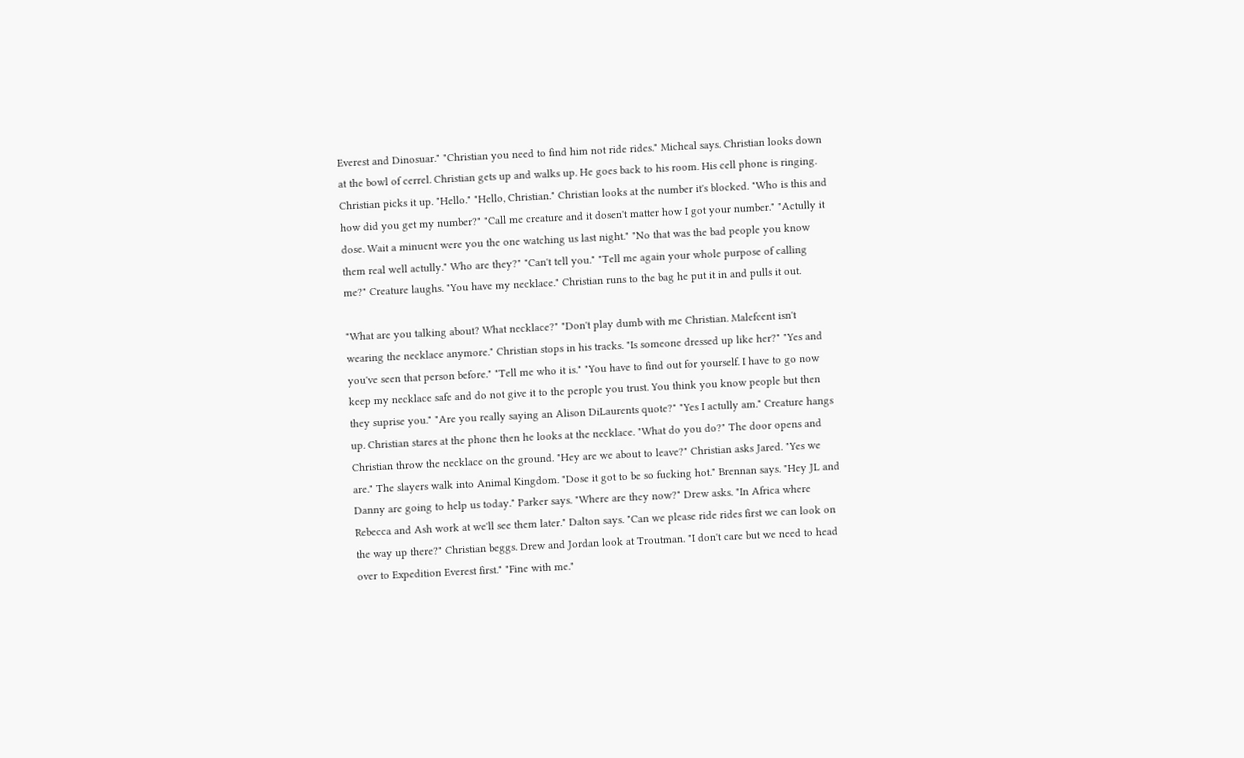Everest and Dinosuar." "Christian you need to find him not ride rides." Micheal says. Christian looks down at the bowl of cerrel. Christian gets up and walks up. He goes back to his room. His cell phone is ringing. Christian picks it up. "Hello." "Hello, Christian." Christian looks at the number it's blocked. "Who is this and how did you get my number?" "Call me creature and it dosen't matter how I got your number." "Actully it dose. Wait a minuent were you the one watching us last night." "No that was the bad people you know them real well actully." Who are they?" "Can't tell you." "Tell me again your whole purpose of calling me?" Creature laughs. "You have my necklace." Christian runs to the bag he put it in and pulls it out.

"What are you talking about? What necklace?" "Don't play dumb with me Christian. Malefcent isn't wearing the necklace anymore." Christian stops in his tracks. "Is someone dressed up like her?" "Yes and you've seen that person before." "Tell me who it is." "You have to find out for yourself. I have to go now keep my necklace safe and do not give it to the perople you trust. You think you know people but then they suprise you." "Are you really saying an Alison DiLaurents quote?" "Yes I actully am." Creature hangs up. Christian stares at the phone then he looks at the necklace. "What do you do?" The door opens and Christian throw the necklace on the ground. "Hey are we about to leave?" Christian asks Jared. "Yes we are." The slayers walk into Animal Kingdom. "Dose it got to be so fucking hot." Brennan says. "Hey JL and Danny are going to help us today." Parker says. "Where are they now?" Drew asks. "In Africa where Rebecca and Ash work at we'll see them later." Dalton says. "Can we please ride rides first we can look on the way up there?" Christian beggs. Drew and Jordan look at Troutman. "I don't care but we need to head over to Expedition Everest first." "Fine with me."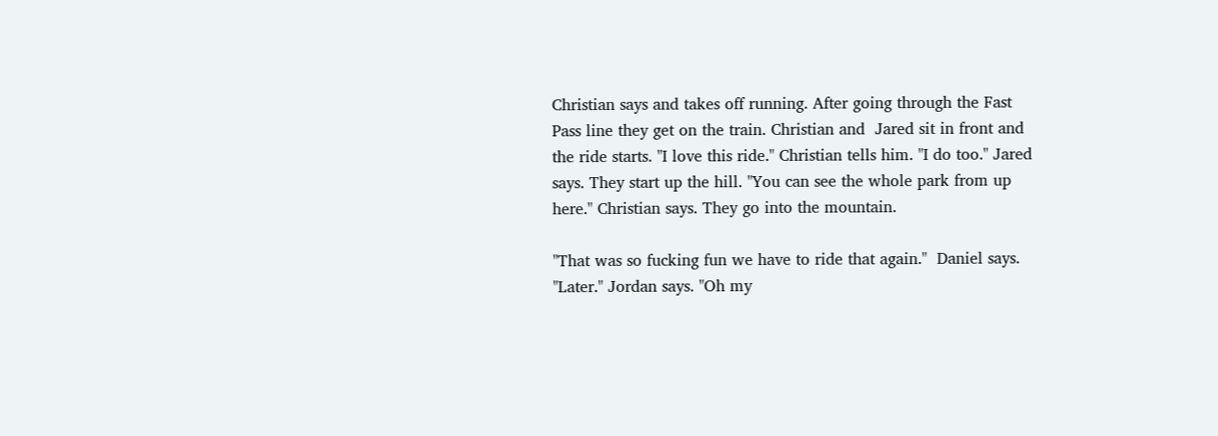Christian says and takes off running. After going through the Fast Pass line they get on the train. Christian and  Jared sit in front and the ride starts. "I love this ride." Christian tells him. "I do too." Jared says. They start up the hill. "You can see the whole park from up here." Christian says. They go into the mountain.

"That was so fucking fun we have to ride that again."  Daniel says. "Later." Jordan says. "Oh my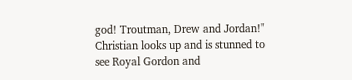god! Troutman, Drew and Jordan!" Christian looks up and is stunned to see Royal Gordon and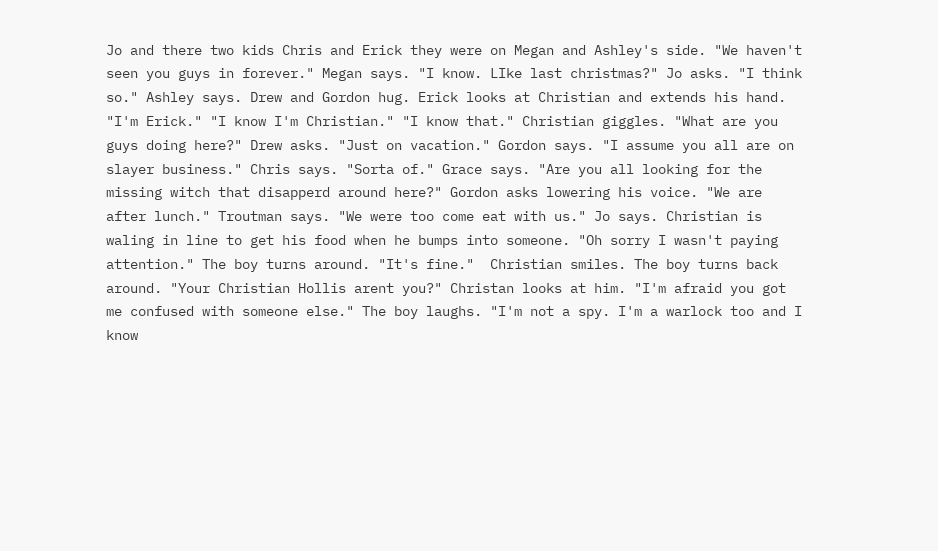Jo and there two kids Chris and Erick they were on Megan and Ashley's side. "We haven't seen you guys in forever." Megan says. "I know. LIke last christmas?" Jo asks. "I think so." Ashley says. Drew and Gordon hug. Erick looks at Christian and extends his hand. "I'm Erick." "I know I'm Christian." "I know that." Christian giggles. "What are you guys doing here?" Drew asks. "Just on vacation." Gordon says. "I assume you all are on slayer business." Chris says. "Sorta of." Grace says. "Are you all looking for the missing witch that disapperd around here?" Gordon asks lowering his voice. "We are after lunch." Troutman says. "We were too come eat with us." Jo says. Christian is waling in line to get his food when he bumps into someone. "Oh sorry I wasn't paying attention." The boy turns around. "It's fine."  Christian smiles. The boy turns back around. "Your Christian Hollis arent you?" Christan looks at him. "I'm afraid you got me confused with someone else." The boy laughs. "I'm not a spy. I'm a warlock too and I know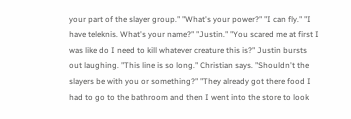your part of the slayer group." "What's your power?" "I can fly." "I have teleknis. What's your name?" "Justin." "You scared me at first I was like do I need to kill whatever creature this is?" Justin bursts out laughing. "This line is so long." Christian says. "Shouldn't the slayers be with you or something?" "They already got there food I had to go to the bathroom and then I went into the store to look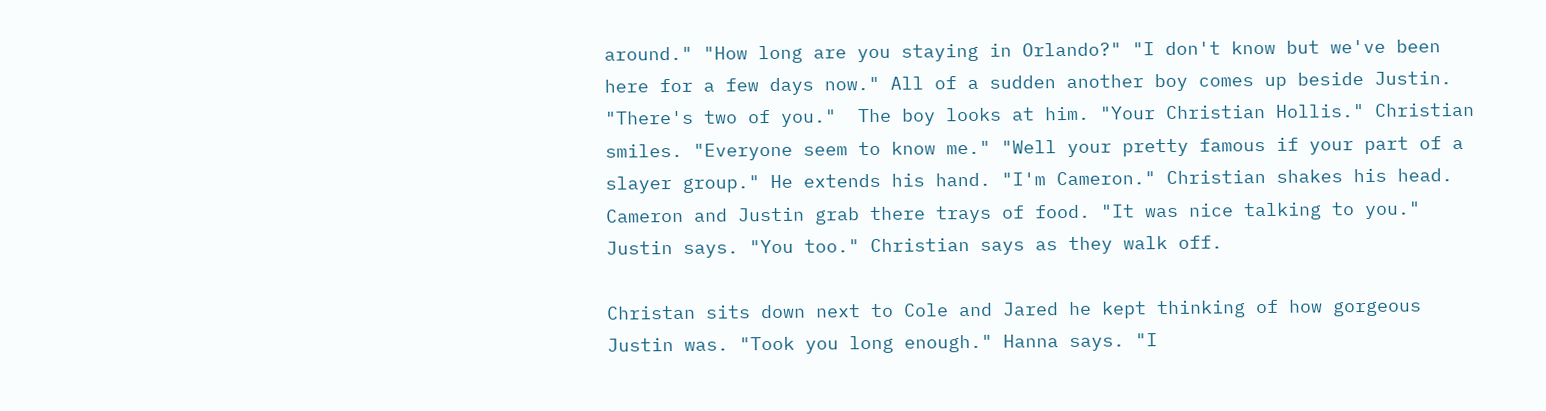around." "How long are you staying in Orlando?" "I don't know but we've been here for a few days now." All of a sudden another boy comes up beside Justin. "There's two of you."  The boy looks at him. "Your Christian Hollis." Christian smiles. "Everyone seem to know me." "Well your pretty famous if your part of a slayer group." He extends his hand. "I'm Cameron." Christian shakes his head. Cameron and Justin grab there trays of food. "It was nice talking to you." Justin says. "You too." Christian says as they walk off.

Christan sits down next to Cole and Jared he kept thinking of how gorgeous Justin was. "Took you long enough." Hanna says. "I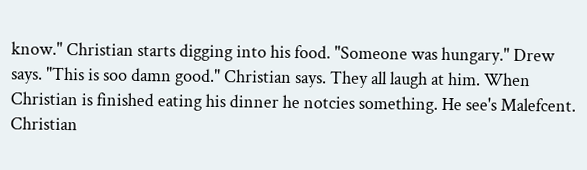know." Christian starts digging into his food. "Someone was hungary." Drew says. "This is soo damn good." Christian says. They all laugh at him. When Christian is finished eating his dinner he notcies something. He see's Malefcent. Christian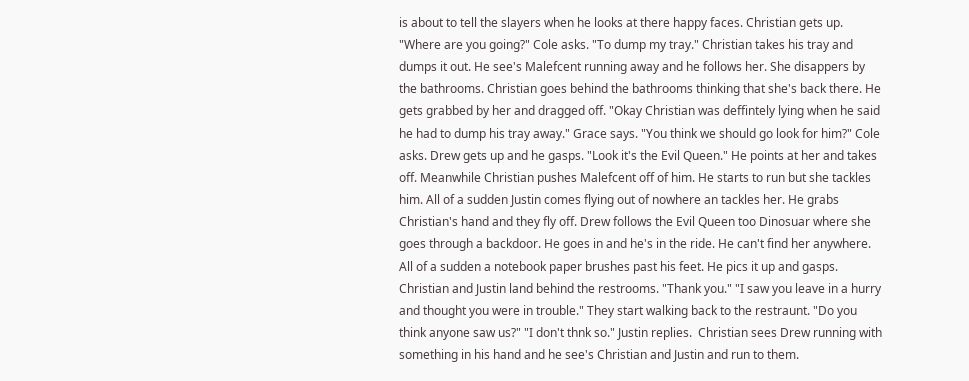is about to tell the slayers when he looks at there happy faces. Christian gets up. "Where are you going?" Cole asks. "To dump my tray." Christian takes his tray and dumps it out. He see's Malefcent running away and he follows her. She disappers by the bathrooms. Christian goes behind the bathrooms thinking that she's back there. He gets grabbed by her and dragged off. "Okay Christian was deffintely lying when he said he had to dump his tray away." Grace says. "You think we should go look for him?" Cole asks. Drew gets up and he gasps. "Look it's the Evil Queen." He points at her and takes off. Meanwhile Christian pushes Malefcent off of him. He starts to run but she tackles him. All of a sudden Justin comes flying out of nowhere an tackles her. He grabs Christian's hand and they fly off. Drew follows the Evil Queen too Dinosuar where she goes through a backdoor. He goes in and he's in the ride. He can't find her anywhere. All of a sudden a notebook paper brushes past his feet. He pics it up and gasps. Christian and Justin land behind the restrooms. "Thank you." "I saw you leave in a hurry and thought you were in trouble." They start walking back to the restraunt. "Do you think anyone saw us?" "I don't thnk so." Justin replies.  Christian sees Drew running with something in his hand and he see's Christian and Justin and run to them.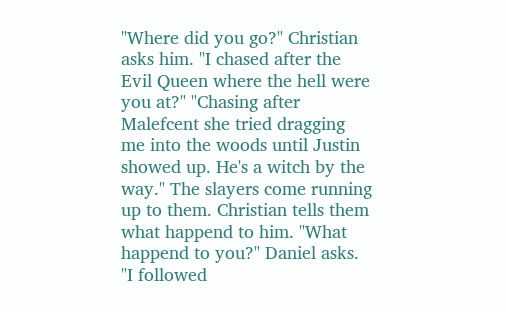"Where did you go?" Christian asks him. "I chased after the Evil Queen where the hell were you at?" "Chasing after Malefcent she tried dragging me into the woods until Justin showed up. He's a witch by the way." The slayers come running up to them. Christian tells them what happend to him. "What happend to you?" Daniel asks. "I followed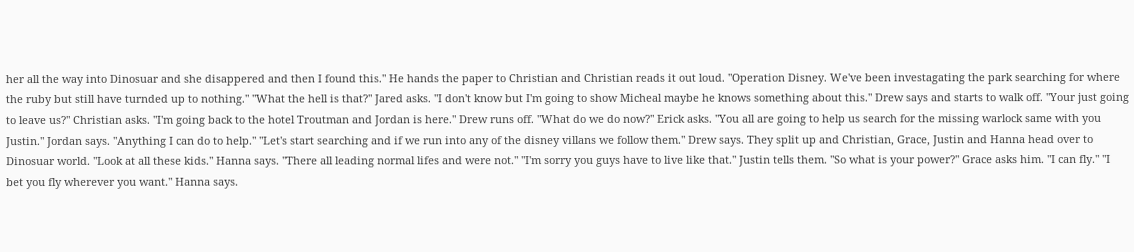her all the way into Dinosuar and she disappered and then I found this." He hands the paper to Christian and Christian reads it out loud. "Operation Disney. We've been investagating the park searching for where the ruby but still have turnded up to nothing." "What the hell is that?" Jared asks. "I don't know but I'm going to show Micheal maybe he knows something about this." Drew says and starts to walk off. "Your just going to leave us?" Christian asks. "I'm going back to the hotel Troutman and Jordan is here." Drew runs off. "What do we do now?" Erick asks. "You all are going to help us search for the missing warlock same with you Justin." Jordan says. "Anything I can do to help." "Let's start searching and if we run into any of the disney villans we follow them." Drew says. They split up and Christian, Grace, Justin and Hanna head over to Dinosuar world. "Look at all these kids." Hanna says. "There all leading normal lifes and were not." "I'm sorry you guys have to live like that." Justin tells them. "So what is your power?" Grace asks him. "I can fly." "I bet you fly wherever you want." Hanna says.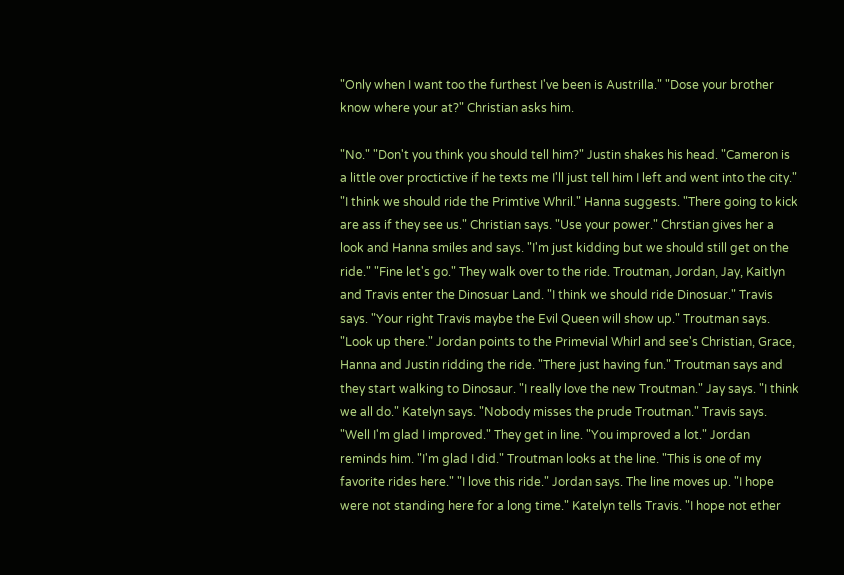"Only when I want too the furthest I've been is Austrilla." "Dose your brother know where your at?" Christian asks him.

"No." "Don't you think you should tell him?" Justin shakes his head. "Cameron is a little over proctictive if he texts me I'll just tell him I left and went into the city." "I think we should ride the Primtive Whril." Hanna suggests. "There going to kick are ass if they see us." Christian says. "Use your power." Chrstian gives her a look and Hanna smiles and says. "I'm just kidding but we should still get on the ride." "Fine let's go." They walk over to the ride. Troutman, Jordan, Jay, Kaitlyn and Travis enter the Dinosuar Land. "I think we should ride Dinosuar." Travis says. "Your right Travis maybe the Evil Queen will show up." Troutman says. "Look up there." Jordan points to the Primevial Whirl and see's Christian, Grace, Hanna and Justin ridding the ride. "There just having fun." Troutman says and they start walking to Dinosaur. "I really love the new Troutman." Jay says. "I think we all do." Katelyn says. "Nobody misses the prude Troutman." Travis says. "Well I'm glad I improved." They get in line. "You improved a lot." Jordan reminds him. "I'm glad I did." Troutman looks at the line. "This is one of my favorite rides here." "I love this ride." Jordan says. The line moves up. "I hope were not standing here for a long time." Katelyn tells Travis. "I hope not ether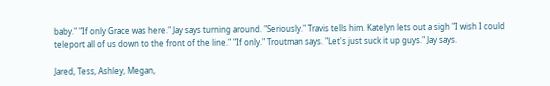baby." "If only Grace was here." Jay says turning around. "Seriously." Travis tells him. Katelyn lets out a sigh "I wish I could teleport all of us down to the front of the line." "If only." Troutman says. "Let's just suck it up guys." Jay says.

Jared, Tess, Ashley, Megan,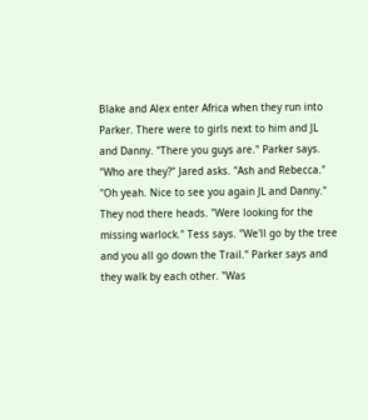Blake and Alex enter Africa when they run into Parker. There were to girls next to him and JL and Danny. "There you guys are." Parker says. "Who are they?" Jared asks. "Ash and Rebecca." "Oh yeah. Nice to see you again JL and Danny." They nod there heads. "Were looking for the missing warlock." Tess says. "We'll go by the tree and you all go down the Trail." Parker says and they walk by each other. "Was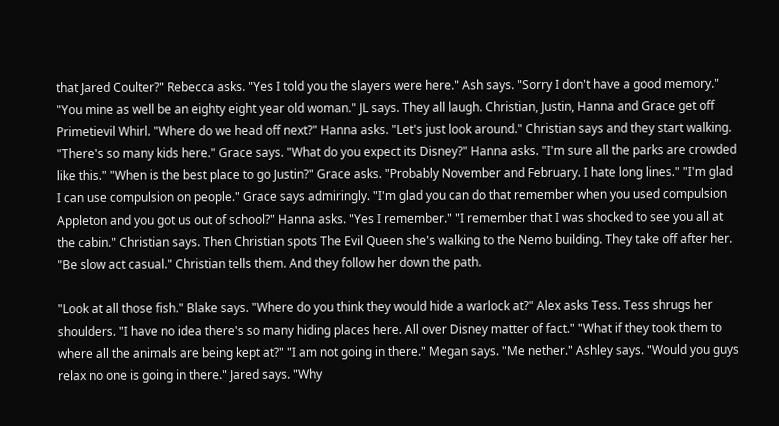that Jared Coulter?" Rebecca asks. "Yes I told you the slayers were here." Ash says. "Sorry I don't have a good memory." "You mine as well be an eighty eight year old woman." JL says. They all laugh. Christian, Justin, Hanna and Grace get off Primetievil Whirl. "Where do we head off next?" Hanna asks. "Let's just look around." Christian says and they start walking. "There's so many kids here." Grace says. "What do you expect its Disney?" Hanna asks. "I'm sure all the parks are crowded like this." "When is the best place to go Justin?" Grace asks. "Probably November and February. I hate long lines." "I'm glad I can use compulsion on people." Grace says admiringly. "I'm glad you can do that remember when you used compulsion Appleton and you got us out of school?" Hanna asks. "Yes I remember." "I remember that I was shocked to see you all at the cabin." Christian says. Then Christian spots The Evil Queen she's walking to the Nemo building. They take off after her. "Be slow act casual." Christian tells them. And they follow her down the path.

"Look at all those fish." Blake says. "Where do you think they would hide a warlock at?" Alex asks Tess. Tess shrugs her shoulders. "I have no idea there's so many hiding places here. All over Disney matter of fact." "What if they took them to where all the animals are being kept at?" "I am not going in there." Megan says. "Me nether." Ashley says. "Would you guys relax no one is going in there." Jared says. "Why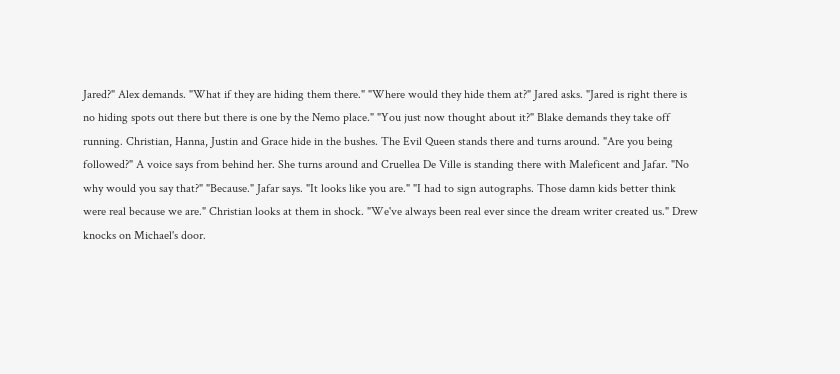Jared?" Alex demands. "What if they are hiding them there." "Where would they hide them at?" Jared asks. "Jared is right there is no hiding spots out there but there is one by the Nemo place." "You just now thought about it?" Blake demands they take off running. Christian, Hanna, Justin and Grace hide in the bushes. The Evil Queen stands there and turns around. "Are you being followed?" A voice says from behind her. She turns around and Cruellea De Ville is standing there with Maleficent and Jafar. "No why would you say that?" "Because." Jafar says. "It looks like you are." "I had to sign autographs. Those damn kids better think were real because we are." Christian looks at them in shock. "We've always been real ever since the dream writer created us." Drew knocks on Michael's door.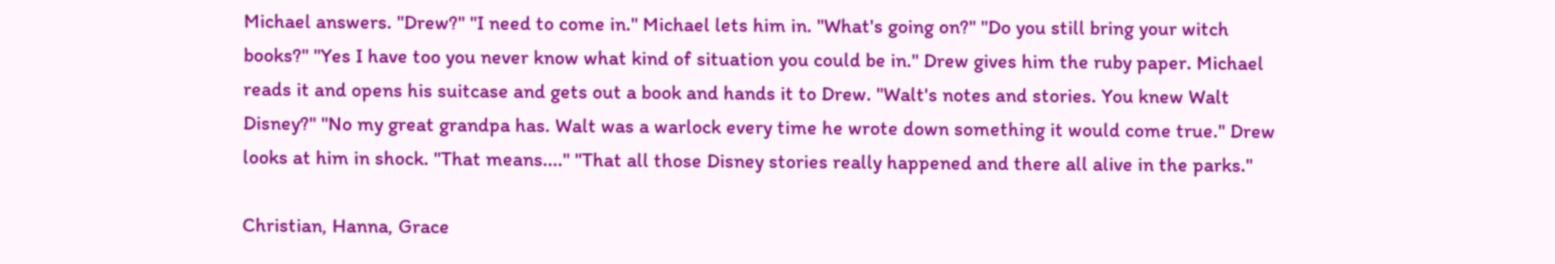Michael answers. "Drew?" "I need to come in." Michael lets him in. "What's going on?" "Do you still bring your witch books?" "Yes I have too you never know what kind of situation you could be in." Drew gives him the ruby paper. Michael reads it and opens his suitcase and gets out a book and hands it to Drew. "Walt's notes and stories. You knew Walt Disney?" "No my great grandpa has. Walt was a warlock every time he wrote down something it would come true." Drew looks at him in shock. "That means...." "That all those Disney stories really happened and there all alive in the parks."

Christian, Hanna, Grace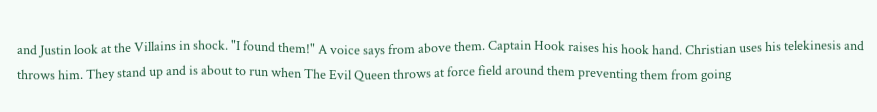and Justin look at the Villains in shock. "I found them!" A voice says from above them. Captain Hook raises his hook hand. Christian uses his telekinesis and throws him. They stand up and is about to run when The Evil Queen throws at force field around them preventing them from going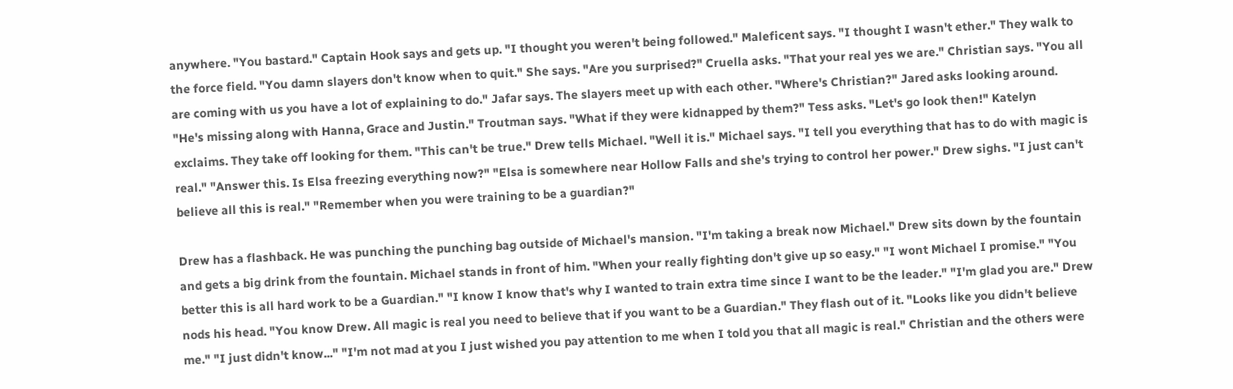anywhere. "You bastard." Captain Hook says and gets up. "I thought you weren't being followed." Maleficent says. "I thought I wasn't ether." They walk to the force field. "You damn slayers don't know when to quit." She says. "Are you surprised?" Cruella asks. "That your real yes we are." Christian says. "You all are coming with us you have a lot of explaining to do." Jafar says. The slayers meet up with each other. "Where's Christian?" Jared asks looking around. "He's missing along with Hanna, Grace and Justin." Troutman says. "What if they were kidnapped by them?" Tess asks. "Let's go look then!" Katelyn exclaims. They take off looking for them. "This can't be true." Drew tells Michael. "Well it is." Michael says. "I tell you everything that has to do with magic is real." "Answer this. Is Elsa freezing everything now?" "Elsa is somewhere near Hollow Falls and she's trying to control her power." Drew sighs. "I just can't believe all this is real." "Remember when you were training to be a guardian?"

Drew has a flashback. He was punching the punching bag outside of Michael's mansion. "I'm taking a break now Michael." Drew sits down by the fountain and gets a big drink from the fountain. Michael stands in front of him. "When your really fighting don't give up so easy." "I wont Michael I promise." "You better this is all hard work to be a Guardian." "I know I know that's why I wanted to train extra time since I want to be the leader." "I'm glad you are." Drew nods his head. "You know Drew. All magic is real you need to believe that if you want to be a Guardian." They flash out of it. "Looks like you didn't believe me." "I just didn't know..." "I'm not mad at you I just wished you pay attention to me when I told you that all magic is real." Christian and the others were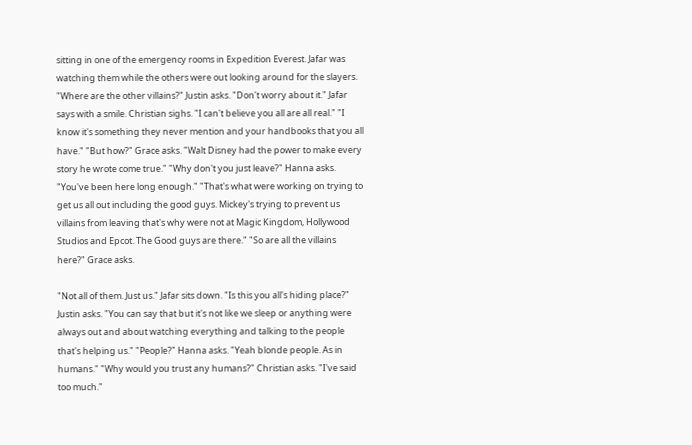sitting in one of the emergency rooms in Expedition Everest. Jafar was watching them while the others were out looking around for the slayers. "Where are the other villains?" Justin asks. "Don't worry about it." Jafar says with a smile. Christian sighs. "I can't believe you all are all real." "I know it's something they never mention and your handbooks that you all have." "But how?" Grace asks. "Walt Disney had the power to make every story he wrote come true." "Why don't you just leave?" Hanna asks. "You've been here long enough." "That's what were working on trying to get us all out including the good guys. Mickey's trying to prevent us villains from leaving that's why were not at Magic Kingdom, Hollywood Studios and Epcot. The Good guys are there." "So are all the villains here?" Grace asks.

"Not all of them. Just us." Jafar sits down. "Is this you all's hiding place?" Justin asks. "You can say that but it's not like we sleep or anything were always out and about watching everything and talking to the people that's helping us." "People?" Hanna asks. "Yeah blonde people. As in humans." "Why would you trust any humans?" Christian asks. "I've said too much."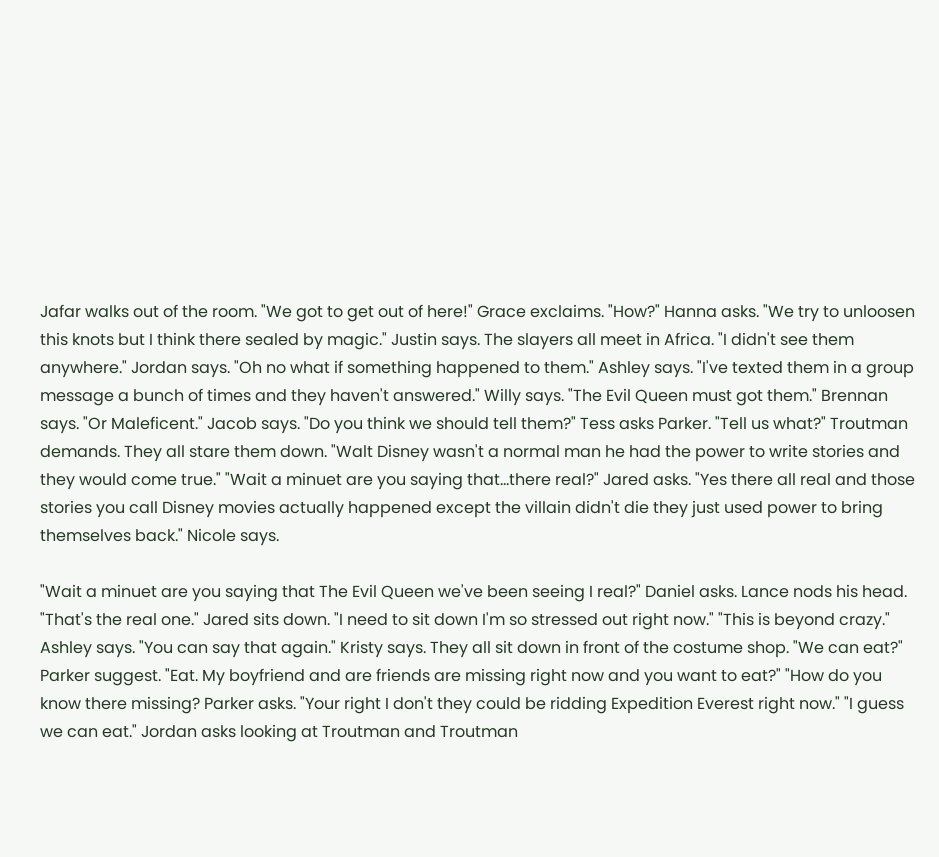Jafar walks out of the room. "We got to get out of here!" Grace exclaims. "How?" Hanna asks. "We try to unloosen this knots but I think there sealed by magic." Justin says. The slayers all meet in Africa. "I didn't see them anywhere." Jordan says. "Oh no what if something happened to them." Ashley says. "I've texted them in a group message a bunch of times and they haven't answered." Willy says. "The Evil Queen must got them." Brennan says. "Or Maleficent." Jacob says. "Do you think we should tell them?" Tess asks Parker. "Tell us what?" Troutman demands. They all stare them down. "Walt Disney wasn't a normal man he had the power to write stories and they would come true." "Wait a minuet are you saying that...there real?" Jared asks. "Yes there all real and those stories you call Disney movies actually happened except the villain didn't die they just used power to bring themselves back." Nicole says.

"Wait a minuet are you saying that The Evil Queen we've been seeing I real?" Daniel asks. Lance nods his head. "That's the real one." Jared sits down. "I need to sit down I'm so stressed out right now." "This is beyond crazy." Ashley says. "You can say that again." Kristy says. They all sit down in front of the costume shop. "We can eat?" Parker suggest. "Eat. My boyfriend and are friends are missing right now and you want to eat?" "How do you know there missing? Parker asks. "Your right I don't they could be ridding Expedition Everest right now." "I guess we can eat." Jordan asks looking at Troutman and Troutman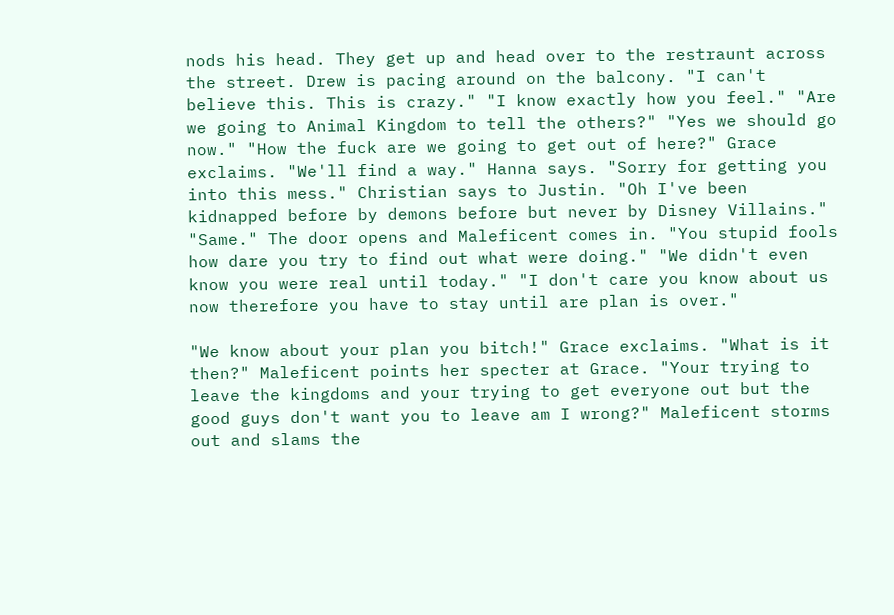nods his head. They get up and head over to the restraunt across the street. Drew is pacing around on the balcony. "I can't believe this. This is crazy." "I know exactly how you feel." "Are we going to Animal Kingdom to tell the others?" "Yes we should go now." "How the fuck are we going to get out of here?" Grace exclaims. "We'll find a way." Hanna says. "Sorry for getting you into this mess." Christian says to Justin. "Oh I've been kidnapped before by demons before but never by Disney Villains." "Same." The door opens and Maleficent comes in. "You stupid fools how dare you try to find out what were doing." "We didn't even know you were real until today." "I don't care you know about us now therefore you have to stay until are plan is over."

"We know about your plan you bitch!" Grace exclaims. "What is it then?" Maleficent points her specter at Grace. "Your trying to leave the kingdoms and your trying to get everyone out but the good guys don't want you to leave am I wrong?" Maleficent storms out and slams the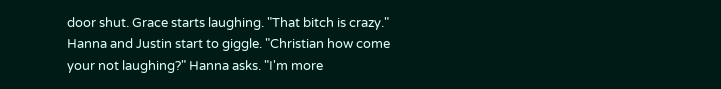door shut. Grace starts laughing. "That bitch is crazy." Hanna and Justin start to giggle. "Christian how come your not laughing?" Hanna asks. "I'm more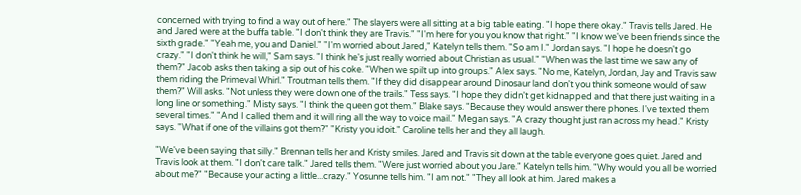concerned with trying to find a way out of here." The slayers were all sitting at a big table eating. "I hope there okay." Travis tells Jared. He and Jared were at the buffa table. "I don't think they are Travis." "I'm here for you you know that right." "I know we've been friends since the sixth grade." "Yeah me, you and Daniel." "I'm worried about Jared," Katelyn tells them. "So am I." Jordan says. "I hope he doesn't go crazy." "I don't think he will," Sam says. "I think he's just really worried about Christian as usual." "When was the last time we saw any of them?" Jacob asks then taking a sip out of his coke. "When we spilt up into groups." Alex says. "No me, Katelyn, Jordan, Jay and Travis saw them riding the Primeval Whirl." Troutman tells them. "If they did disappear around Dinosaur land don't you think someone would of saw them?" Will asks. "Not unless they were down one of the trails." Tess says. "I hope they didn't get kidnapped and that there just waiting in a long line or something." Misty says. "I think the queen got them." Blake says. "Because they would answer there phones. I've texted them several times." "And I called them and it will ring all the way to voice mail." Megan says. "A crazy thought just ran across my head." Kristy says. "What if one of the villains got them?" "Kristy you idoit." Caroline tells her and they all laugh.

"We've been saying that silly." Brennan tells her and Kristy smiles. Jared and Travis sit down at the table everyone goes quiet. Jared and Travis look at them. "I don't care talk." Jared tells them. "Were just worried about you Jare." Katelyn tells him. "Why would you all be worried about me?" "Because your acting a little...crazy." Yosunne tells him. "I am not." "They all look at him. Jared makes a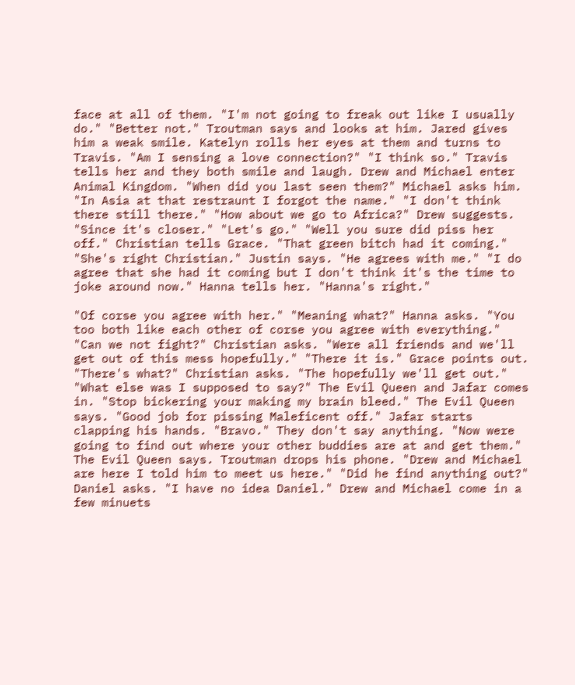face at all of them. "I'm not going to freak out like I usually do." "Better not." Troutman says and looks at him. Jared gives him a weak smile. Katelyn rolls her eyes at them and turns to Travis. "Am I sensing a love connection?" "I think so." Travis tells her and they both smile and laugh. Drew and Michael enter Animal Kingdom. "When did you last seen them?" Michael asks him. "In Asia at that restraunt I forgot the name." "I don't think there still there." "How about we go to Africa?" Drew suggests. "Since it's closer." "Let's go." "Well you sure did piss her off." Christian tells Grace. "That green bitch had it coming." "She's right Christian." Justin says. "He agrees with me." "I do agree that she had it coming but I don't think it's the time to joke around now." Hanna tells her. "Hanna's right."

"Of corse you agree with her." "Meaning what?" Hanna asks. "You too both like each other of corse you agree with everything." "Can we not fight?" Christian asks. "Were all friends and we'll get out of this mess hopefully." "There it is." Grace points out. "There's what?" Christian asks. "The hopefully we'll get out." "What else was I supposed to say?" The Evil Queen and Jafar comes in. "Stop bickering your making my brain bleed." The Evil Queen says. "Good job for pissing Maleficent off." Jafar starts clapping his hands. "Bravo." They don't say anything. "Now were going to find out where your other buddies are at and get them." The Evil Queen says. Troutman drops his phone. "Drew and Michael are here I told him to meet us here." "Did he find anything out?" Daniel asks. "I have no idea Daniel." Drew and Michael come in a few minuets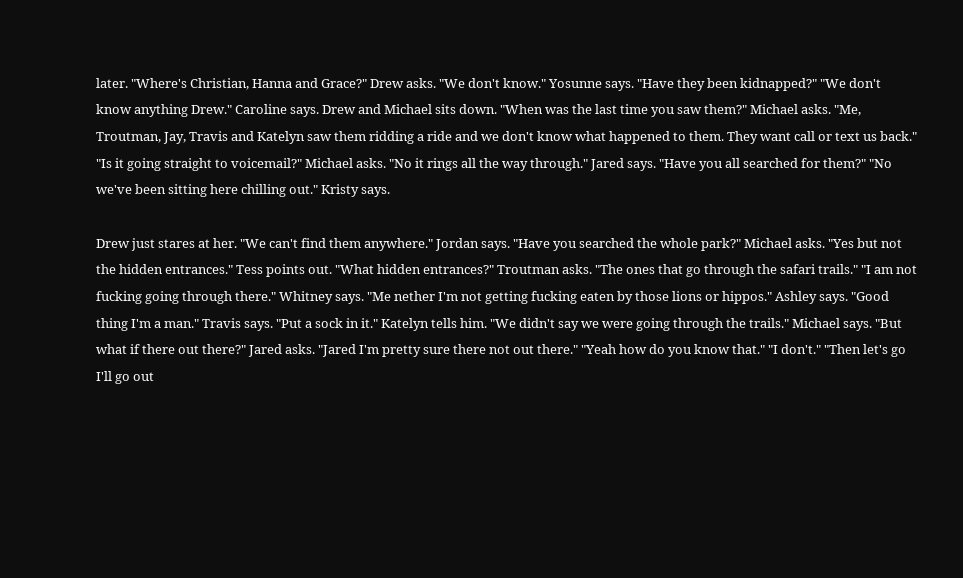later. "Where's Christian, Hanna and Grace?" Drew asks. "We don't know." Yosunne says. "Have they been kidnapped?" "We don't know anything Drew." Caroline says. Drew and Michael sits down. "When was the last time you saw them?" Michael asks. "Me, Troutman, Jay, Travis and Katelyn saw them ridding a ride and we don't know what happened to them. They want call or text us back." "Is it going straight to voicemail?" Michael asks. "No it rings all the way through." Jared says. "Have you all searched for them?" "No we've been sitting here chilling out." Kristy says.

Drew just stares at her. "We can't find them anywhere." Jordan says. "Have you searched the whole park?" Michael asks. "Yes but not the hidden entrances." Tess points out. "What hidden entrances?" Troutman asks. "The ones that go through the safari trails." "I am not fucking going through there." Whitney says. "Me nether I'm not getting fucking eaten by those lions or hippos." Ashley says. "Good thing I'm a man." Travis says. "Put a sock in it." Katelyn tells him. "We didn't say we were going through the trails." Michael says. "But what if there out there?" Jared asks. "Jared I'm pretty sure there not out there." "Yeah how do you know that." "I don't." "Then let's go I'll go out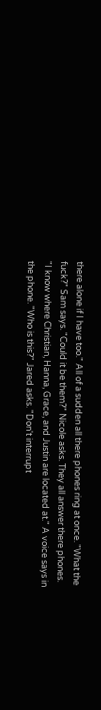there alone if I have too." All of a sudden all there phones ring at once. "What the fuck?" Sam says. "Could it be them?" Nicole asks. They all answer there phones. "I know where Christian, Hanna, Grace, and Justin are located at." A voice says in the phone. "Who is this?" Jared asks. "Don't interrupt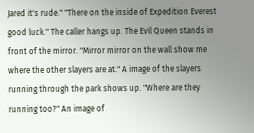Jared it's rude." "There on the inside of Expedition Everest good luck." The caller hangs up. The Evil Queen stands in front of the mirror. "Mirror mirror on the wall show me where the other slayers are at." A image of the slayers running through the park shows up. "Where are they running too?" An image of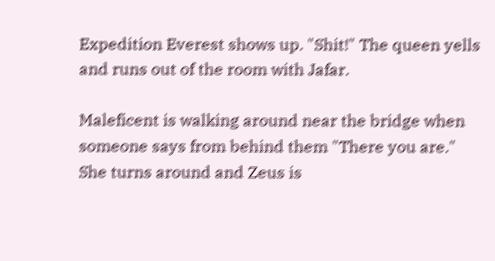Expedition Everest shows up. "Shit!" The queen yells and runs out of the room with Jafar.

Maleficent is walking around near the bridge when someone says from behind them "There you are." She turns around and Zeus is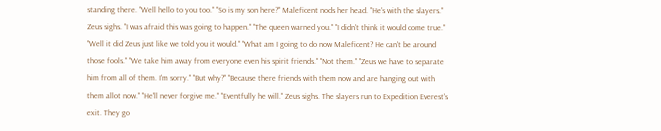standing there. "Well hello to you too." "So is my son here?" Maleficent nods her head. "He's with the slayers." Zeus sighs. "I was afraid this was going to happen." "The queen warned you." "I didn't think it would come true." "Well it did Zeus just like we told you it would." "What am I going to do now Maleficent? He can't be around those fools." "We take him away from everyone even his spirit friends." "Not them." "Zeus we have to separate him from all of them. I'm sorry." "But why?" "Because there friends with them now and are hanging out with them allot now." "He'll never forgive me." "Eventfully he will." Zeus sighs. The slayers run to Expedition Everest's exit. They go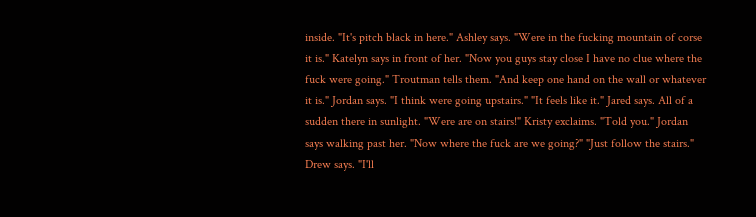inside. "It's pitch black in here." Ashley says. "Were in the fucking mountain of corse it is." Katelyn says in front of her. "Now you guys stay close I have no clue where the fuck were going." Troutman tells them. "And keep one hand on the wall or whatever it is." Jordan says. "I think were going upstairs." "It feels like it." Jared says. All of a sudden there in sunlight. "Were are on stairs!" Kristy exclaims. "Told you." Jordan says walking past her. "Now where the fuck are we going?" "Just follow the stairs." Drew says. "I'll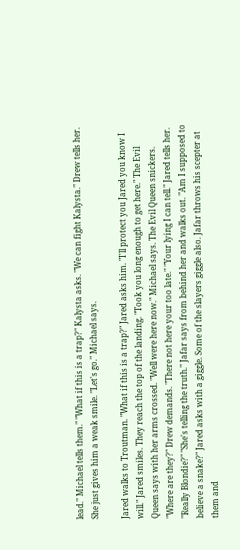lead." Michael tells them." "What if this is a trap?" Kalysta asks. "We can fight Kalysta." Drew tells her. She just gives him a weak smile. "Let's go." Michael says.

Jared walks to Troutman. "What if this is a trap?" Jared asks him. "I'll protect you Jared you know I will." Jared smiles. They reach the top of the landing. "Took you long enough to get here." The Evil Queen says with her arms crossed. "Well were here now." Michael says. The Evil Queen snickers. "Where are they?" Drew demands. "There not here your too late." "Your lying I can tell." Jared tells her. "Really Blondie?" "She's telling the truth." Jafar says from behind her and walks out. "Am I supposed to believe a snake?" Jared asks with a giggle. Some of the slayers giggle also. Jafar throws his scepter at them and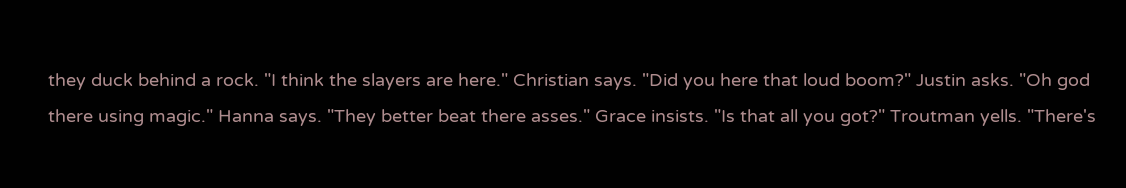they duck behind a rock. "I think the slayers are here." Christian says. "Did you here that loud boom?" Justin asks. "Oh god there using magic." Hanna says. "They better beat there asses." Grace insists. "Is that all you got?" Troutman yells. "There's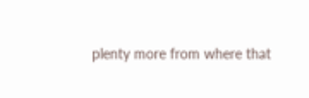plenty more from where that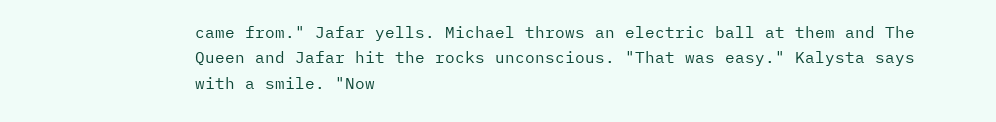came from." Jafar yells. Michael throws an electric ball at them and The Queen and Jafar hit the rocks unconscious. "That was easy." Kalysta says with a smile. "Now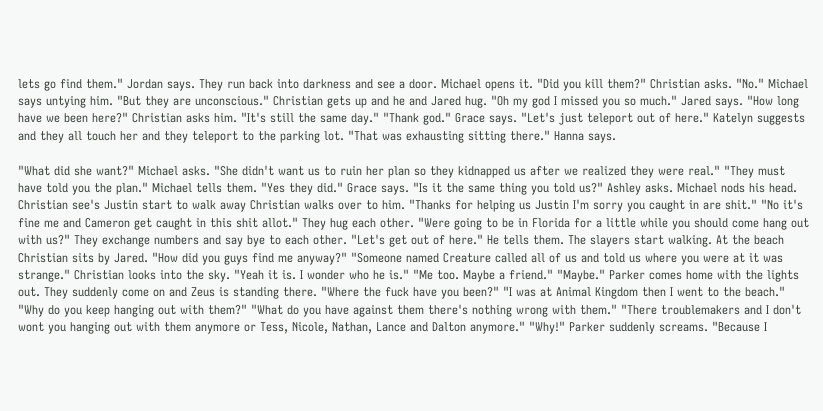lets go find them." Jordan says. They run back into darkness and see a door. Michael opens it. "Did you kill them?" Christian asks. "No." Michael says untying him. "But they are unconscious." Christian gets up and he and Jared hug. "Oh my god I missed you so much." Jared says. "How long have we been here?" Christian asks him. "It's still the same day." "Thank god." Grace says. "Let's just teleport out of here." Katelyn suggests and they all touch her and they teleport to the parking lot. "That was exhausting sitting there." Hanna says.

"What did she want?" Michael asks. "She didn't want us to ruin her plan so they kidnapped us after we realized they were real." "They must have told you the plan." Michael tells them. "Yes they did." Grace says. "Is it the same thing you told us?" Ashley asks. Michael nods his head. Christian see's Justin start to walk away Christian walks over to him. "Thanks for helping us Justin I'm sorry you caught in are shit." "No it's fine me and Cameron get caught in this shit allot." They hug each other. "Were going to be in Florida for a little while you should come hang out with us?" They exchange numbers and say bye to each other. "Let's get out of here." He tells them. The slayers start walking. At the beach Christian sits by Jared. "How did you guys find me anyway?" "Someone named Creature called all of us and told us where you were at it was strange." Christian looks into the sky. "Yeah it is. I wonder who he is." "Me too. Maybe a friend." "Maybe." Parker comes home with the lights out. They suddenly come on and Zeus is standing there. "Where the fuck have you been?" "I was at Animal Kingdom then I went to the beach." "Why do you keep hanging out with them?" "What do you have against them there's nothing wrong with them." "There troublemakers and I don't wont you hanging out with them anymore or Tess, Nicole, Nathan, Lance and Dalton anymore." "Why!" Parker suddenly screams. "Because I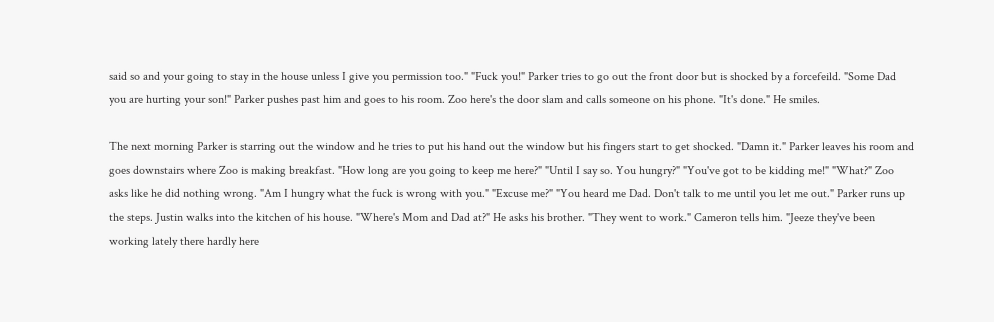said so and your going to stay in the house unless I give you permission too." "Fuck you!" Parker tries to go out the front door but is shocked by a forcefeild. "Some Dad you are hurting your son!" Parker pushes past him and goes to his room. Zoo here's the door slam and calls someone on his phone. "It's done." He smiles.

The next morning Parker is starring out the window and he tries to put his hand out the window but his fingers start to get shocked. "Damn it." Parker leaves his room and goes downstairs where Zoo is making breakfast. "How long are you going to keep me here?" "Until I say so. You hungry?" "You've got to be kidding me!" "What?" Zoo asks like he did nothing wrong. "Am I hungry what the fuck is wrong with you." "Excuse me?" "You heard me Dad. Don't talk to me until you let me out." Parker runs up the steps. Justin walks into the kitchen of his house. "Where's Mom and Dad at?" He asks his brother. "They went to work." Cameron tells him. "Jeeze they've been working lately there hardly here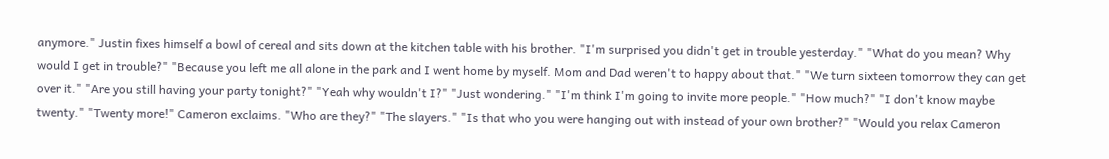anymore." Justin fixes himself a bowl of cereal and sits down at the kitchen table with his brother. "I'm surprised you didn't get in trouble yesterday." "What do you mean? Why would I get in trouble?" "Because you left me all alone in the park and I went home by myself. Mom and Dad weren't to happy about that." "We turn sixteen tomorrow they can get over it." "Are you still having your party tonight?" "Yeah why wouldn't I?" "Just wondering." "I'm think I'm going to invite more people." "How much?" "I don't know maybe twenty." "Twenty more!" Cameron exclaims. "Who are they?" "The slayers." "Is that who you were hanging out with instead of your own brother?" "Would you relax Cameron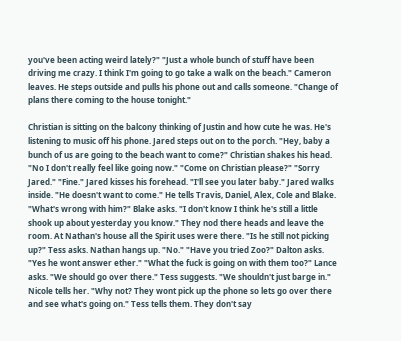you've been acting weird lately?" "Just a whole bunch of stuff have been driving me crazy. I think I'm going to go take a walk on the beach." Cameron leaves. He steps outside and pulls his phone out and calls someone. "Change of plans there coming to the house tonight."

Christian is sitting on the balcony thinking of Justin and how cute he was. He's listening to music off his phone. Jared steps out on to the porch. "Hey, baby a bunch of us are going to the beach want to come?" Christian shakes his head. "No I don't really feel like going now." "Come on Christian please?" "Sorry Jared." "Fine." Jared kisses his forehead. "I'll see you later baby." Jared walks inside. "He doesn't want to come." He tells Travis, Daniel, Alex, Cole and Blake. "What's wrong with him?" Blake asks. "I don't know I think he's still a little shook up about yesterday you know." They nod there heads and leave the room. At Nathan's house all the Spirit uses were there. "Is he still not picking up?" Tess asks. Nathan hangs up. "No." "Have you tried Zoo?" Dalton asks. "Yes he wont answer ether." "What the fuck is going on with them too?" Lance asks. "We should go over there." Tess suggests. "We shouldn't just barge in." Nicole tells her. "Why not? They wont pick up the phone so lets go over there and see what's going on." Tess tells them. They don't say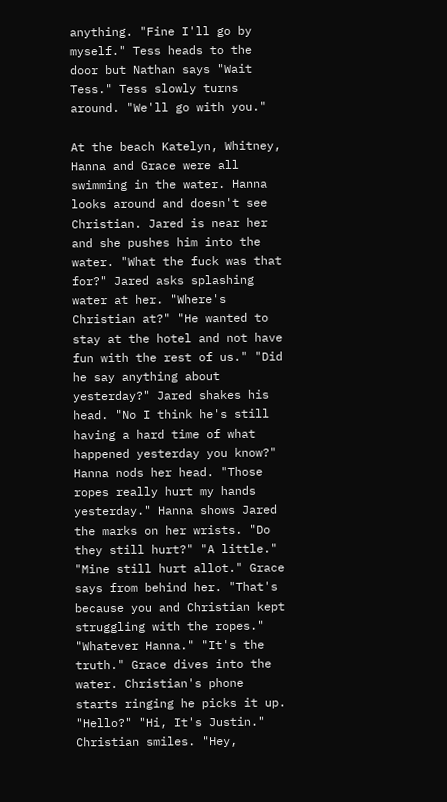anything. "Fine I'll go by myself." Tess heads to the door but Nathan says "Wait Tess." Tess slowly turns around. "We'll go with you."

At the beach Katelyn, Whitney, Hanna and Grace were all swimming in the water. Hanna looks around and doesn't see Christian. Jared is near her and she pushes him into the water. "What the fuck was that for?" Jared asks splashing water at her. "Where's Christian at?" "He wanted to stay at the hotel and not have fun with the rest of us." "Did he say anything about yesterday?" Jared shakes his head. "No I think he's still having a hard time of what happened yesterday you know?" Hanna nods her head. "Those ropes really hurt my hands yesterday." Hanna shows Jared the marks on her wrists. "Do they still hurt?" "A little." "Mine still hurt allot." Grace says from behind her. "That's because you and Christian kept struggling with the ropes." "Whatever Hanna." "It's the truth." Grace dives into the water. Christian's phone starts ringing he picks it up. "Hello?" "Hi, It's Justin." Christian smiles. "Hey,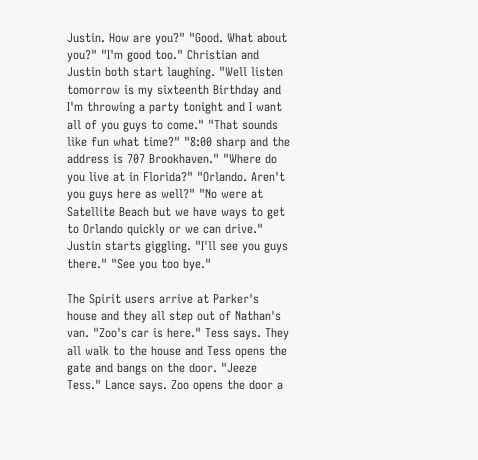Justin. How are you?" "Good. What about you?" "I'm good too." Christian and Justin both start laughing. "Well listen tomorrow is my sixteenth Birthday and I'm throwing a party tonight and I want all of you guys to come." "That sounds like fun what time?" "8:00 sharp and the address is 707 Brookhaven." "Where do you live at in Florida?" "Orlando. Aren't you guys here as well?" "No were at Satellite Beach but we have ways to get to Orlando quickly or we can drive." Justin starts giggling. "I'll see you guys there." "See you too bye."

The Spirit users arrive at Parker's house and they all step out of Nathan's van. "Zoo's car is here." Tess says. They all walk to the house and Tess opens the gate and bangs on the door. "Jeeze Tess." Lance says. Zoo opens the door a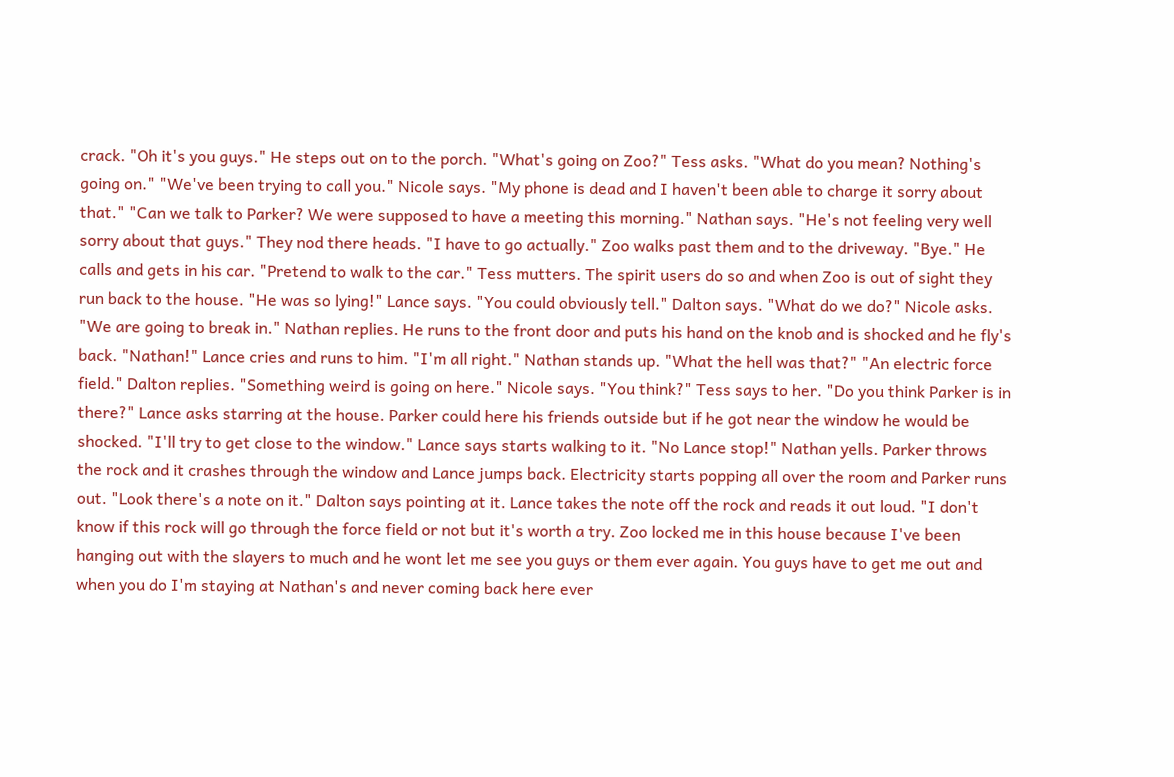crack. "Oh it's you guys." He steps out on to the porch. "What's going on Zoo?" Tess asks. "What do you mean? Nothing's going on." "We've been trying to call you." Nicole says. "My phone is dead and I haven't been able to charge it sorry about that." "Can we talk to Parker? We were supposed to have a meeting this morning." Nathan says. "He's not feeling very well sorry about that guys." They nod there heads. "I have to go actually." Zoo walks past them and to the driveway. "Bye." He calls and gets in his car. "Pretend to walk to the car." Tess mutters. The spirit users do so and when Zoo is out of sight they run back to the house. "He was so lying!" Lance says. "You could obviously tell." Dalton says. "What do we do?" Nicole asks. "We are going to break in." Nathan replies. He runs to the front door and puts his hand on the knob and is shocked and he fly's back. "Nathan!" Lance cries and runs to him. "I'm all right." Nathan stands up. "What the hell was that?" "An electric force field." Dalton replies. "Something weird is going on here." Nicole says. "You think?" Tess says to her. "Do you think Parker is in there?" Lance asks starring at the house. Parker could here his friends outside but if he got near the window he would be shocked. "I'll try to get close to the window." Lance says starts walking to it. "No Lance stop!" Nathan yells. Parker throws the rock and it crashes through the window and Lance jumps back. Electricity starts popping all over the room and Parker runs out. "Look there's a note on it." Dalton says pointing at it. Lance takes the note off the rock and reads it out loud. "I don't know if this rock will go through the force field or not but it's worth a try. Zoo locked me in this house because I've been hanging out with the slayers to much and he wont let me see you guys or them ever again. You guys have to get me out and when you do I'm staying at Nathan's and never coming back here ever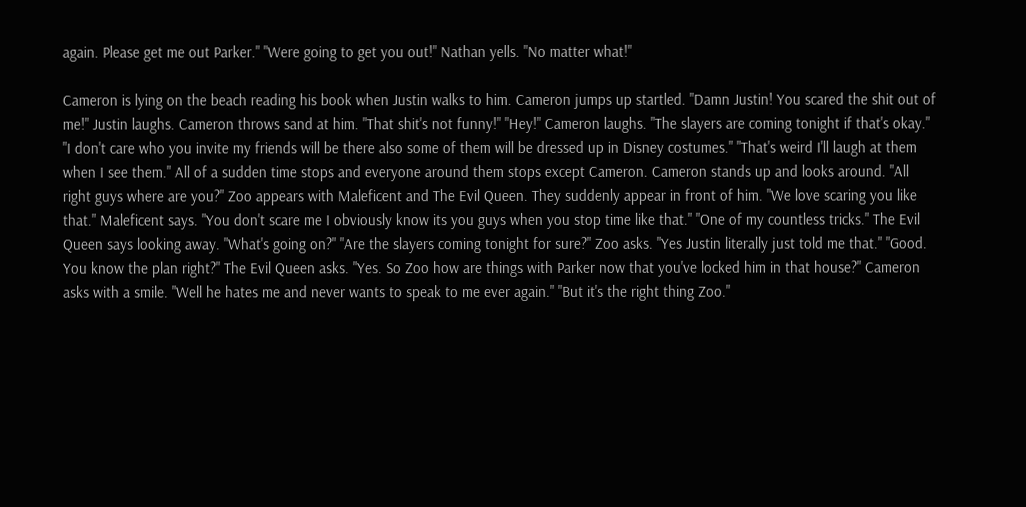again. Please get me out Parker." "Were going to get you out!" Nathan yells. "No matter what!"

Cameron is lying on the beach reading his book when Justin walks to him. Cameron jumps up startled. "Damn Justin! You scared the shit out of me!" Justin laughs. Cameron throws sand at him. "That shit's not funny!" "Hey!" Cameron laughs. "The slayers are coming tonight if that's okay." "I don't care who you invite my friends will be there also some of them will be dressed up in Disney costumes." "That's weird I'll laugh at them when I see them." All of a sudden time stops and everyone around them stops except Cameron. Cameron stands up and looks around. "All right guys where are you?" Zoo appears with Maleficent and The Evil Queen. They suddenly appear in front of him. "We love scaring you like that." Maleficent says. "You don't scare me I obviously know its you guys when you stop time like that." "One of my countless tricks." The Evil Queen says looking away. "What's going on?" "Are the slayers coming tonight for sure?" Zoo asks. "Yes Justin literally just told me that." "Good. You know the plan right?" The Evil Queen asks. "Yes. So Zoo how are things with Parker now that you've locked him in that house?" Cameron asks with a smile. "Well he hates me and never wants to speak to me ever again." "But it's the right thing Zoo."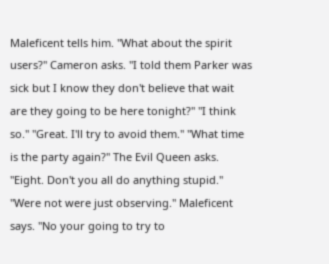Maleficent tells him. "What about the spirit users?" Cameron asks. "I told them Parker was sick but I know they don't believe that wait are they going to be here tonight?" "I think so." "Great. I'll try to avoid them." "What time is the party again?" The Evil Queen asks. "Eight. Don't you all do anything stupid." "Were not were just observing." Maleficent says. "No your going to try to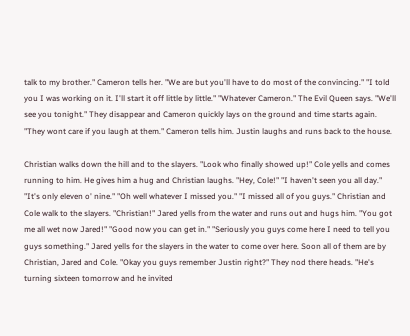talk to my brother." Cameron tells her. "We are but you'll have to do most of the convincing." "I told you I was working on it. I'll start it off little by little." "Whatever Cameron." The Evil Queen says. "We'll see you tonight." They disappear and Cameron quickly lays on the ground and time starts again. "They wont care if you laugh at them." Cameron tells him. Justin laughs and runs back to the house.

Christian walks down the hill and to the slayers. "Look who finally showed up!" Cole yells and comes running to him. He gives him a hug and Christian laughs. "Hey, Cole!" "I haven't seen you all day." "It's only eleven o' nine." "Oh well whatever I missed you." "I missed all of you guys." Christian and Cole walk to the slayers. "Christian!" Jared yells from the water and runs out and hugs him. "You got me all wet now Jared!" "Good now you can get in." "Seriously you guys come here I need to tell you guys something." Jared yells for the slayers in the water to come over here. Soon all of them are by Christian, Jared and Cole. "Okay you guys remember Justin right?" They nod there heads. "He's turning sixteen tomorrow and he invited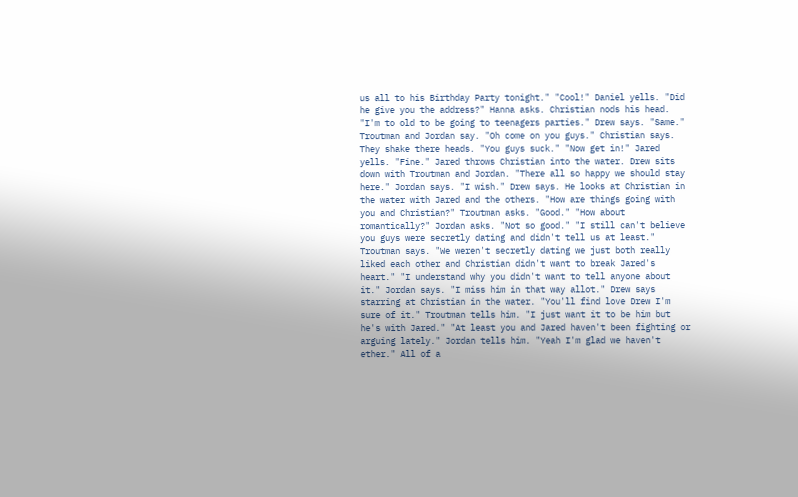us all to his Birthday Party tonight." "Cool!" Daniel yells. "Did he give you the address?" Hanna asks. Christian nods his head. "I'm to old to be going to teenagers parties." Drew says. "Same." Troutman and Jordan say. "Oh come on you guys." Christian says. They shake there heads. "You guys suck." "Now get in!" Jared yells. "Fine." Jared throws Christian into the water. Drew sits down with Troutman and Jordan. "There all so happy we should stay here." Jordan says. "I wish." Drew says. He looks at Christian in the water with Jared and the others. "How are things going with you and Christian?" Troutman asks. "Good." "How about romantically?" Jordan asks. "Not so good." "I still can't believe you guys were secretly dating and didn't tell us at least." Troutman says. "We weren't secretly dating we just both really liked each other and Christian didn't want to break Jared's heart." "I understand why you didn't want to tell anyone about it." Jordan says. "I miss him in that way allot." Drew says starring at Christian in the water. "You'll find love Drew I'm sure of it." Troutman tells him. "I just want it to be him but he's with Jared." "At least you and Jared haven't been fighting or arguing lately." Jordan tells him. "Yeah I'm glad we haven't ether." All of a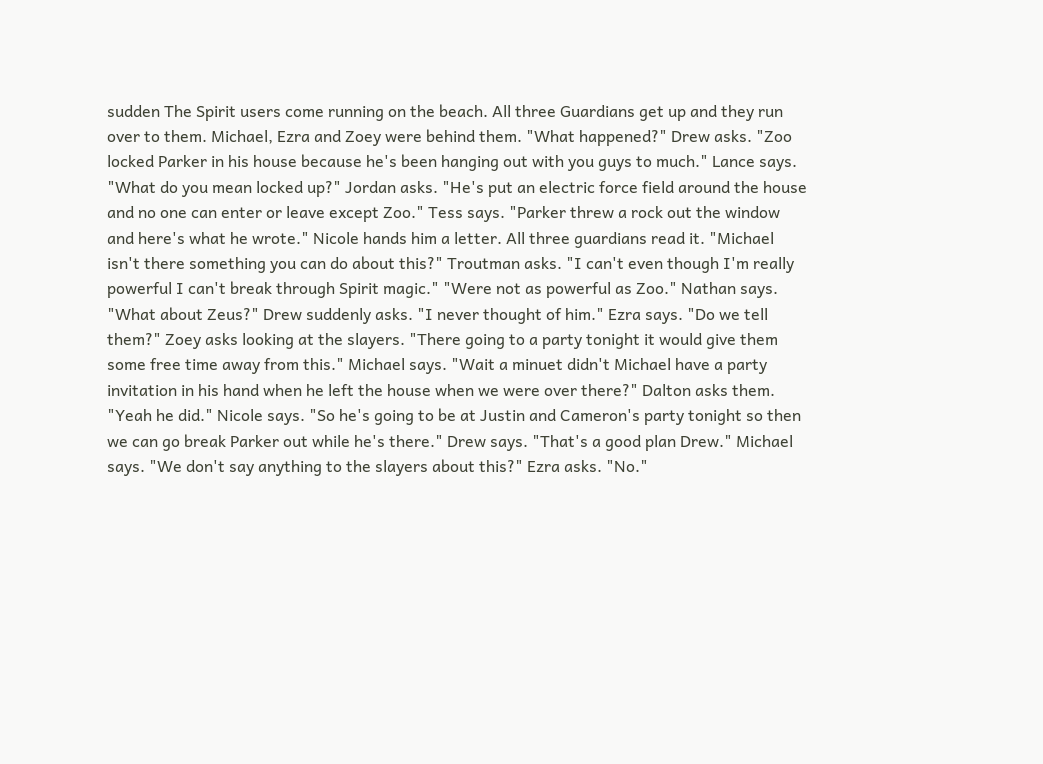sudden The Spirit users come running on the beach. All three Guardians get up and they run over to them. Michael, Ezra and Zoey were behind them. "What happened?" Drew asks. "Zoo locked Parker in his house because he's been hanging out with you guys to much." Lance says. "What do you mean locked up?" Jordan asks. "He's put an electric force field around the house and no one can enter or leave except Zoo." Tess says. "Parker threw a rock out the window and here's what he wrote." Nicole hands him a letter. All three guardians read it. "Michael isn't there something you can do about this?" Troutman asks. "I can't even though I'm really powerful I can't break through Spirit magic." "Were not as powerful as Zoo." Nathan says. "What about Zeus?" Drew suddenly asks. "I never thought of him." Ezra says. "Do we tell them?" Zoey asks looking at the slayers. "There going to a party tonight it would give them some free time away from this." Michael says. "Wait a minuet didn't Michael have a party invitation in his hand when he left the house when we were over there?" Dalton asks them. "Yeah he did." Nicole says. "So he's going to be at Justin and Cameron's party tonight so then we can go break Parker out while he's there." Drew says. "That's a good plan Drew." Michael says. "We don't say anything to the slayers about this?" Ezra asks. "No."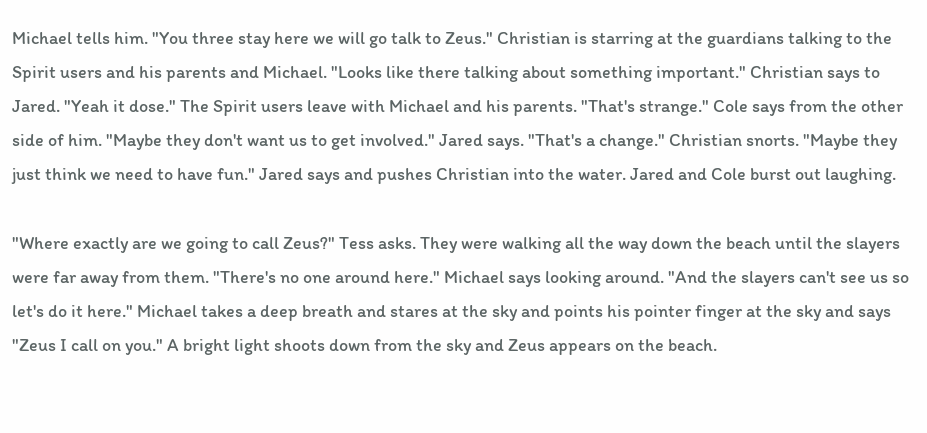Michael tells him. "You three stay here we will go talk to Zeus." Christian is starring at the guardians talking to the Spirit users and his parents and Michael. "Looks like there talking about something important." Christian says to Jared. "Yeah it dose." The Spirit users leave with Michael and his parents. "That's strange." Cole says from the other side of him. "Maybe they don't want us to get involved." Jared says. "That's a change." Christian snorts. "Maybe they just think we need to have fun." Jared says and pushes Christian into the water. Jared and Cole burst out laughing.

"Where exactly are we going to call Zeus?" Tess asks. They were walking all the way down the beach until the slayers were far away from them. "There's no one around here." Michael says looking around. "And the slayers can't see us so let's do it here." Michael takes a deep breath and stares at the sky and points his pointer finger at the sky and says "Zeus I call on you." A bright light shoots down from the sky and Zeus appears on the beach.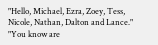"Hello, Michael, Ezra, Zoey, Tess, Nicole, Nathan, Dalton and Lance." "You know are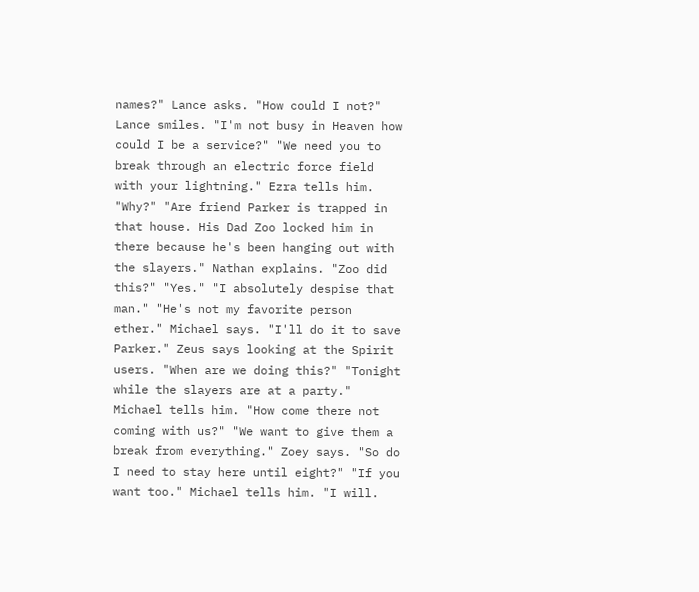names?" Lance asks. "How could I not?" Lance smiles. "I'm not busy in Heaven how could I be a service?" "We need you to break through an electric force field with your lightning." Ezra tells him. "Why?" "Are friend Parker is trapped in that house. His Dad Zoo locked him in there because he's been hanging out with the slayers." Nathan explains. "Zoo did this?" "Yes." "I absolutely despise that man." "He's not my favorite person ether." Michael says. "I'll do it to save Parker." Zeus says looking at the Spirit users. "When are we doing this?" "Tonight while the slayers are at a party." Michael tells him. "How come there not coming with us?" "We want to give them a break from everything." Zoey says. "So do I need to stay here until eight?" "If you want too." Michael tells him. "I will.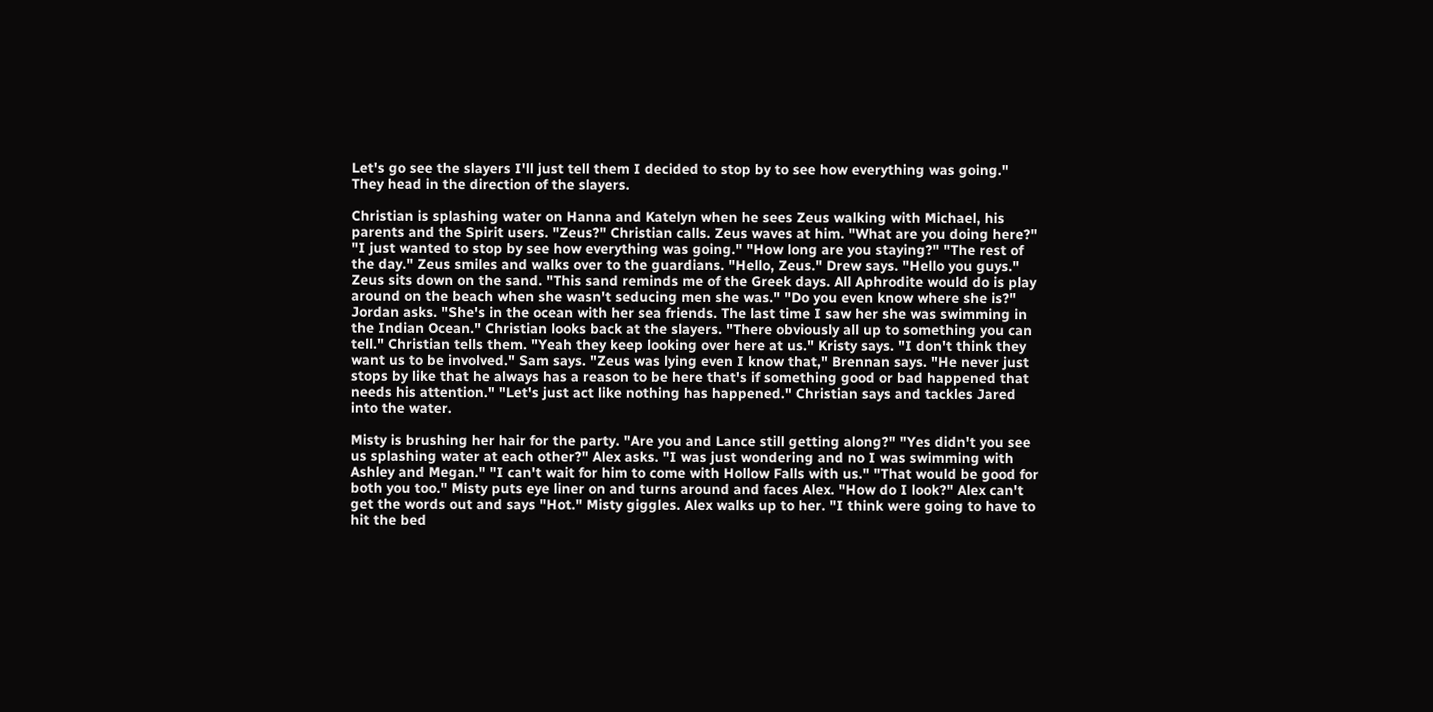Let's go see the slayers I'll just tell them I decided to stop by to see how everything was going." They head in the direction of the slayers.

Christian is splashing water on Hanna and Katelyn when he sees Zeus walking with Michael, his parents and the Spirit users. "Zeus?" Christian calls. Zeus waves at him. "What are you doing here?" "I just wanted to stop by see how everything was going." "How long are you staying?" "The rest of the day." Zeus smiles and walks over to the guardians. "Hello, Zeus." Drew says. "Hello you guys." Zeus sits down on the sand. "This sand reminds me of the Greek days. All Aphrodite would do is play around on the beach when she wasn't seducing men she was." "Do you even know where she is?" Jordan asks. "She's in the ocean with her sea friends. The last time I saw her she was swimming in the Indian Ocean." Christian looks back at the slayers. "There obviously all up to something you can tell." Christian tells them. "Yeah they keep looking over here at us." Kristy says. "I don't think they want us to be involved." Sam says. "Zeus was lying even I know that," Brennan says. "He never just stops by like that he always has a reason to be here that's if something good or bad happened that needs his attention." "Let's just act like nothing has happened." Christian says and tackles Jared into the water.

Misty is brushing her hair for the party. "Are you and Lance still getting along?" "Yes didn't you see us splashing water at each other?" Alex asks. "I was just wondering and no I was swimming with Ashley and Megan." "I can't wait for him to come with Hollow Falls with us." "That would be good for both you too." Misty puts eye liner on and turns around and faces Alex. "How do I look?" Alex can't get the words out and says "Hot." Misty giggles. Alex walks up to her. "I think were going to have to hit the bed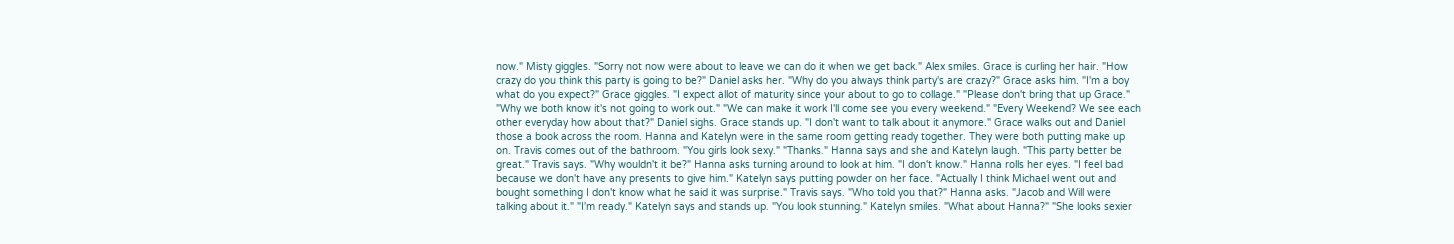now." Misty giggles. "Sorry not now were about to leave we can do it when we get back." Alex smiles. Grace is curling her hair. "How crazy do you think this party is going to be?" Daniel asks her. "Why do you always think party's are crazy?" Grace asks him. "I'm a boy what do you expect?" Grace giggles. "I expect allot of maturity since your about to go to collage." "Please don't bring that up Grace." "Why we both know it's not going to work out." "We can make it work I'll come see you every weekend." "Every Weekend? We see each other everyday how about that?" Daniel sighs. Grace stands up. "I don't want to talk about it anymore." Grace walks out and Daniel those a book across the room. Hanna and Katelyn were in the same room getting ready together. They were both putting make up on. Travis comes out of the bathroom. "You girls look sexy." "Thanks." Hanna says and she and Katelyn laugh. "This party better be great." Travis says. "Why wouldn't it be?" Hanna asks turning around to look at him. "I don't know." Hanna rolls her eyes. "I feel bad because we don't have any presents to give him." Katelyn says putting powder on her face. "Actually I think Michael went out and bought something I don't know what he said it was surprise." Travis says. "Who told you that?" Hanna asks. "Jacob and Will were talking about it." "I'm ready." Katelyn says and stands up. "You look stunning." Katelyn smiles. "What about Hanna?" "She looks sexier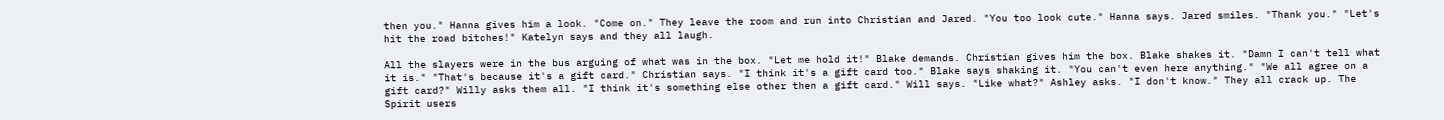then you." Hanna gives him a look. "Come on." They leave the room and run into Christian and Jared. "You too look cute." Hanna says. Jared smiles. "Thank you." "Let's hit the road bitches!" Katelyn says and they all laugh.

All the slayers were in the bus arguing of what was in the box. "Let me hold it!" Blake demands. Christian gives him the box. Blake shakes it. "Damn I can't tell what it is." "That's because it's a gift card." Christian says. "I think it's a gift card too." Blake says shaking it. "You can't even here anything." "We all agree on a gift card?" Willy asks them all. "I think it's something else other then a gift card." Will says. "Like what?" Ashley asks. "I don't know." They all crack up. The Spirit users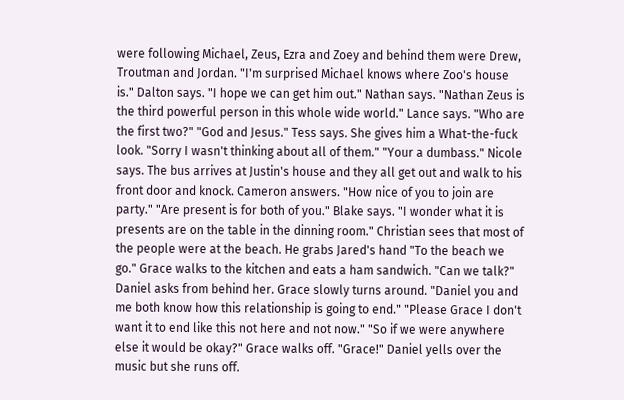were following Michael, Zeus, Ezra and Zoey and behind them were Drew, Troutman and Jordan. "I'm surprised Michael knows where Zoo's house is." Dalton says. "I hope we can get him out." Nathan says. "Nathan Zeus is the third powerful person in this whole wide world." Lance says. "Who are the first two?" "God and Jesus." Tess says. She gives him a What-the-fuck look. "Sorry I wasn't thinking about all of them." "Your a dumbass." Nicole says. The bus arrives at Justin's house and they all get out and walk to his front door and knock. Cameron answers. "How nice of you to join are party." "Are present is for both of you." Blake says. "I wonder what it is presents are on the table in the dinning room." Christian sees that most of the people were at the beach. He grabs Jared's hand "To the beach we go." Grace walks to the kitchen and eats a ham sandwich. "Can we talk?" Daniel asks from behind her. Grace slowly turns around. "Daniel you and me both know how this relationship is going to end." "Please Grace I don't want it to end like this not here and not now." "So if we were anywhere else it would be okay?" Grace walks off. "Grace!" Daniel yells over the music but she runs off.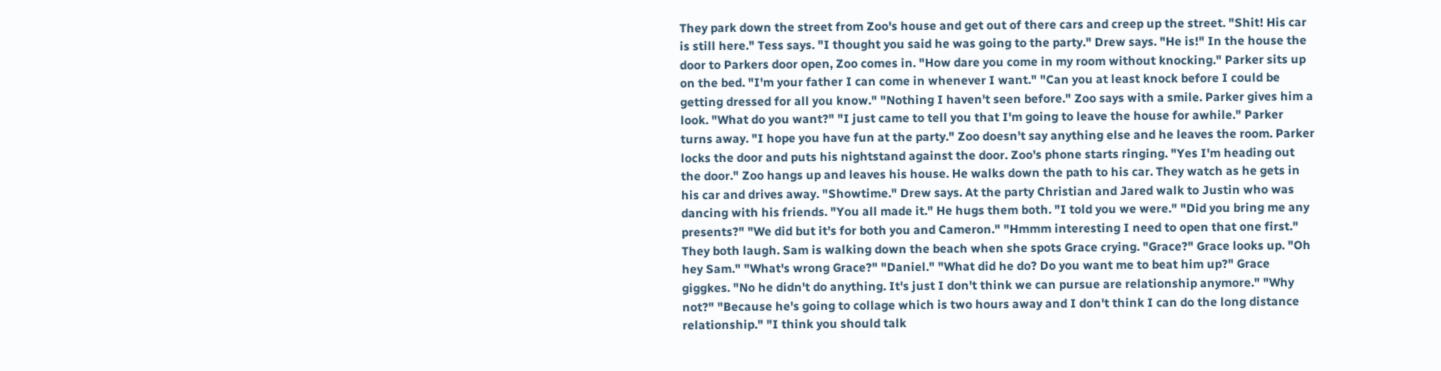They park down the street from Zoo's house and get out of there cars and creep up the street. "Shit! His car is still here." Tess says. "I thought you said he was going to the party." Drew says. "He is!" In the house the door to Parkers door open, Zoo comes in. "How dare you come in my room without knocking." Parker sits up on the bed. "I'm your father I can come in whenever I want." "Can you at least knock before I could be getting dressed for all you know." "Nothing I haven't seen before." Zoo says with a smile. Parker gives him a look. "What do you want?" "I just came to tell you that I'm going to leave the house for awhile." Parker turns away. "I hope you have fun at the party." Zoo doesn't say anything else and he leaves the room. Parker locks the door and puts his nightstand against the door. Zoo's phone starts ringing. "Yes I'm heading out the door." Zoo hangs up and leaves his house. He walks down the path to his car. They watch as he gets in his car and drives away. "Showtime." Drew says. At the party Christian and Jared walk to Justin who was dancing with his friends. "You all made it." He hugs them both. "I told you we were." "Did you bring me any presents?" "We did but it's for both you and Cameron." "Hmmm interesting I need to open that one first." They both laugh. Sam is walking down the beach when she spots Grace crying. "Grace?" Grace looks up. "Oh hey Sam." "What's wrong Grace?" "Daniel." "What did he do? Do you want me to beat him up?" Grace giggkes. "No he didn't do anything. It's just I don't think we can pursue are relationship anymore." "Why not?" "Because he's going to collage which is two hours away and I don't think I can do the long distance relationship." "I think you should talk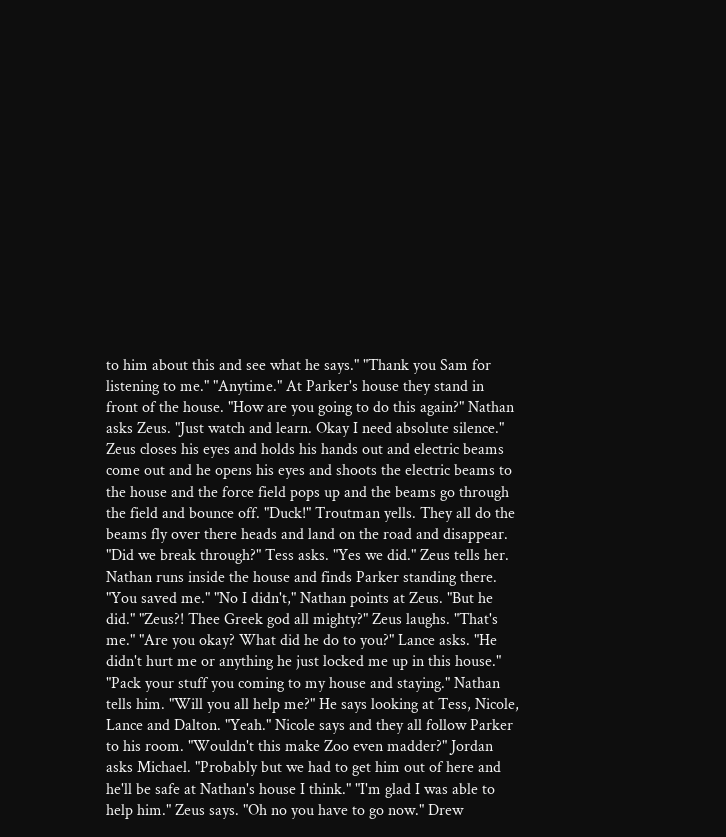to him about this and see what he says." "Thank you Sam for listening to me." "Anytime." At Parker's house they stand in front of the house. "How are you going to do this again?" Nathan asks Zeus. "Just watch and learn. Okay I need absolute silence." Zeus closes his eyes and holds his hands out and electric beams come out and he opens his eyes and shoots the electric beams to the house and the force field pops up and the beams go through the field and bounce off. "Duck!" Troutman yells. They all do the beams fly over there heads and land on the road and disappear. "Did we break through?" Tess asks. "Yes we did." Zeus tells her. Nathan runs inside the house and finds Parker standing there. "You saved me." "No I didn't," Nathan points at Zeus. "But he did." "Zeus?! Thee Greek god all mighty?" Zeus laughs. "That's me." "Are you okay? What did he do to you?" Lance asks. "He didn't hurt me or anything he just locked me up in this house." "Pack your stuff you coming to my house and staying." Nathan tells him. "Will you all help me?" He says looking at Tess, Nicole, Lance and Dalton. "Yeah." Nicole says and they all follow Parker to his room. "Wouldn't this make Zoo even madder?" Jordan asks Michael. "Probably but we had to get him out of here and he'll be safe at Nathan's house I think." "I'm glad I was able to help him." Zeus says. "Oh no you have to go now." Drew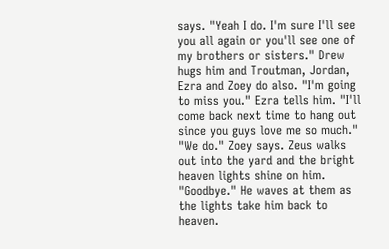says. "Yeah I do. I'm sure I'll see you all again or you'll see one of my brothers or sisters." Drew hugs him and Troutman, Jordan, Ezra and Zoey do also. "I'm going to miss you." Ezra tells him. "I'll come back next time to hang out since you guys love me so much." "We do." Zoey says. Zeus walks out into the yard and the bright heaven lights shine on him. "Goodbye." He waves at them as the lights take him back to heaven.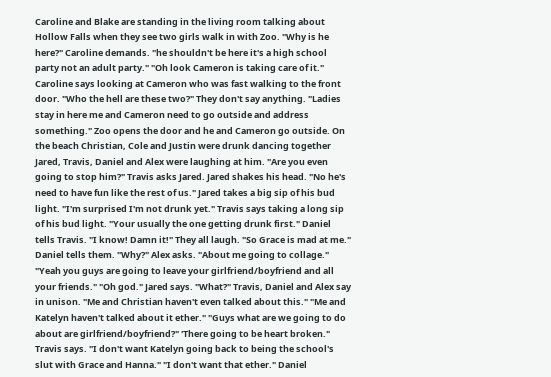Caroline and Blake are standing in the living room talking about Hollow Falls when they see two girls walk in with Zoo. "Why is he here?" Caroline demands. "he shouldn't be here it's a high school party not an adult party." "Oh look Cameron is taking care of it." Caroline says looking at Cameron who was fast walking to the front door. "Who the hell are these two?" They don't say anything. "Ladies stay in here me and Cameron need to go outside and address something." Zoo opens the door and he and Cameron go outside. On the beach Christian, Cole and Justin were drunk dancing together Jared, Travis, Daniel and Alex were laughing at him. "Are you even going to stop him?" Travis asks Jared. Jared shakes his head. "No he's need to have fun like the rest of us." Jared takes a big sip of his bud light. "I'm surprised I'm not drunk yet." Travis says taking a long sip of his bud light. "Your usually the one getting drunk first." Daniel tells Travis. "I know! Damn it!" They all laugh. "So Grace is mad at me." Daniel tells them. "Why?" Alex asks. "About me going to collage." "Yeah you guys are going to leave your girlfriend/boyfriend and all your friends." "Oh god." Jared says. "What?" Travis, Daniel and Alex say in unison. "Me and Christian haven't even talked about this." "Me and Katelyn haven't talked about it ether." "Guys what are we going to do about are girlfriend/boyfriend?" 'There going to be heart broken." Travis says. "I don't want Katelyn going back to being the school's slut with Grace and Hanna." "I don't want that ether." Daniel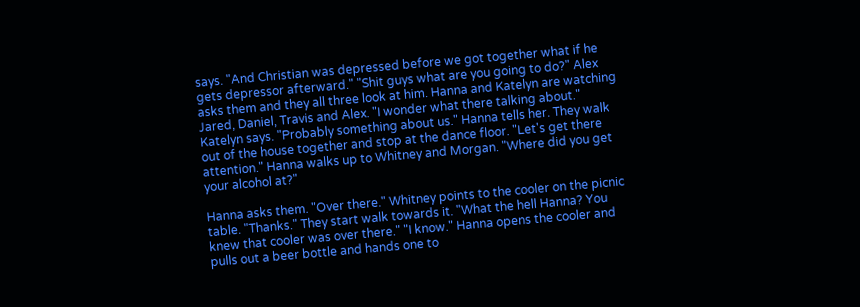says. "And Christian was depressed before we got together what if he gets depressor afterward." "Shit guys what are you going to do?" Alex asks them and they all three look at him. Hanna and Katelyn are watching Jared, Daniel, Travis and Alex. "I wonder what there talking about." Katelyn says. "Probably something about us." Hanna tells her. They walk out of the house together and stop at the dance floor. "Let's get there attention." Hanna walks up to Whitney and Morgan. "Where did you get your alcohol at?"

Hanna asks them. "Over there." Whitney points to the cooler on the picnic table. "Thanks." They start walk towards it. "What the hell Hanna? You knew that cooler was over there." "I know." Hanna opens the cooler and pulls out a beer bottle and hands one to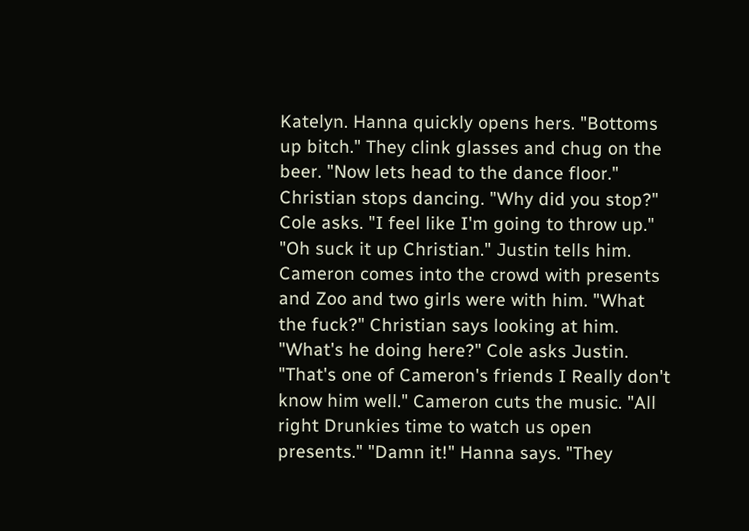Katelyn. Hanna quickly opens hers. "Bottoms up bitch." They clink glasses and chug on the beer. "Now lets head to the dance floor." Christian stops dancing. "Why did you stop?" Cole asks. "I feel like I'm going to throw up." "Oh suck it up Christian." Justin tells him. Cameron comes into the crowd with presents and Zoo and two girls were with him. "What the fuck?" Christian says looking at him. "What's he doing here?" Cole asks Justin. "That's one of Cameron's friends I Really don't know him well." Cameron cuts the music. "All right Drunkies time to watch us open presents." "Damn it!" Hanna says. "They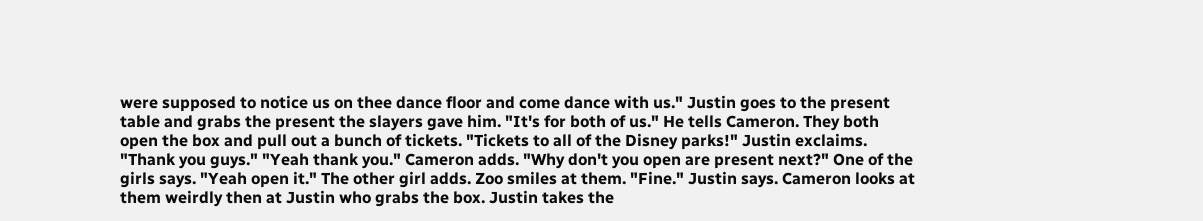were supposed to notice us on thee dance floor and come dance with us." Justin goes to the present table and grabs the present the slayers gave him. "It's for both of us." He tells Cameron. They both open the box and pull out a bunch of tickets. "Tickets to all of the Disney parks!" Justin exclaims. "Thank you guys." "Yeah thank you." Cameron adds. "Why don't you open are present next?" One of the girls says. "Yeah open it." The other girl adds. Zoo smiles at them. "Fine." Justin says. Cameron looks at them weirdly then at Justin who grabs the box. Justin takes the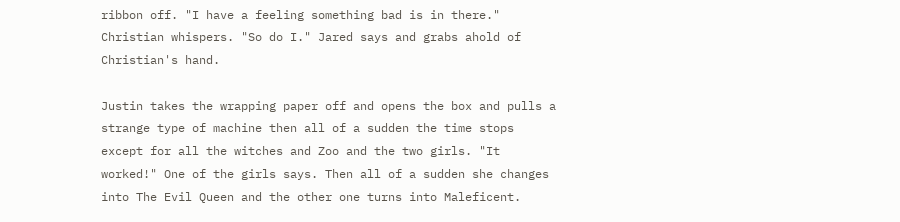ribbon off. "I have a feeling something bad is in there." Christian whispers. "So do I." Jared says and grabs ahold of Christian's hand.

Justin takes the wrapping paper off and opens the box and pulls a strange type of machine then all of a sudden the time stops except for all the witches and Zoo and the two girls. "It worked!" One of the girls says. Then all of a sudden she changes into The Evil Queen and the other one turns into Maleficent.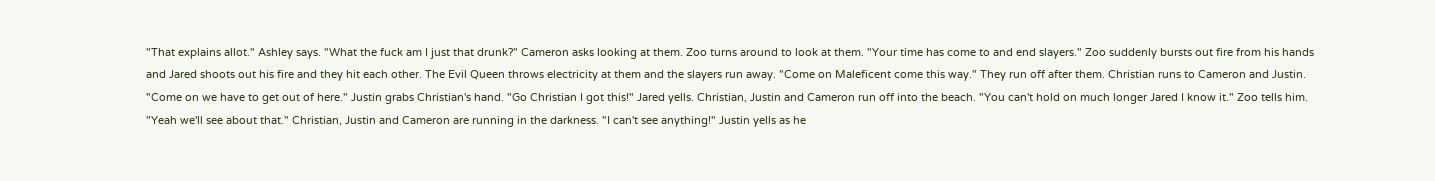"That explains allot." Ashley says. "What the fuck am I just that drunk?" Cameron asks looking at them. Zoo turns around to look at them. "Your time has come to and end slayers." Zoo suddenly bursts out fire from his hands and Jared shoots out his fire and they hit each other. The Evil Queen throws electricity at them and the slayers run away. "Come on Maleficent come this way." They run off after them. Christian runs to Cameron and Justin. "Come on we have to get out of here." Justin grabs Christian's hand. "Go Christian I got this!" Jared yells. Christian, Justin and Cameron run off into the beach. "You can't hold on much longer Jared I know it." Zoo tells him. "Yeah we'll see about that." Christian, Justin and Cameron are running in the darkness. "I can't see anything!" Justin yells as he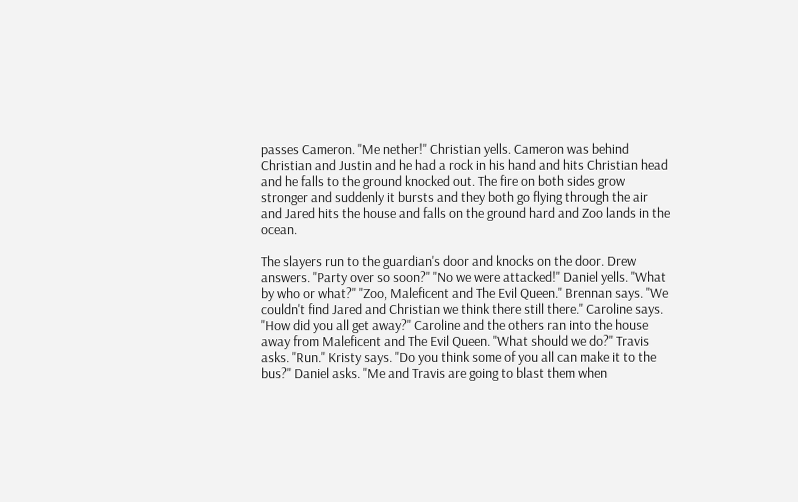passes Cameron. "Me nether!" Christian yells. Cameron was behind Christian and Justin and he had a rock in his hand and hits Christian head and he falls to the ground knocked out. The fire on both sides grow stronger and suddenly it bursts and they both go flying through the air and Jared hits the house and falls on the ground hard and Zoo lands in the ocean.

The slayers run to the guardian's door and knocks on the door. Drew answers. "Party over so soon?" "No we were attacked!" Daniel yells. "What by who or what?" "Zoo, Maleficent and The Evil Queen." Brennan says. "We couldn't find Jared and Christian we think there still there." Caroline says. "How did you all get away?" Caroline and the others ran into the house away from Maleficent and The Evil Queen. "What should we do?" Travis asks. "Run." Kristy says. "Do you think some of you all can make it to the bus?" Daniel asks. "Me and Travis are going to blast them when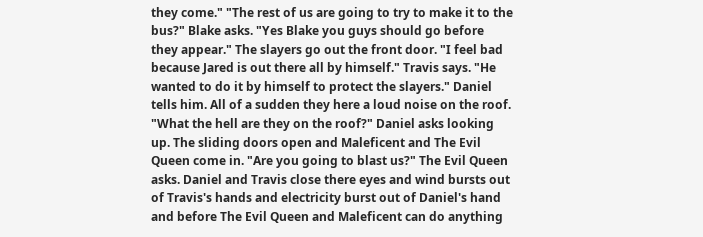they come." "The rest of us are going to try to make it to the bus?" Blake asks. "Yes Blake you guys should go before they appear." The slayers go out the front door. "I feel bad because Jared is out there all by himself." Travis says. "He wanted to do it by himself to protect the slayers." Daniel tells him. All of a sudden they here a loud noise on the roof. "What the hell are they on the roof?" Daniel asks looking up. The sliding doors open and Maleficent and The Evil Queen come in. "Are you going to blast us?" The Evil Queen asks. Daniel and Travis close there eyes and wind bursts out of Travis's hands and electricity burst out of Daniel's hand and before The Evil Queen and Maleficent can do anything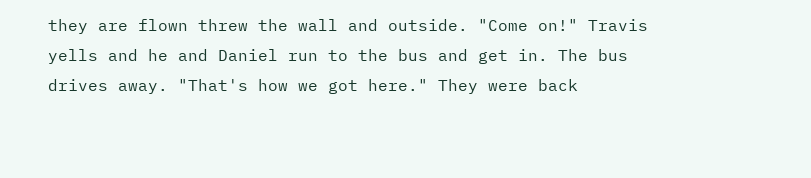they are flown threw the wall and outside. "Come on!" Travis yells and he and Daniel run to the bus and get in. The bus drives away. "That's how we got here." They were back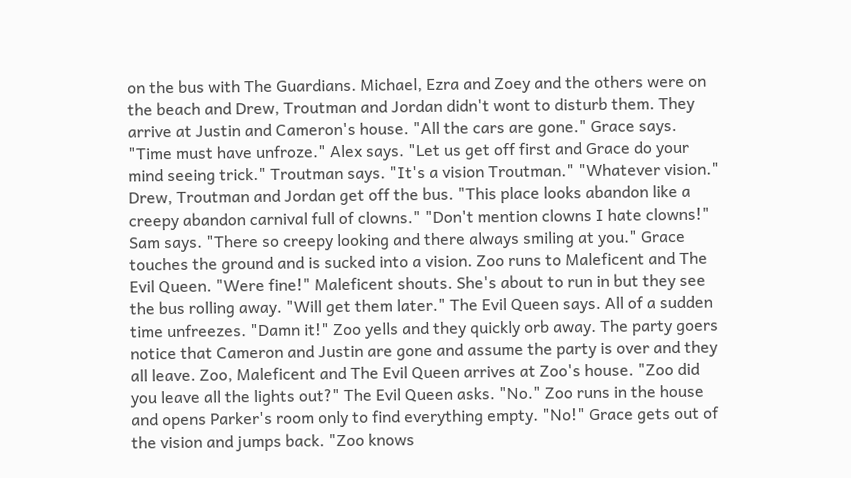on the bus with The Guardians. Michael, Ezra and Zoey and the others were on the beach and Drew, Troutman and Jordan didn't wont to disturb them. They arrive at Justin and Cameron's house. "All the cars are gone." Grace says. "Time must have unfroze." Alex says. "Let us get off first and Grace do your mind seeing trick." Troutman says. "It's a vision Troutman." "Whatever vision." Drew, Troutman and Jordan get off the bus. "This place looks abandon like a creepy abandon carnival full of clowns." "Don't mention clowns I hate clowns!" Sam says. "There so creepy looking and there always smiling at you." Grace touches the ground and is sucked into a vision. Zoo runs to Maleficent and The Evil Queen. "Were fine!" Maleficent shouts. She's about to run in but they see the bus rolling away. "Will get them later." The Evil Queen says. All of a sudden time unfreezes. "Damn it!" Zoo yells and they quickly orb away. The party goers notice that Cameron and Justin are gone and assume the party is over and they all leave. Zoo, Maleficent and The Evil Queen arrives at Zoo's house. "Zoo did you leave all the lights out?" The Evil Queen asks. "No." Zoo runs in the house and opens Parker's room only to find everything empty. "No!" Grace gets out of the vision and jumps back. "Zoo knows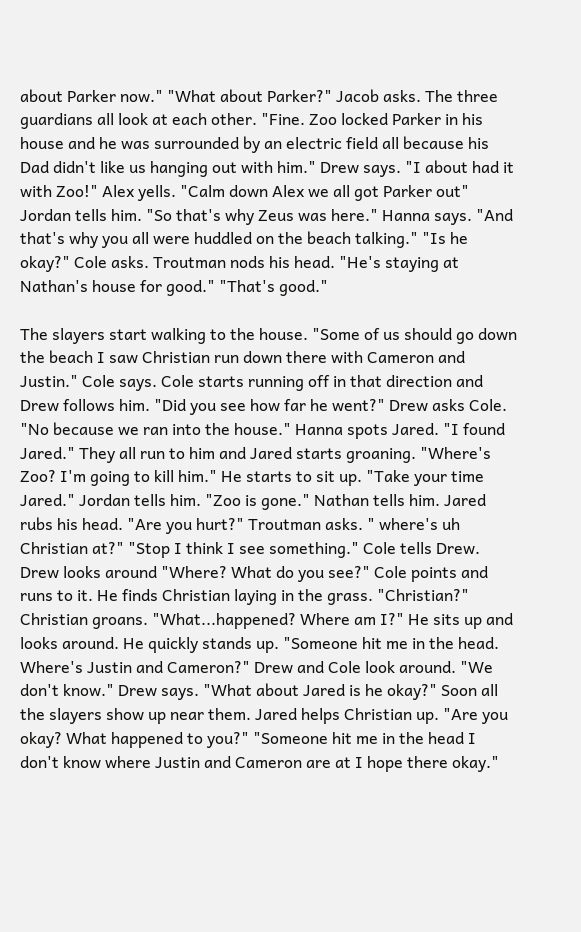about Parker now." "What about Parker?" Jacob asks. The three guardians all look at each other. "Fine. Zoo locked Parker in his house and he was surrounded by an electric field all because his Dad didn't like us hanging out with him." Drew says. "I about had it with Zoo!" Alex yells. "Calm down Alex we all got Parker out" Jordan tells him. "So that's why Zeus was here." Hanna says. "And that's why you all were huddled on the beach talking." "Is he okay?" Cole asks. Troutman nods his head. "He's staying at Nathan's house for good." "That's good."

The slayers start walking to the house. "Some of us should go down the beach I saw Christian run down there with Cameron and Justin." Cole says. Cole starts running off in that direction and Drew follows him. "Did you see how far he went?" Drew asks Cole. "No because we ran into the house." Hanna spots Jared. "I found Jared." They all run to him and Jared starts groaning. "Where's Zoo? I'm going to kill him." He starts to sit up. "Take your time Jared." Jordan tells him. "Zoo is gone." Nathan tells him. Jared rubs his head. "Are you hurt?" Troutman asks. " where's uh Christian at?" "Stop I think I see something." Cole tells Drew. Drew looks around "Where? What do you see?" Cole points and runs to it. He finds Christian laying in the grass. "Christian?" Christian groans. "What...happened? Where am I?" He sits up and looks around. He quickly stands up. "Someone hit me in the head. Where's Justin and Cameron?" Drew and Cole look around. "We don't know." Drew says. "What about Jared is he okay?" Soon all the slayers show up near them. Jared helps Christian up. "Are you okay? What happened to you?" "Someone hit me in the head I don't know where Justin and Cameron are at I hope there okay."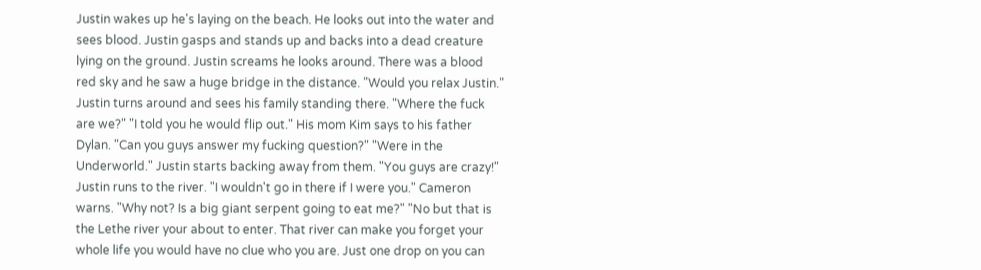Justin wakes up he's laying on the beach. He looks out into the water and sees blood. Justin gasps and stands up and backs into a dead creature lying on the ground. Justin screams he looks around. There was a blood red sky and he saw a huge bridge in the distance. "Would you relax Justin." Justin turns around and sees his family standing there. "Where the fuck are we?" "I told you he would flip out." His mom Kim says to his father Dylan. "Can you guys answer my fucking question?" "Were in the Underworld." Justin starts backing away from them. "You guys are crazy!" Justin runs to the river. "I wouldn't go in there if I were you." Cameron warns. "Why not? Is a big giant serpent going to eat me?" "No but that is the Lethe river your about to enter. That river can make you forget your whole life you would have no clue who you are. Just one drop on you can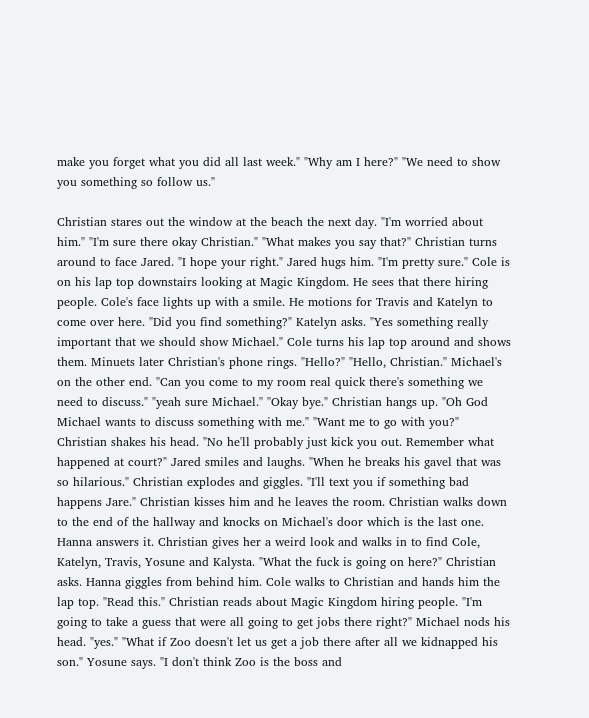make you forget what you did all last week." "Why am I here?" "We need to show you something so follow us."

Christian stares out the window at the beach the next day. "I'm worried about him." "I'm sure there okay Christian." "What makes you say that?" Christian turns around to face Jared. "I hope your right." Jared hugs him. "I'm pretty sure." Cole is on his lap top downstairs looking at Magic Kingdom. He sees that there hiring people. Cole's face lights up with a smile. He motions for Travis and Katelyn to come over here. "Did you find something?" Katelyn asks. "Yes something really important that we should show Michael." Cole turns his lap top around and shows them. Minuets later Christian's phone rings. "Hello?" "Hello, Christian." Michael's on the other end. "Can you come to my room real quick there's something we need to discuss." "yeah sure Michael." "Okay bye." Christian hangs up. "Oh God Michael wants to discuss something with me." "Want me to go with you?" Christian shakes his head. "No he'll probably just kick you out. Remember what happened at court?" Jared smiles and laughs. "When he breaks his gavel that was so hilarious." Christian explodes and giggles. "I'll text you if something bad happens Jare." Christian kisses him and he leaves the room. Christian walks down to the end of the hallway and knocks on Michael's door which is the last one. Hanna answers it. Christian gives her a weird look and walks in to find Cole, Katelyn, Travis, Yosune and Kalysta. "What the fuck is going on here?" Christian asks. Hanna giggles from behind him. Cole walks to Christian and hands him the lap top. "Read this." Christian reads about Magic Kingdom hiring people. "I'm going to take a guess that were all going to get jobs there right?" Michael nods his head. "yes." "What if Zoo doesn't let us get a job there after all we kidnapped his son." Yosune says. "I don't think Zoo is the boss and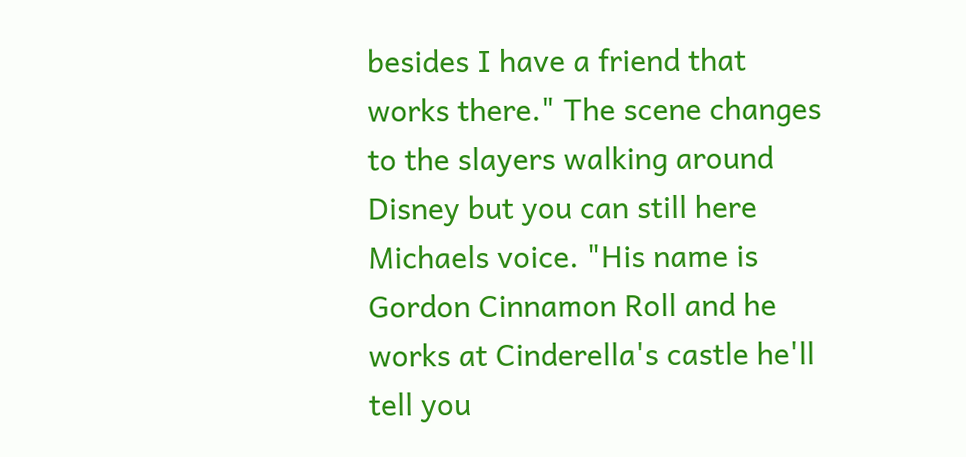besides I have a friend that works there." The scene changes to the slayers walking around Disney but you can still here Michaels voice. "His name is Gordon Cinnamon Roll and he works at Cinderella's castle he'll tell you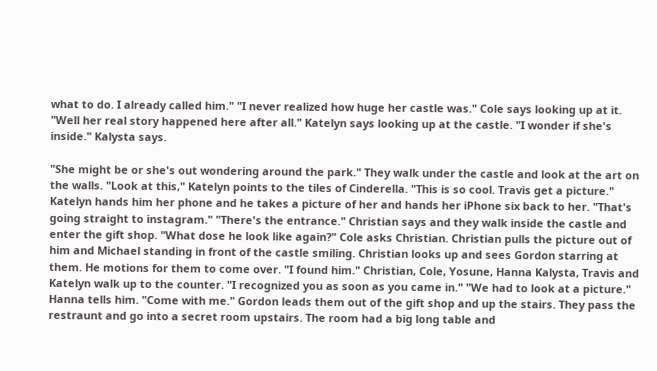what to do. I already called him." "I never realized how huge her castle was." Cole says looking up at it. "Well her real story happened here after all." Katelyn says looking up at the castle. "I wonder if she's inside." Kalysta says.

"She might be or she's out wondering around the park." They walk under the castle and look at the art on the walls. "Look at this," Katelyn points to the tiles of Cinderella. "This is so cool. Travis get a picture." Katelyn hands him her phone and he takes a picture of her and hands her iPhone six back to her. "That's going straight to instagram." "There's the entrance." Christian says and they walk inside the castle and enter the gift shop. "What dose he look like again?" Cole asks Christian. Christian pulls the picture out of him and Michael standing in front of the castle smiling. Christian looks up and sees Gordon starring at them. He motions for them to come over. "I found him." Christian, Cole, Yosune, Hanna Kalysta, Travis and Katelyn walk up to the counter. "I recognized you as soon as you came in." "We had to look at a picture." Hanna tells him. "Come with me." Gordon leads them out of the gift shop and up the stairs. They pass the restraunt and go into a secret room upstairs. The room had a big long table and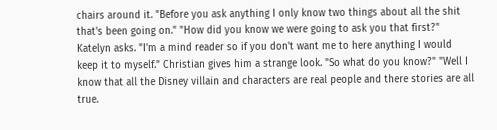chairs around it. "Before you ask anything I only know two things about all the shit that's been going on." "How did you know we were going to ask you that first?" Katelyn asks. "I'm a mind reader so if you don't want me to here anything I would keep it to myself." Christian gives him a strange look. "So what do you know?" "Well I know that all the Disney villain and characters are real people and there stories are all true.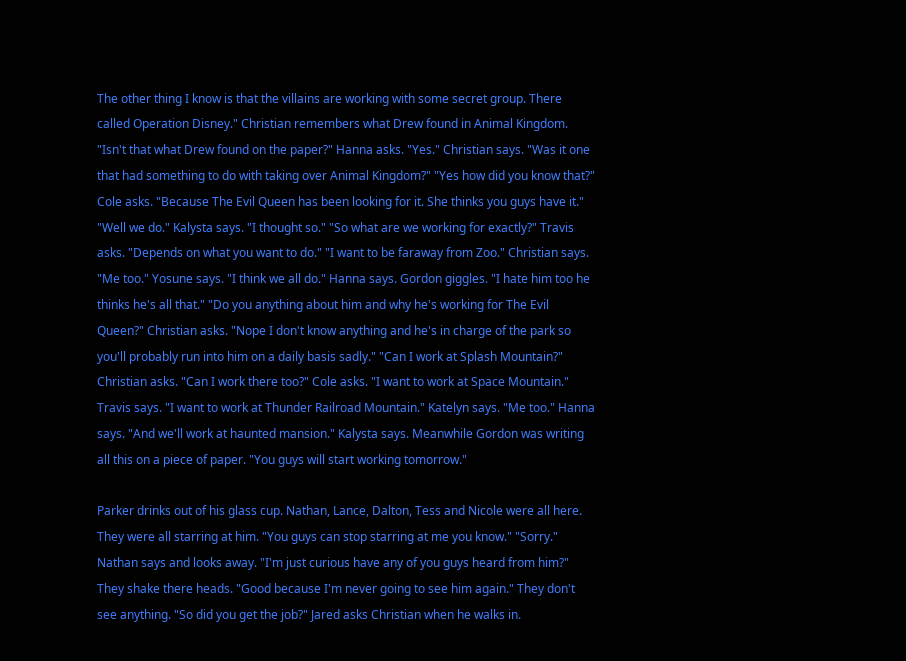The other thing I know is that the villains are working with some secret group. There called Operation Disney." Christian remembers what Drew found in Animal Kingdom. "Isn't that what Drew found on the paper?" Hanna asks. "Yes." Christian says. "Was it one that had something to do with taking over Animal Kingdom?" "Yes how did you know that?" Cole asks. "Because The Evil Queen has been looking for it. She thinks you guys have it." "Well we do." Kalysta says. "I thought so." "So what are we working for exactly?" Travis asks. "Depends on what you want to do." "I want to be faraway from Zoo." Christian says. "Me too." Yosune says. "I think we all do." Hanna says. Gordon giggles. "I hate him too he thinks he's all that." "Do you anything about him and why he's working for The Evil Queen?" Christian asks. "Nope I don't know anything and he's in charge of the park so you'll probably run into him on a daily basis sadly." "Can I work at Splash Mountain?" Christian asks. "Can I work there too?" Cole asks. "I want to work at Space Mountain." Travis says. "I want to work at Thunder Railroad Mountain." Katelyn says. "Me too." Hanna says. "And we'll work at haunted mansion." Kalysta says. Meanwhile Gordon was writing all this on a piece of paper. "You guys will start working tomorrow."

Parker drinks out of his glass cup. Nathan, Lance, Dalton, Tess and Nicole were all here. They were all starring at him. "You guys can stop starring at me you know." "Sorry." Nathan says and looks away. "I'm just curious have any of you guys heard from him?" They shake there heads. "Good because I'm never going to see him again." They don't see anything. "So did you get the job?" Jared asks Christian when he walks in.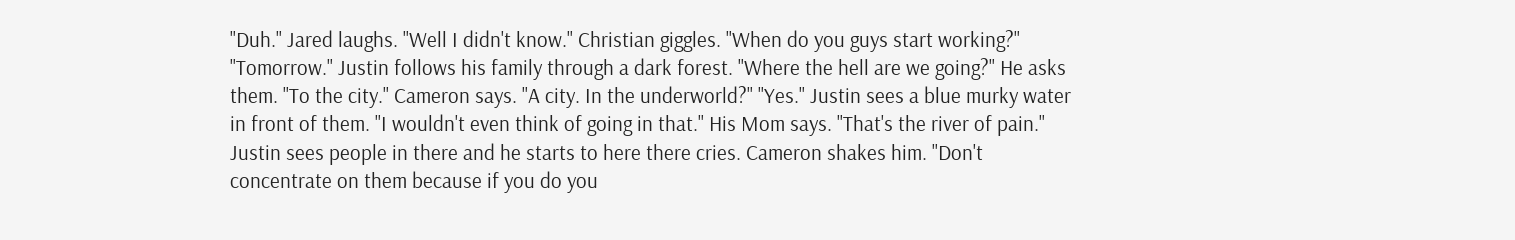"Duh." Jared laughs. "Well I didn't know." Christian giggles. "When do you guys start working?" "Tomorrow." Justin follows his family through a dark forest. "Where the hell are we going?" He asks them. "To the city." Cameron says. "A city. In the underworld?" "Yes." Justin sees a blue murky water in front of them. "I wouldn't even think of going in that." His Mom says. "That's the river of pain." Justin sees people in there and he starts to here there cries. Cameron shakes him. "Don't concentrate on them because if you do you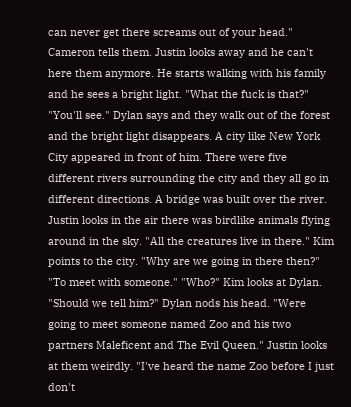can never get there screams out of your head." Cameron tells them. Justin looks away and he can't here them anymore. He starts walking with his family and he sees a bright light. "What the fuck is that?" "You'll see." Dylan says and they walk out of the forest and the bright light disappears. A city like New York City appeared in front of him. There were five different rivers surrounding the city and they all go in different directions. A bridge was built over the river. Justin looks in the air there was birdlike animals flying around in the sky. "All the creatures live in there." Kim points to the city. "Why are we going in there then?" "To meet with someone." "Who?" Kim looks at Dylan. "Should we tell him?" Dylan nods his head. "Were going to meet someone named Zoo and his two partners Maleficent and The Evil Queen." Justin looks at them weirdly. "I've heard the name Zoo before I just don't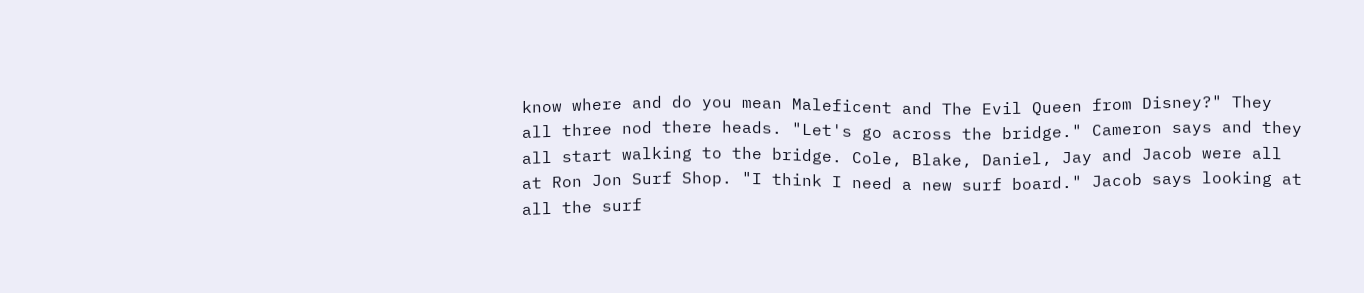know where and do you mean Maleficent and The Evil Queen from Disney?" They all three nod there heads. "Let's go across the bridge." Cameron says and they all start walking to the bridge. Cole, Blake, Daniel, Jay and Jacob were all at Ron Jon Surf Shop. "I think I need a new surf board." Jacob says looking at all the surf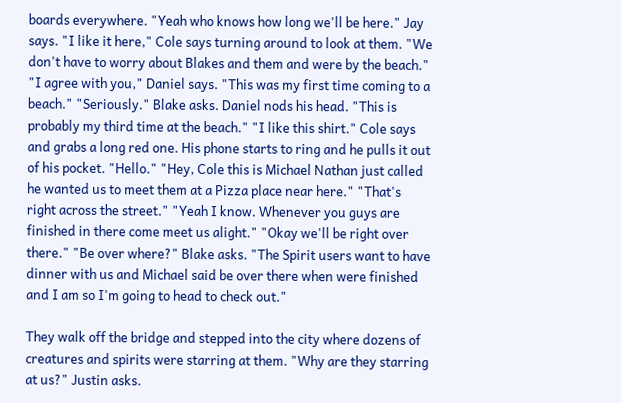boards everywhere. "Yeah who knows how long we'll be here." Jay says. "I like it here," Cole says turning around to look at them. "We don't have to worry about Blakes and them and were by the beach." "I agree with you," Daniel says. "This was my first time coming to a beach." "Seriously." Blake asks. Daniel nods his head. "This is probably my third time at the beach." "I like this shirt." Cole says and grabs a long red one. His phone starts to ring and he pulls it out of his pocket. "Hello." "Hey, Cole this is Michael Nathan just called he wanted us to meet them at a Pizza place near here." "That's right across the street." "Yeah I know. Whenever you guys are finished in there come meet us alight." "Okay we'll be right over there." "Be over where?" Blake asks. "The Spirit users want to have dinner with us and Michael said be over there when were finished and I am so I'm going to head to check out."

They walk off the bridge and stepped into the city where dozens of creatures and spirits were starring at them. "Why are they starring at us?" Justin asks.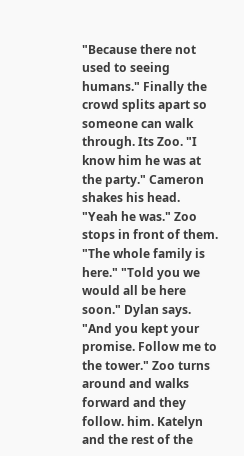"Because there not used to seeing humans." Finally the crowd splits apart so someone can walk through. Its Zoo. "I know him he was at the party." Cameron shakes his head. "Yeah he was." Zoo stops in front of them. "The whole family is here." "Told you we would all be here soon." Dylan says. "And you kept your promise. Follow me to the tower." Zoo turns around and walks forward and they follow. him. Katelyn and the rest of the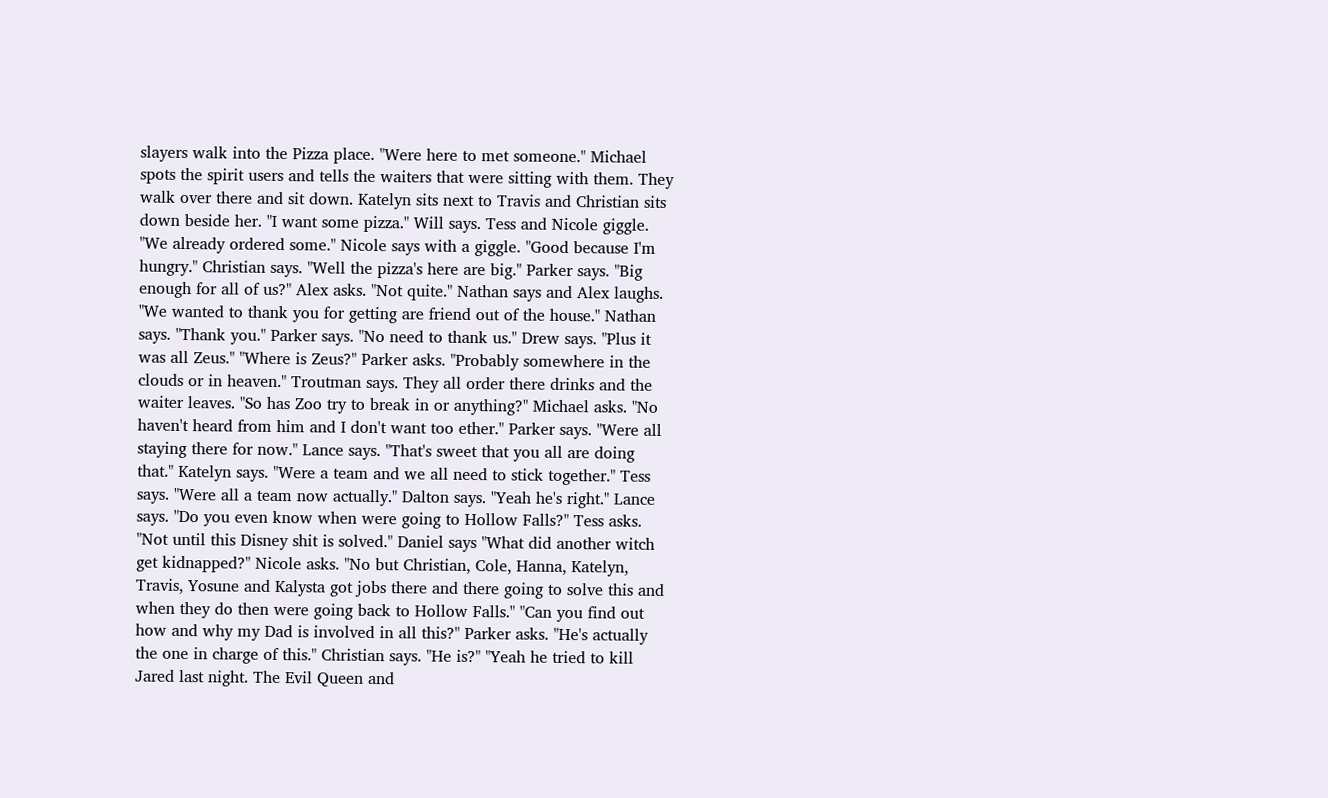slayers walk into the Pizza place. "Were here to met someone." Michael spots the spirit users and tells the waiters that were sitting with them. They walk over there and sit down. Katelyn sits next to Travis and Christian sits down beside her. "I want some pizza." Will says. Tess and Nicole giggle. "We already ordered some." Nicole says with a giggle. "Good because I'm hungry." Christian says. "Well the pizza's here are big." Parker says. "Big enough for all of us?" Alex asks. "Not quite." Nathan says and Alex laughs. "We wanted to thank you for getting are friend out of the house." Nathan says. "Thank you." Parker says. "No need to thank us." Drew says. "Plus it was all Zeus." "Where is Zeus?" Parker asks. "Probably somewhere in the clouds or in heaven." Troutman says. They all order there drinks and the waiter leaves. "So has Zoo try to break in or anything?" Michael asks. "No haven't heard from him and I don't want too ether." Parker says. "Were all staying there for now." Lance says. "That's sweet that you all are doing that." Katelyn says. "Were a team and we all need to stick together." Tess says. "Were all a team now actually." Dalton says. "Yeah he's right." Lance says. "Do you even know when were going to Hollow Falls?" Tess asks. "Not until this Disney shit is solved." Daniel says "What did another witch get kidnapped?" Nicole asks. "No but Christian, Cole, Hanna, Katelyn, Travis, Yosune and Kalysta got jobs there and there going to solve this and when they do then were going back to Hollow Falls." "Can you find out how and why my Dad is involved in all this?" Parker asks. "He's actually the one in charge of this." Christian says. "He is?" "Yeah he tried to kill Jared last night. The Evil Queen and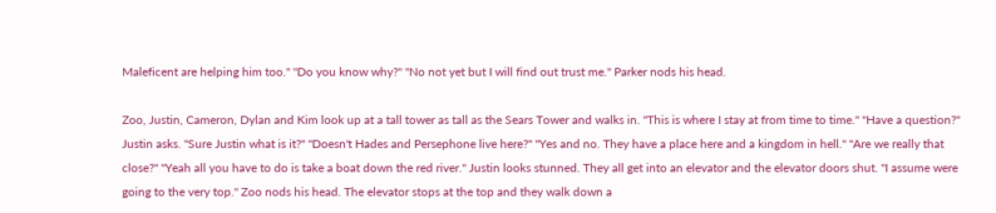Maleficent are helping him too." "Do you know why?" "No not yet but I will find out trust me." Parker nods his head.

Zoo, Justin, Cameron, Dylan and Kim look up at a tall tower as tall as the Sears Tower and walks in. "This is where I stay at from time to time." "Have a question?" Justin asks. "Sure Justin what is it?" "Doesn't Hades and Persephone live here?" "Yes and no. They have a place here and a kingdom in hell." "Are we really that close?" "Yeah all you have to do is take a boat down the red river." Justin looks stunned. They all get into an elevator and the elevator doors shut. "I assume were going to the very top." Zoo nods his head. The elevator stops at the top and they walk down a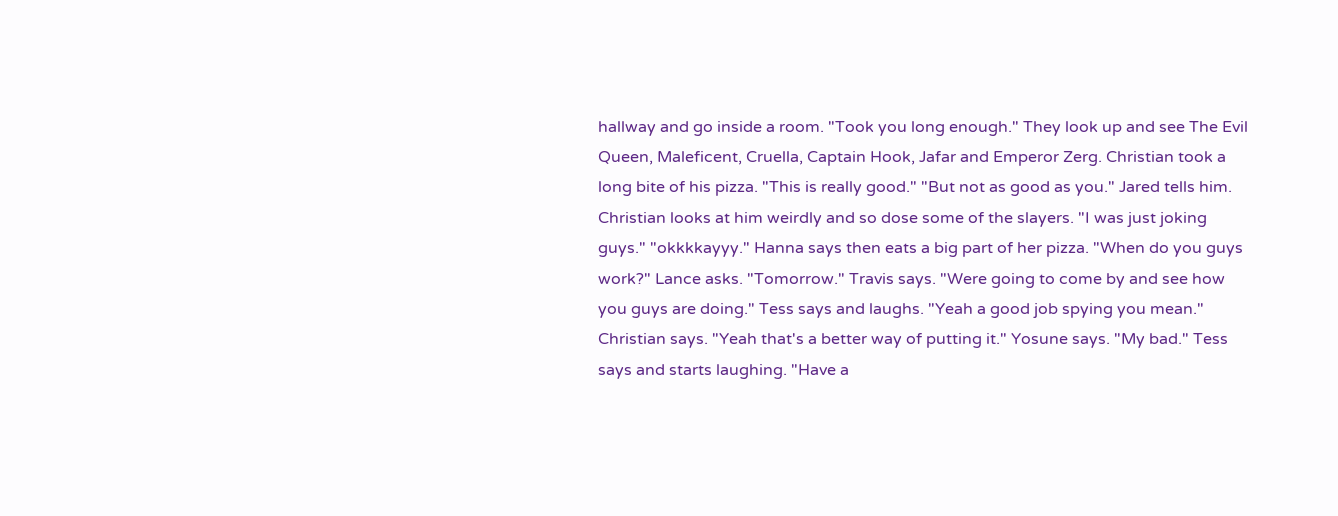hallway and go inside a room. "Took you long enough." They look up and see The Evil Queen, Maleficent, Cruella, Captain Hook, Jafar and Emperor Zerg. Christian took a long bite of his pizza. "This is really good." "But not as good as you." Jared tells him. Christian looks at him weirdly and so dose some of the slayers. "I was just joking guys." "okkkkayyy." Hanna says then eats a big part of her pizza. "When do you guys work?" Lance asks. "Tomorrow." Travis says. "Were going to come by and see how you guys are doing." Tess says and laughs. "Yeah a good job spying you mean." Christian says. "Yeah that's a better way of putting it." Yosune says. "My bad." Tess says and starts laughing. "Have a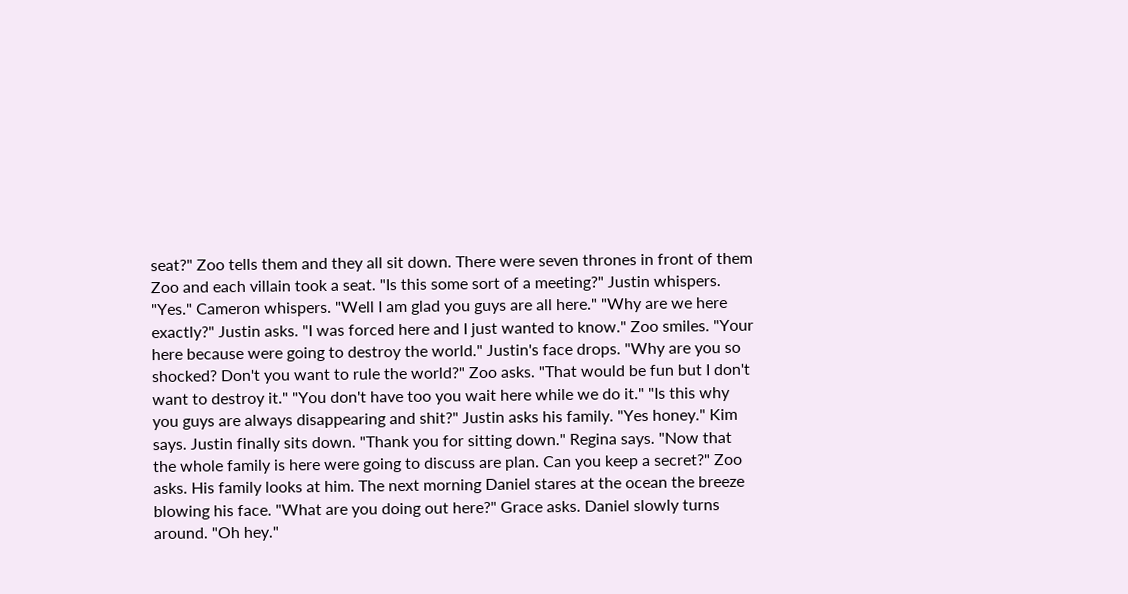seat?" Zoo tells them and they all sit down. There were seven thrones in front of them Zoo and each villain took a seat. "Is this some sort of a meeting?" Justin whispers. "Yes." Cameron whispers. "Well I am glad you guys are all here." "Why are we here exactly?" Justin asks. "I was forced here and I just wanted to know." Zoo smiles. "Your here because were going to destroy the world." Justin's face drops. "Why are you so shocked? Don't you want to rule the world?" Zoo asks. "That would be fun but I don't want to destroy it." "You don't have too you wait here while we do it." "Is this why you guys are always disappearing and shit?" Justin asks his family. "Yes honey." Kim says. Justin finally sits down. "Thank you for sitting down." Regina says. "Now that the whole family is here were going to discuss are plan. Can you keep a secret?" Zoo asks. His family looks at him. The next morning Daniel stares at the ocean the breeze blowing his face. "What are you doing out here?" Grace asks. Daniel slowly turns around. "Oh hey."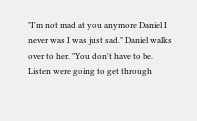"I'm not mad at you anymore Daniel I never was I was just sad." Daniel walks over to her. "You don't have to be. Listen were going to get through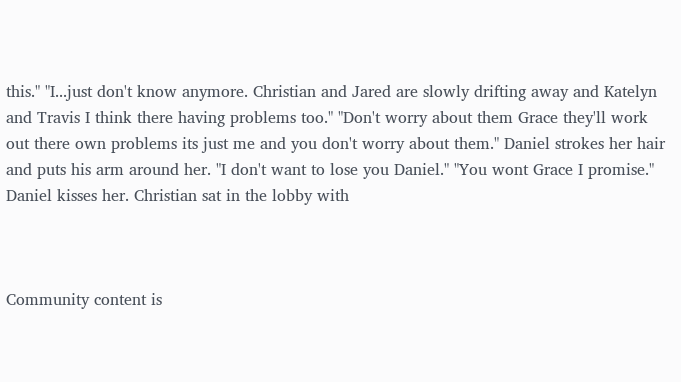this." "I...just don't know anymore. Christian and Jared are slowly drifting away and Katelyn and Travis I think there having problems too." "Don't worry about them Grace they'll work out there own problems its just me and you don't worry about them." Daniel strokes her hair and puts his arm around her. "I don't want to lose you Daniel." "You wont Grace I promise." Daniel kisses her. Christian sat in the lobby with



Community content is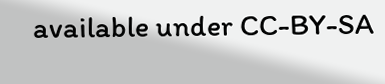available under CC-BY-SA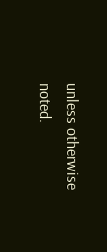unless otherwise noted.